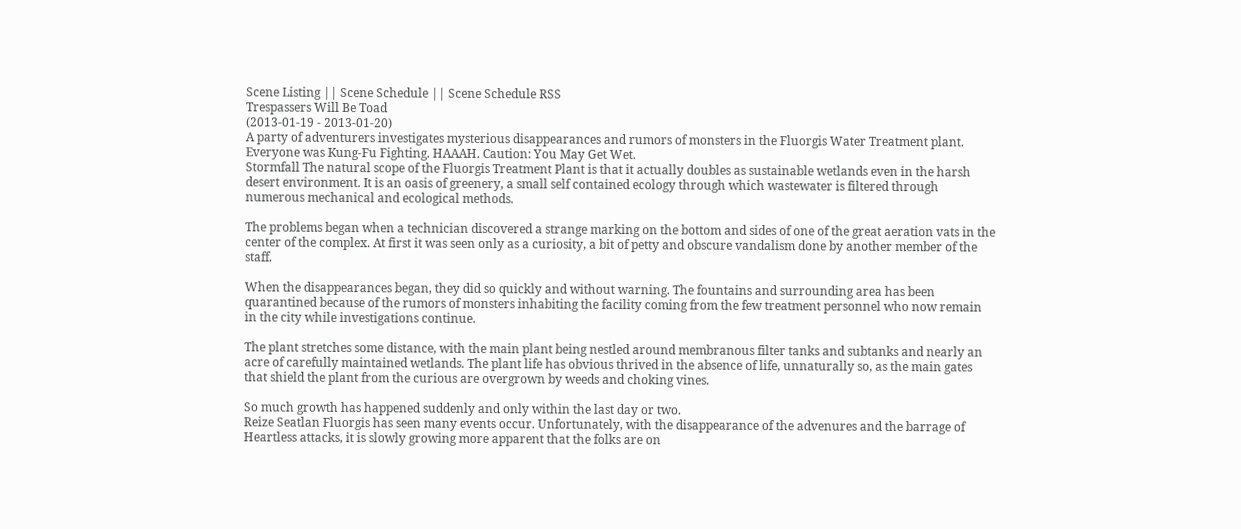Scene Listing || Scene Schedule || Scene Schedule RSS
Trespassers Will Be Toad
(2013-01-19 - 2013-01-20)
A party of adventurers investigates mysterious disappearances and rumors of monsters in the Fluorgis Water Treatment plant. Everyone was Kung-Fu Fighting. HAAAH. Caution: You May Get Wet.
Stormfall The natural scope of the Fluorgis Treatment Plant is that it actually doubles as sustainable wetlands even in the harsh desert environment. It is an oasis of greenery, a small self contained ecology through which wastewater is filtered through numerous mechanical and ecological methods.

The problems began when a technician discovered a strange marking on the bottom and sides of one of the great aeration vats in the center of the complex. At first it was seen only as a curiosity, a bit of petty and obscure vandalism done by another member of the staff.

When the disappearances began, they did so quickly and without warning. The fountains and surrounding area has been quarantined because of the rumors of monsters inhabiting the facility coming from the few treatment personnel who now remain in the city while investigations continue.

The plant stretches some distance, with the main plant being nestled around membranous filter tanks and subtanks and nearly an acre of carefully maintained wetlands. The plant life has obvious thrived in the absence of life, unnaturally so, as the main gates that shield the plant from the curious are overgrown by weeds and choking vines.

So much growth has happened suddenly and only within the last day or two.
Reize Seatlan Fluorgis has seen many events occur. Unfortunately, with the disappearance of the advenures and the barrage of Heartless attacks, it is slowly growing more apparent that the folks are on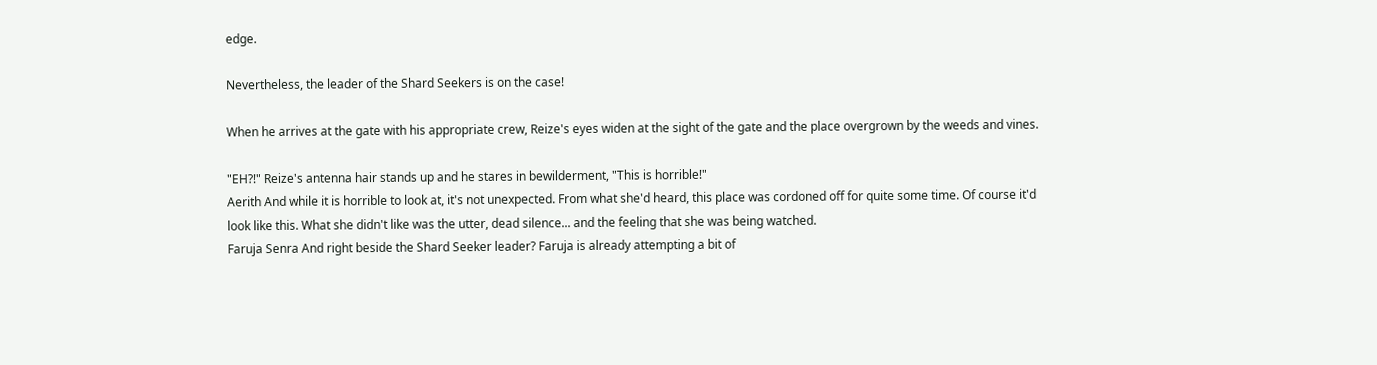edge.

Nevertheless, the leader of the Shard Seekers is on the case!

When he arrives at the gate with his appropriate crew, Reize's eyes widen at the sight of the gate and the place overgrown by the weeds and vines.

"EH?!" Reize's antenna hair stands up and he stares in bewilderment, "This is horrible!"
Aerith And while it is horrible to look at, it's not unexpected. From what she'd heard, this place was cordoned off for quite some time. Of course it'd look like this. What she didn't like was the utter, dead silence... and the feeling that she was being watched.
Faruja Senra And right beside the Shard Seeker leader? Faruja is already attempting a bit of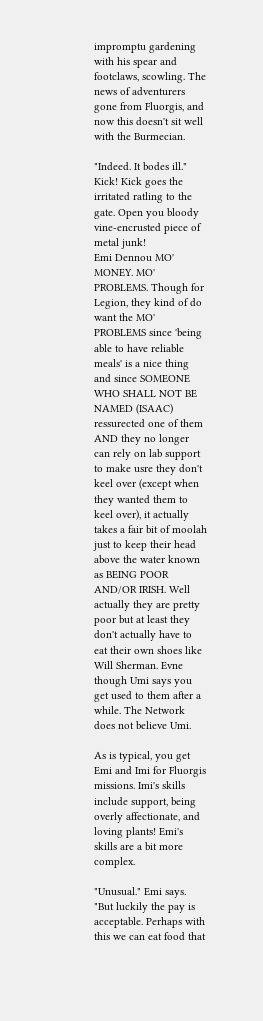impromptu gardening with his spear and footclaws, scowling. The news of adventurers gone from Fluorgis, and now this doesn't sit well with the Burmecian.

"Indeed. It bodes ill." Kick! Kick goes the irritated ratling to the gate. Open you bloody vine-encrusted piece of metal junk!
Emi Dennou MO' MONEY. MO' PROBLEMS. Though for Legion, they kind of do want the MO' PROBLEMS since 'being able to have reliable meals' is a nice thing and since SOMEONE WHO SHALL NOT BE NAMED (ISAAC) ressurected one of them AND they no longer can rely on lab support to make usre they don't keel over (except when they wanted them to keel over), it actually takes a fair bit of moolah just to keep their head above the water known as BEING POOR AND/OR IRISH. Well actually they are pretty poor but at least they don't actually have to eat their own shoes like Will Sherman. Evne though Umi says you get used to them after a while. The Network does not believe Umi.

As is typical, you get Emi and Imi for Fluorgis missions. Imi's skills include support, being overly affectionate, and loving plants! Emi's skills are a bit more complex.

"Unusual." Emi says. "But luckily the pay is acceptable. Perhaps with this we can eat food that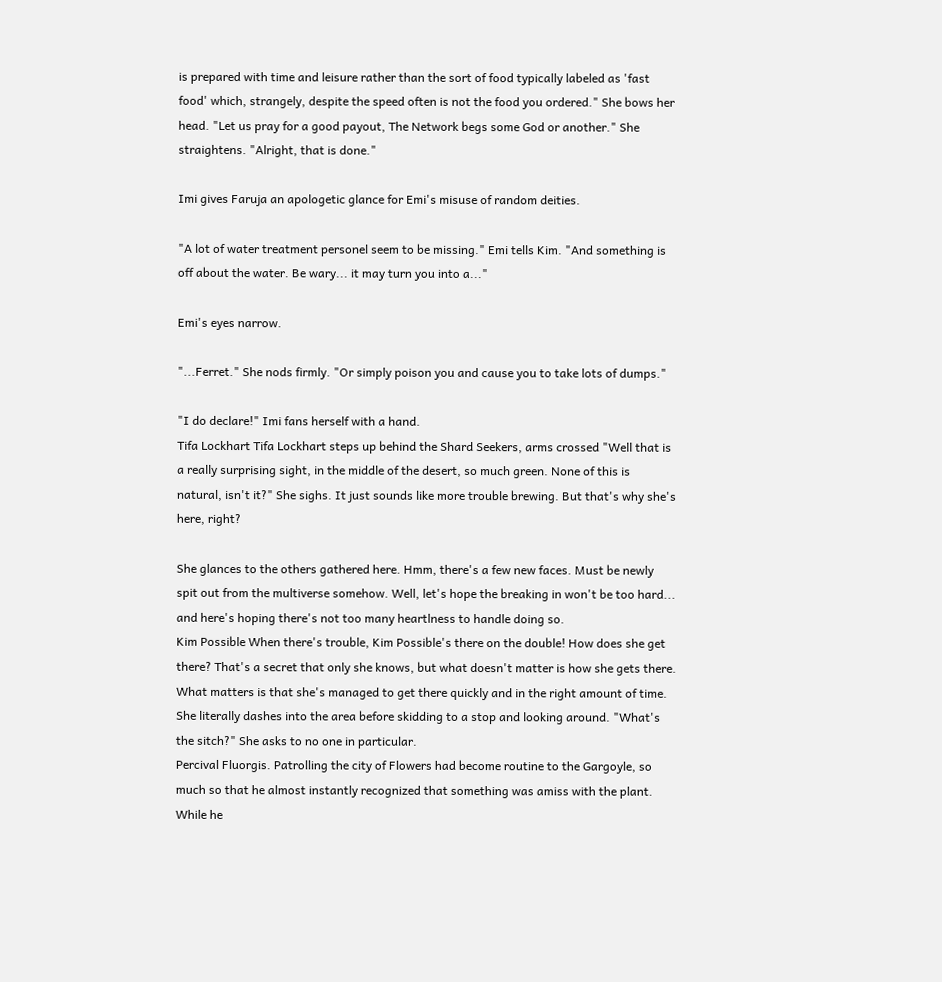is prepared with time and leisure rather than the sort of food typically labeled as 'fast food' which, strangely, despite the speed often is not the food you ordered." She bows her head. "Let us pray for a good payout, The Network begs some God or another." She straightens. "Alright, that is done."

Imi gives Faruja an apologetic glance for Emi's misuse of random deities.

"A lot of water treatment personel seem to be missing." Emi tells Kim. "And something is off about the water. Be wary... it may turn you into a..."

Emi's eyes narrow.

"...Ferret." She nods firmly. "Or simply poison you and cause you to take lots of dumps."

"I do declare!" Imi fans herself with a hand.
Tifa Lockhart Tifa Lockhart steps up behind the Shard Seekers, arms crossed "Well that is a really surprising sight, in the middle of the desert, so much green. None of this is natural, isn't it?" She sighs. It just sounds like more trouble brewing. But that's why she's here, right?

She glances to the others gathered here. Hmm, there's a few new faces. Must be newly spit out from the multiverse somehow. Well, let's hope the breaking in won't be too hard... and here's hoping there's not too many heartlness to handle doing so.
Kim Possible When there's trouble, Kim Possible's there on the double! How does she get there? That's a secret that only she knows, but what doesn't matter is how she gets there. What matters is that she's managed to get there quickly and in the right amount of time. She literally dashes into the area before skidding to a stop and looking around. "What's the sitch?" She asks to no one in particular.
Percival Fluorgis. Patrolling the city of Flowers had become routine to the Gargoyle, so much so that he almost instantly recognized that something was amiss with the plant. While he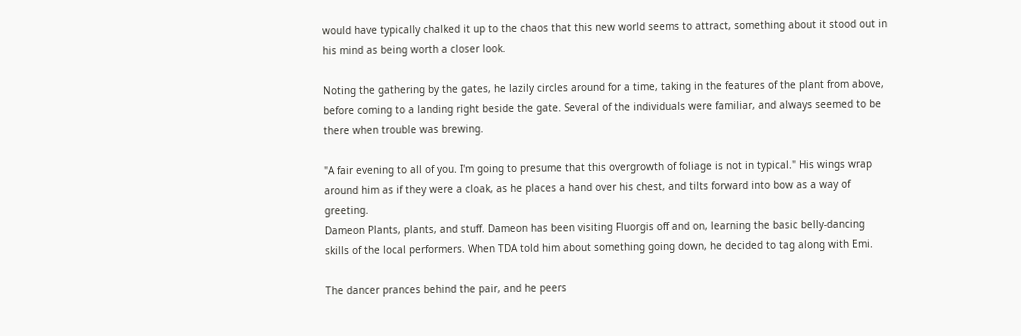would have typically chalked it up to the chaos that this new world seems to attract, something about it stood out in his mind as being worth a closer look.

Noting the gathering by the gates, he lazily circles around for a time, taking in the features of the plant from above, before coming to a landing right beside the gate. Several of the individuals were familiar, and always seemed to be there when trouble was brewing.

"A fair evening to all of you. I'm going to presume that this overgrowth of foliage is not in typical." His wings wrap around him as if they were a cloak, as he places a hand over his chest, and tilts forward into bow as a way of greeting.
Dameon Plants, plants, and stuff. Dameon has been visiting Fluorgis off and on, learning the basic belly-dancing skills of the local performers. When TDA told him about something going down, he decided to tag along with Emi.

The dancer prances behind the pair, and he peers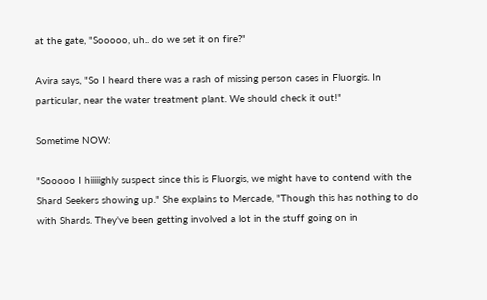at the gate, "Sooooo, uh.. do we set it on fire?"

Avira says, "So I heard there was a rash of missing person cases in Fluorgis. In particular, near the water treatment plant. We should check it out!"

Sometime NOW:

"Sooooo I hiiiiighly suspect since this is Fluorgis, we might have to contend with the Shard Seekers showing up." She explains to Mercade, "Though this has nothing to do with Shards. They've been getting involved a lot in the stuff going on in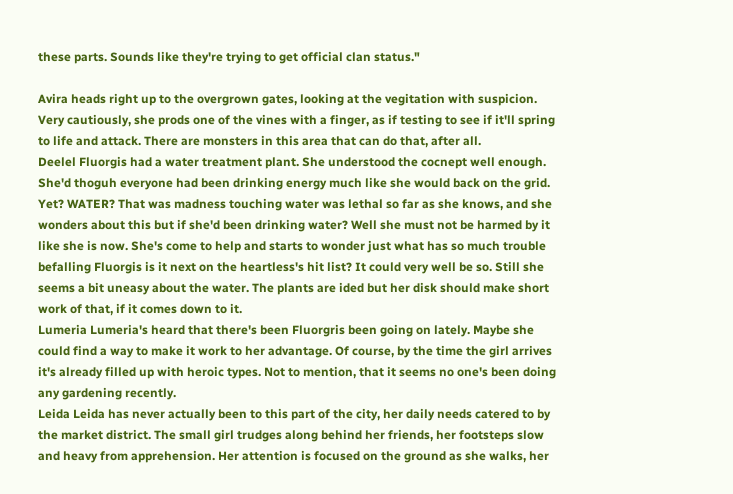these parts. Sounds like they're trying to get official clan status."

Avira heads right up to the overgrown gates, looking at the vegitation with suspicion. Very cautiously, she prods one of the vines with a finger, as if testing to see if it'll spring to life and attack. There are monsters in this area that can do that, after all.
Deelel Fluorgis had a water treatment plant. She understood the cocnept well enough. She'd thoguh everyone had been drinking energy much like she would back on the grid. Yet? WATER? That was madness touching water was lethal so far as she knows, and she wonders about this but if she'd been drinking water? Well she must not be harmed by it like she is now. She's come to help and starts to wonder just what has so much trouble befalling Fluorgis is it next on the heartless's hit list? It could very well be so. Still she seems a bit uneasy about the water. The plants are ided but her disk should make short work of that, if it comes down to it.
Lumeria Lumeria's heard that there's been Fluorgris been going on lately. Maybe she could find a way to make it work to her advantage. Of course, by the time the girl arrives it's already filled up with heroic types. Not to mention, that it seems no one's been doing any gardening recently.
Leida Leida has never actually been to this part of the city, her daily needs catered to by the market district. The small girl trudges along behind her friends, her footsteps slow and heavy from apprehension. Her attention is focused on the ground as she walks, her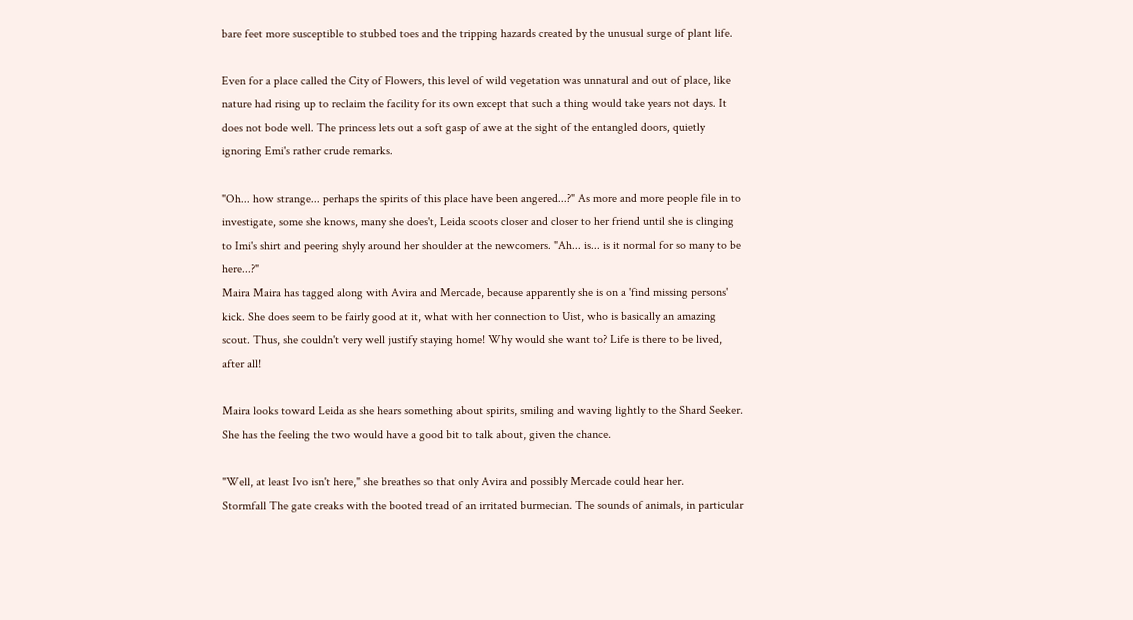bare feet more susceptible to stubbed toes and the tripping hazards created by the unusual surge of plant life.

Even for a place called the City of Flowers, this level of wild vegetation was unnatural and out of place, like nature had rising up to reclaim the facility for its own except that such a thing would take years not days. It does not bode well. The princess lets out a soft gasp of awe at the sight of the entangled doors, quietly ignoring Emi's rather crude remarks.

"Oh... how strange... perhaps the spirits of this place have been angered...?" As more and more people file in to investigate, some she knows, many she does't, Leida scoots closer and closer to her friend until she is clinging to Imi's shirt and peering shyly around her shoulder at the newcomers. "Ah... is... is it normal for so many to be here...?"
Maira Maira has tagged along with Avira and Mercade, because apparently she is on a 'find missing persons' kick. She does seem to be fairly good at it, what with her connection to Uist, who is basically an amazing scout. Thus, she couldn't very well justify staying home! Why would she want to? Life is there to be lived, after all!

Maira looks toward Leida as she hears something about spirits, smiling and waving lightly to the Shard Seeker. She has the feeling the two would have a good bit to talk about, given the chance.

"Well, at least Ivo isn't here," she breathes so that only Avira and possibly Mercade could hear her.
Stormfall The gate creaks with the booted tread of an irritated burmecian. The sounds of animals, in particular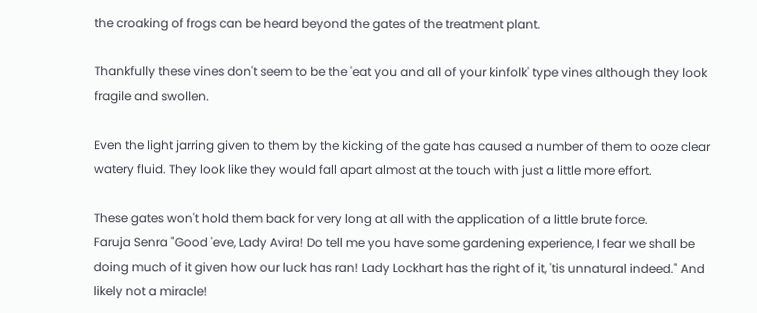the croaking of frogs can be heard beyond the gates of the treatment plant.

Thankfully these vines don't seem to be the 'eat you and all of your kinfolk' type vines although they look fragile and swollen.

Even the light jarring given to them by the kicking of the gate has caused a number of them to ooze clear watery fluid. They look like they would fall apart almost at the touch with just a little more effort.

These gates won't hold them back for very long at all with the application of a little brute force.
Faruja Senra "Good 'eve, Lady Avira! Do tell me you have some gardening experience, I fear we shall be doing much of it given how our luck has ran! Lady Lockhart has the right of it, 'tis unnatural indeed." And likely not a miracle!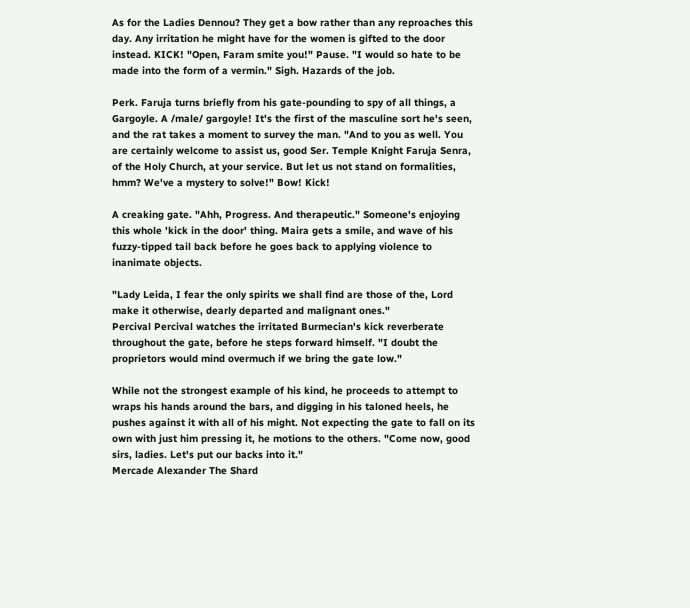As for the Ladies Dennou? They get a bow rather than any reproaches this day. Any irritation he might have for the women is gifted to the door instead. KICK! "Open, Faram smite you!" Pause. "I would so hate to be made into the form of a vermin." Sigh. Hazards of the job.

Perk. Faruja turns briefly from his gate-pounding to spy of all things, a Gargoyle. A /male/ gargoyle! It's the first of the masculine sort he's seen, and the rat takes a moment to survey the man. "And to you as well. You are certainly welcome to assist us, good Ser. Temple Knight Faruja Senra, of the Holy Church, at your service. But let us not stand on formalities, hmm? We've a mystery to solve!" Bow! Kick!

A creaking gate. "Ahh, Progress. And therapeutic." Someone's enjoying this whole 'kick in the door' thing. Maira gets a smile, and wave of his fuzzy-tipped tail back before he goes back to applying violence to inanimate objects.

"Lady Leida, I fear the only spirits we shall find are those of the, Lord make it otherwise, dearly departed and malignant ones."
Percival Percival watches the irritated Burmecian's kick reverberate throughout the gate, before he steps forward himself. "I doubt the proprietors would mind overmuch if we bring the gate low."

While not the strongest example of his kind, he proceeds to attempt to wraps his hands around the bars, and digging in his taloned heels, he pushes against it with all of his might. Not expecting the gate to fall on its own with just him pressing it, he motions to the others. "Come now, good sirs, ladies. Let's put our backs into it."
Mercade Alexander The Shard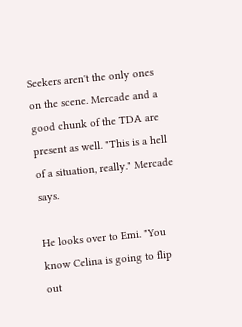Seekers aren't the only ones on the scene. Mercade and a good chunk of the TDA are present as well. "This is a hell of a situation, really." Mercade says.

He looks over to Emi. "You know Celina is going to flip out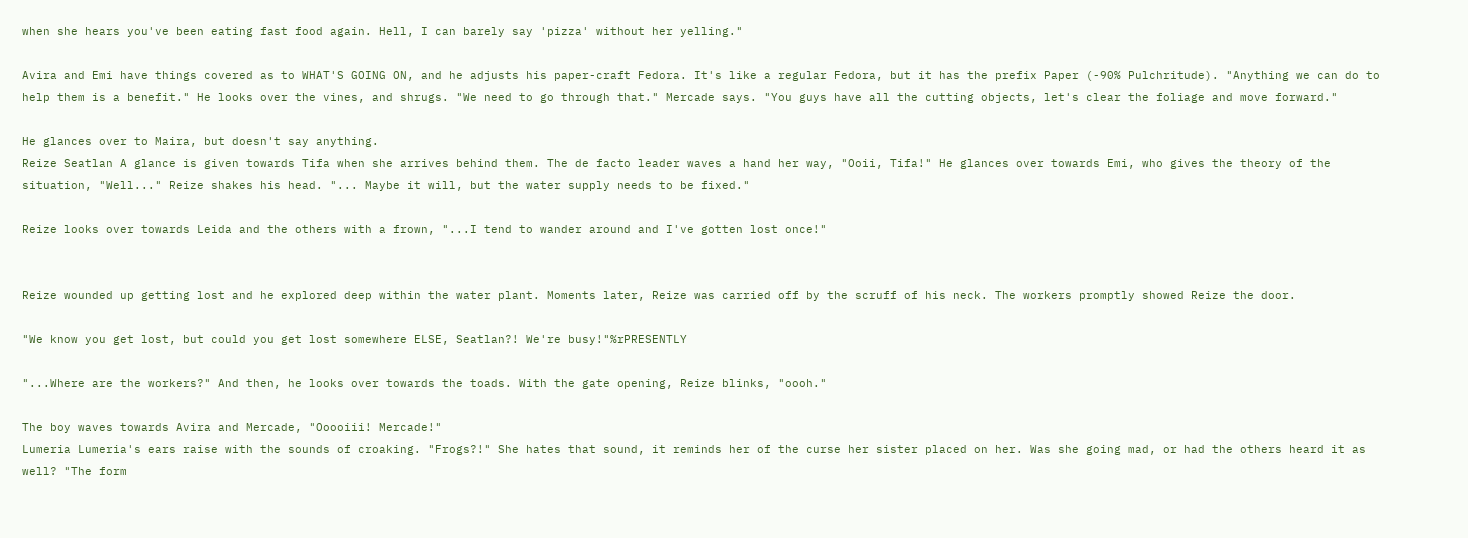when she hears you've been eating fast food again. Hell, I can barely say 'pizza' without her yelling."

Avira and Emi have things covered as to WHAT'S GOING ON, and he adjusts his paper-craft Fedora. It's like a regular Fedora, but it has the prefix Paper (-90% Pulchritude). "Anything we can do to help them is a benefit." He looks over the vines, and shrugs. "We need to go through that." Mercade says. "You guys have all the cutting objects, let's clear the foliage and move forward."

He glances over to Maira, but doesn't say anything.
Reize Seatlan A glance is given towards Tifa when she arrives behind them. The de facto leader waves a hand her way, "Ooii, Tifa!" He glances over towards Emi, who gives the theory of the situation, "Well..." Reize shakes his head. "... Maybe it will, but the water supply needs to be fixed."

Reize looks over towards Leida and the others with a frown, "...I tend to wander around and I've gotten lost once!"


Reize wounded up getting lost and he explored deep within the water plant. Moments later, Reize was carried off by the scruff of his neck. The workers promptly showed Reize the door.

"We know you get lost, but could you get lost somewhere ELSE, Seatlan?! We're busy!"%rPRESENTLY

"...Where are the workers?" And then, he looks over towards the toads. With the gate opening, Reize blinks, "oooh."

The boy waves towards Avira and Mercade, "Ooooiii! Mercade!"
Lumeria Lumeria's ears raise with the sounds of croaking. "Frogs?!" She hates that sound, it reminds her of the curse her sister placed on her. Was she going mad, or had the others heard it as well? "The form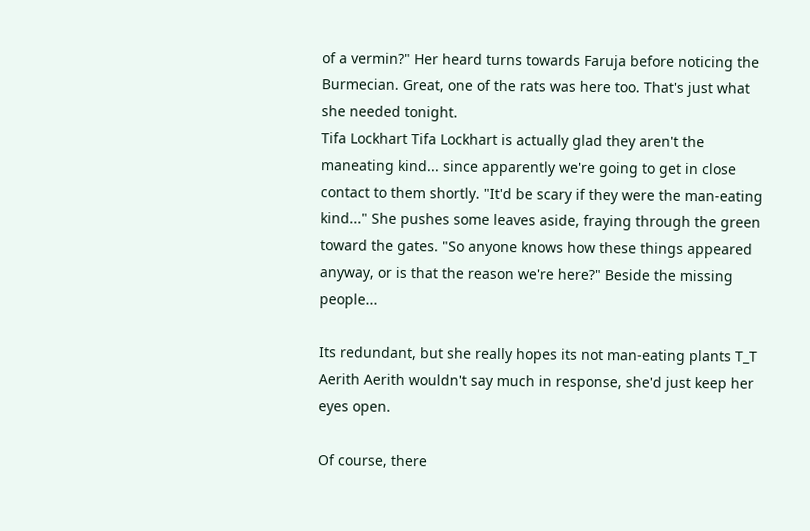of a vermin?" Her heard turns towards Faruja before noticing the Burmecian. Great, one of the rats was here too. That's just what she needed tonight.
Tifa Lockhart Tifa Lockhart is actually glad they aren't the maneating kind... since apparently we're going to get in close contact to them shortly. "It'd be scary if they were the man-eating kind..." She pushes some leaves aside, fraying through the green toward the gates. "So anyone knows how these things appeared anyway, or is that the reason we're here?" Beside the missing people...

Its redundant, but she really hopes its not man-eating plants T_T
Aerith Aerith wouldn't say much in response, she'd just keep her eyes open.

Of course, there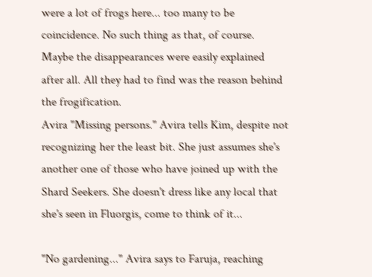were a lot of frogs here... too many to be coincidence. No such thing as that, of course. Maybe the disappearances were easily explained after all. All they had to find was the reason behind the frogification.
Avira "Missing persons." Avira tells Kim, despite not recognizing her the least bit. She just assumes she's another one of those who have joined up with the Shard Seekers. She doesn't dress like any local that she's seen in Fluorgis, come to think of it...

"No gardening..." Avira says to Faruja, reaching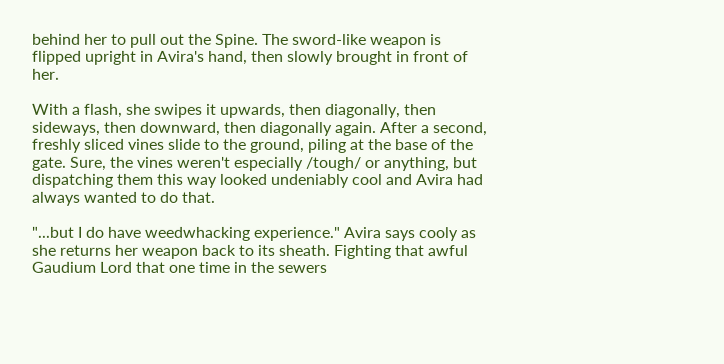behind her to pull out the Spine. The sword-like weapon is flipped upright in Avira's hand, then slowly brought in front of her.

With a flash, she swipes it upwards, then diagonally, then sideways, then downward, then diagonally again. After a second, freshly sliced vines slide to the ground, piling at the base of the gate. Sure, the vines weren't especially /tough/ or anything, but dispatching them this way looked undeniably cool and Avira had always wanted to do that.

"...but I do have weedwhacking experience." Avira says cooly as she returns her weapon back to its sheath. Fighting that awful Gaudium Lord that one time in the sewers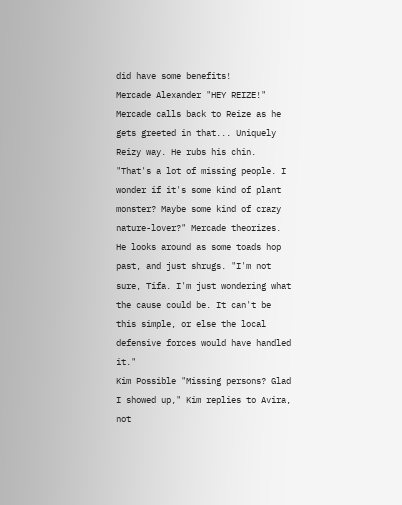did have some benefits!
Mercade Alexander "HEY REIZE!" Mercade calls back to Reize as he gets greeted in that... Uniquely Reizy way. He rubs his chin. "That's a lot of missing people. I wonder if it's some kind of plant monster? Maybe some kind of crazy nature-lover?" Mercade theorizes. He looks around as some toads hop past, and just shrugs. "I'm not sure, Tifa. I'm just wondering what the cause could be. It can't be this simple, or else the local defensive forces would have handled it."
Kim Possible "Missing persons? Glad I showed up," Kim replies to Avira, not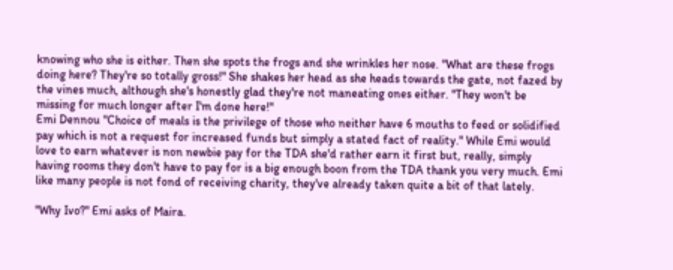knowing who she is either. Then she spots the frogs and she wrinkles her nose. "What are these frogs doing here? They're so totally gross!" She shakes her head as she heads towards the gate, not fazed by the vines much, although she's honestly glad they're not maneating ones either. "They won't be missing for much longer after I'm done here!"
Emi Dennou "Choice of meals is the privilege of those who neither have 6 mouths to feed or solidified pay which is not a request for increased funds but simply a stated fact of reality." While Emi would love to earn whatever is non newbie pay for the TDA she'd rather earn it first but, really, simply having rooms they don't have to pay for is a big enough boon from the TDA thank you very much. Emi like many people is not fond of receiving charity, they've already taken quite a bit of that lately.

"Why Ivo?" Emi asks of Maira.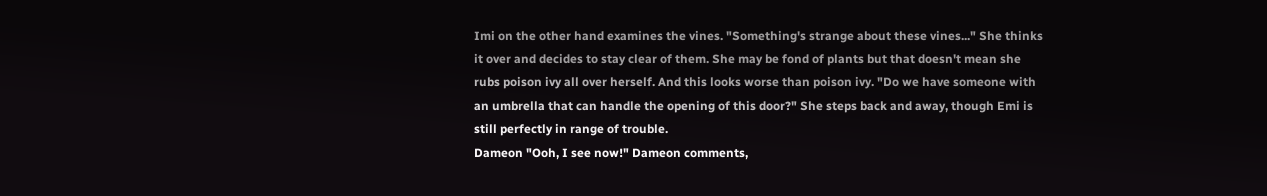Imi on the other hand examines the vines. "Something's strange about these vines..." She thinks it over and decides to stay clear of them. She may be fond of plants but that doesn't mean she rubs poison ivy all over herself. And this looks worse than poison ivy. "Do we have someone with an umbrella that can handle the opening of this door?" She steps back and away, though Emi is still perfectly in range of trouble.
Dameon "Ooh, I see now!" Dameon comments,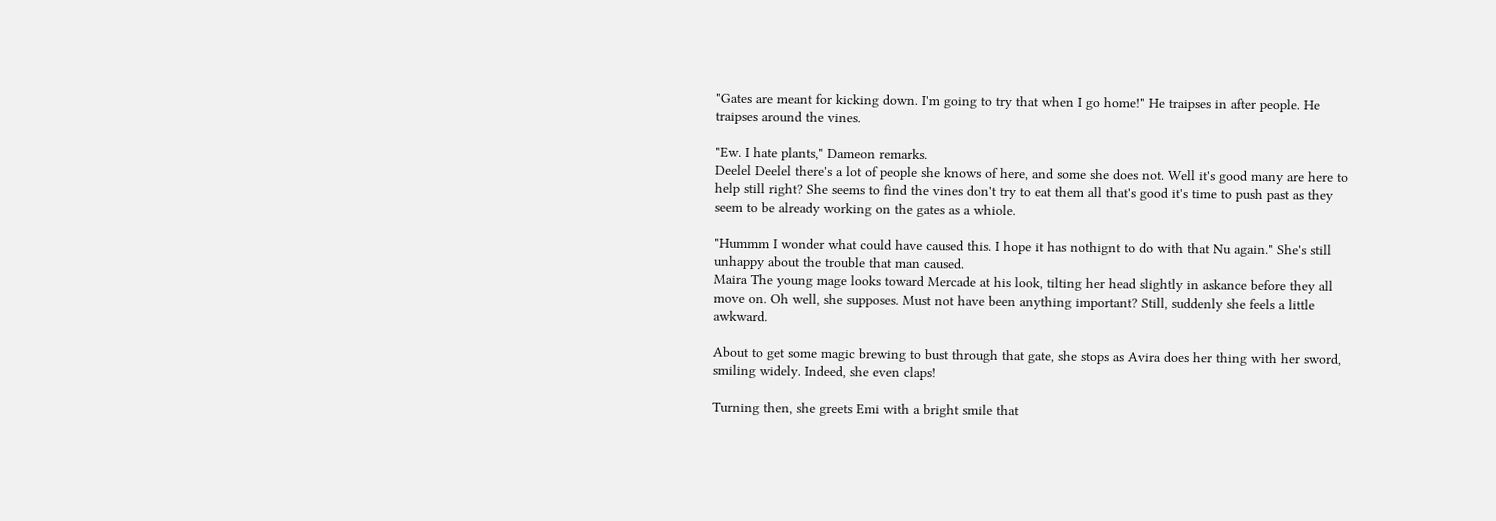"Gates are meant for kicking down. I'm going to try that when I go home!" He traipses in after people. He traipses around the vines.

"Ew. I hate plants," Dameon remarks.
Deelel Deelel there's a lot of people she knows of here, and some she does not. Well it's good many are here to help still right? She seems to find the vines don't try to eat them all that's good it's time to push past as they seem to be already working on the gates as a whiole.

"Hummm I wonder what could have caused this. I hope it has nothignt to do with that Nu again." She's still unhappy about the trouble that man caused.
Maira The young mage looks toward Mercade at his look, tilting her head slightly in askance before they all move on. Oh well, she supposes. Must not have been anything important? Still, suddenly she feels a little awkward.

About to get some magic brewing to bust through that gate, she stops as Avira does her thing with her sword, smiling widely. Indeed, she even claps!

Turning then, she greets Emi with a bright smile that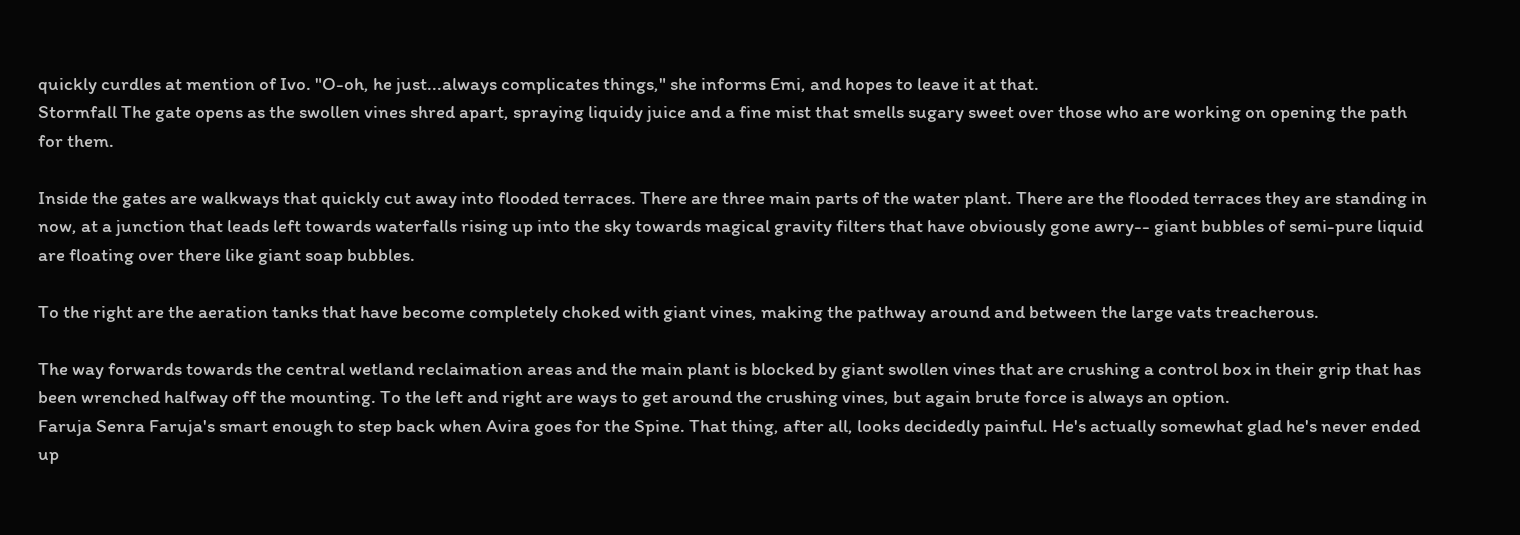quickly curdles at mention of Ivo. "O-oh, he just...always complicates things," she informs Emi, and hopes to leave it at that.
Stormfall The gate opens as the swollen vines shred apart, spraying liquidy juice and a fine mist that smells sugary sweet over those who are working on opening the path for them.

Inside the gates are walkways that quickly cut away into flooded terraces. There are three main parts of the water plant. There are the flooded terraces they are standing in now, at a junction that leads left towards waterfalls rising up into the sky towards magical gravity filters that have obviously gone awry-- giant bubbles of semi-pure liquid are floating over there like giant soap bubbles.

To the right are the aeration tanks that have become completely choked with giant vines, making the pathway around and between the large vats treacherous.

The way forwards towards the central wetland reclaimation areas and the main plant is blocked by giant swollen vines that are crushing a control box in their grip that has been wrenched halfway off the mounting. To the left and right are ways to get around the crushing vines, but again brute force is always an option.
Faruja Senra Faruja's smart enough to step back when Avira goes for the Spine. That thing, after all, looks decidedly painful. He's actually somewhat glad he's never ended up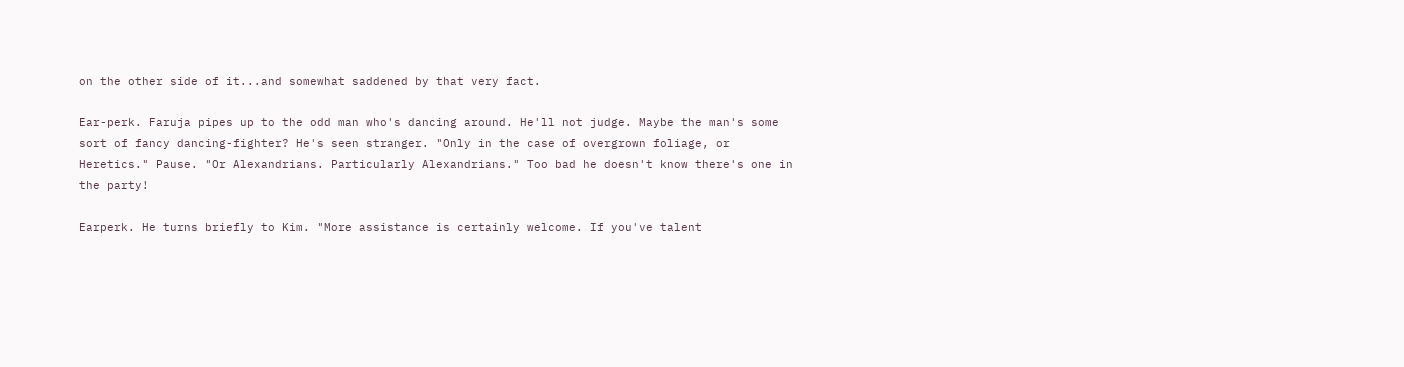on the other side of it...and somewhat saddened by that very fact.

Ear-perk. Faruja pipes up to the odd man who's dancing around. He'll not judge. Maybe the man's some sort of fancy dancing-fighter? He's seen stranger. "Only in the case of overgrown foliage, or Heretics." Pause. "Or Alexandrians. Particularly Alexandrians." Too bad he doesn't know there's one in the party!

Earperk. He turns briefly to Kim. "More assistance is certainly welcome. If you've talent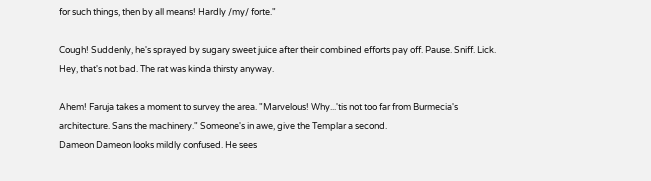for such things, then by all means! Hardly /my/ forte."

Cough! Suddenly, he's sprayed by sugary sweet juice after their combined efforts pay off. Pause. Sniff. Lick. Hey, that's not bad. The rat was kinda thirsty anyway.

Ahem! Faruja takes a moment to survey the area. "Marvelous! Why...'tis not too far from Burmecia's architecture. Sans the machinery." Someone's in awe, give the Templar a second.
Dameon Dameon looks mildly confused. He sees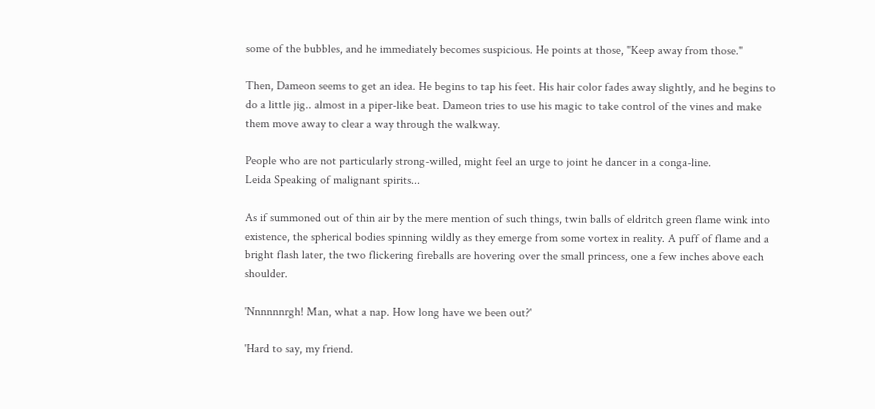some of the bubbles, and he immediately becomes suspicious. He points at those, "Keep away from those."

Then, Dameon seems to get an idea. He begins to tap his feet. His hair color fades away slightly, and he begins to do a little jig.. almost in a piper-like beat. Dameon tries to use his magic to take control of the vines and make them move away to clear a way through the walkway.

People who are not particularly strong-willed, might feel an urge to joint he dancer in a conga-line.
Leida Speaking of malignant spirits...

As if summoned out of thin air by the mere mention of such things, twin balls of eldritch green flame wink into existence, the spherical bodies spinning wildly as they emerge from some vortex in reality. A puff of flame and a bright flash later, the two flickering fireballs are hovering over the small princess, one a few inches above each shoulder.

'Nnnnnnrgh! Man, what a nap. How long have we been out?'

'Hard to say, my friend.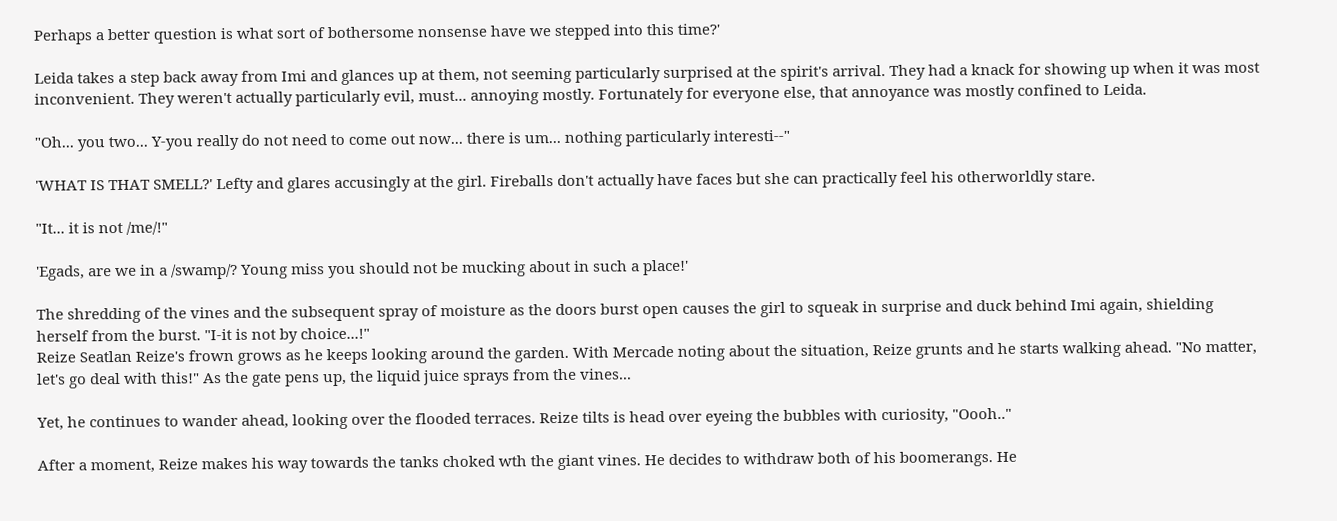Perhaps a better question is what sort of bothersome nonsense have we stepped into this time?'

Leida takes a step back away from Imi and glances up at them, not seeming particularly surprised at the spirit's arrival. They had a knack for showing up when it was most inconvenient. They weren't actually particularly evil, must... annoying mostly. Fortunately for everyone else, that annoyance was mostly confined to Leida.

"Oh... you two... Y-you really do not need to come out now... there is um... nothing particularly interesti--"

'WHAT IS THAT SMELL?' Lefty and glares accusingly at the girl. Fireballs don't actually have faces but she can practically feel his otherworldly stare.

"It... it is not /me/!"

'Egads, are we in a /swamp/? Young miss you should not be mucking about in such a place!'

The shredding of the vines and the subsequent spray of moisture as the doors burst open causes the girl to squeak in surprise and duck behind Imi again, shielding herself from the burst. "I-it is not by choice...!"
Reize Seatlan Reize's frown grows as he keeps looking around the garden. With Mercade noting about the situation, Reize grunts and he starts walking ahead. "No matter, let's go deal with this!" As the gate pens up, the liquid juice sprays from the vines...

Yet, he continues to wander ahead, looking over the flooded terraces. Reize tilts is head over eyeing the bubbles with curiosity, "Oooh.."

After a moment, Reize makes his way towards the tanks choked wth the giant vines. He decides to withdraw both of his boomerangs. He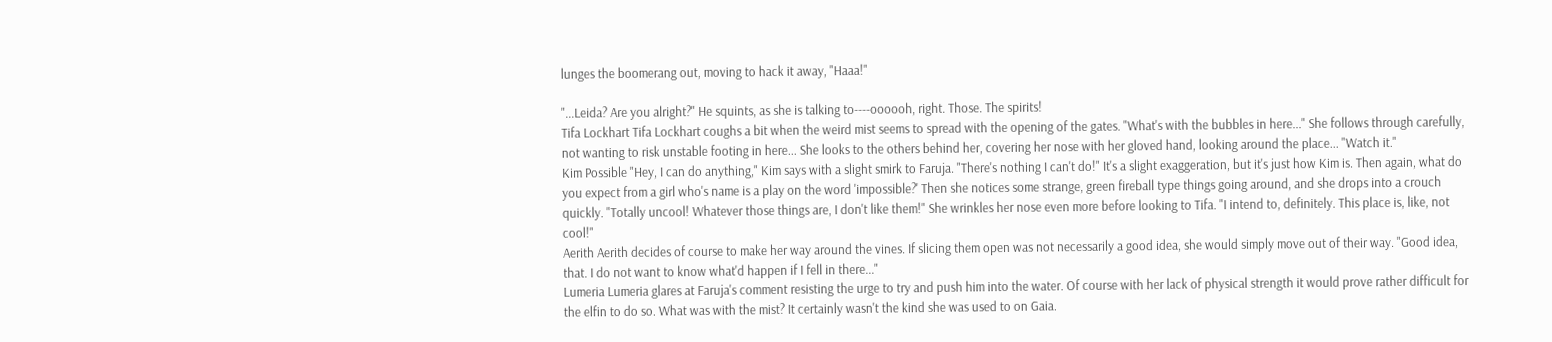lunges the boomerang out, moving to hack it away, "Haaa!"

"...Leida? Are you alright?" He squints, as she is talking to----oooooh, right. Those. The spirits!
Tifa Lockhart Tifa Lockhart coughs a bit when the weird mist seems to spread with the opening of the gates. "What's with the bubbles in here..." She follows through carefully, not wanting to risk unstable footing in here... She looks to the others behind her, covering her nose with her gloved hand, looking around the place... "Watch it."
Kim Possible "Hey, I can do anything," Kim says with a slight smirk to Faruja. "There's nothing I can't do!" It's a slight exaggeration, but it's just how Kim is. Then again, what do you expect from a girl who's name is a play on the word 'impossible?' Then she notices some strange, green fireball type things going around, and she drops into a crouch quickly. "Totally uncool! Whatever those things are, I don't like them!" She wrinkles her nose even more before looking to Tifa. "I intend to, definitely. This place is, like, not cool!"
Aerith Aerith decides of course to make her way around the vines. If slicing them open was not necessarily a good idea, she would simply move out of their way. "Good idea, that. I do not want to know what'd happen if I fell in there..."
Lumeria Lumeria glares at Faruja's comment resisting the urge to try and push him into the water. Of course with her lack of physical strength it would prove rather difficult for the elfin to do so. What was with the mist? It certainly wasn't the kind she was used to on Gaia.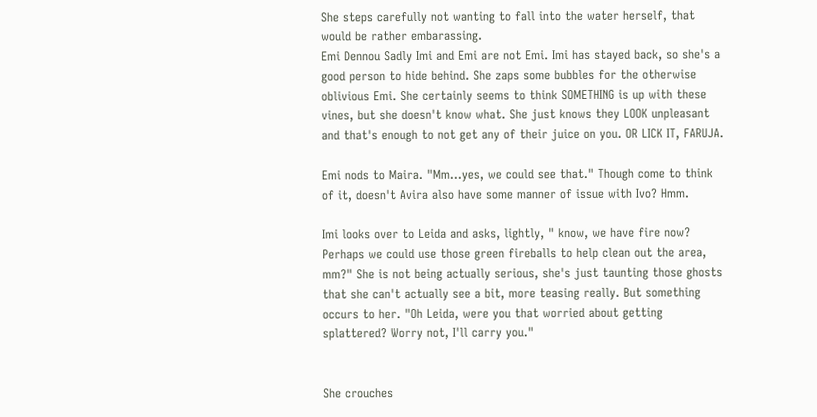She steps carefully not wanting to fall into the water herself, that would be rather embarassing.
Emi Dennou Sadly Imi and Emi are not Emi. Imi has stayed back, so she's a good person to hide behind. She zaps some bubbles for the otherwise oblivious Emi. She certainly seems to think SOMETHING is up with these vines, but she doesn't know what. She just knows they LOOK unpleasant and that's enough to not get any of their juice on you. OR LICK IT, FARUJA.

Emi nods to Maira. "Mm...yes, we could see that." Though come to think of it, doesn't Avira also have some manner of issue with Ivo? Hmm.

Imi looks over to Leida and asks, lightly, " know, we have fire now? Perhaps we could use those green fireballs to help clean out the area, mm?" She is not being actually serious, she's just taunting those ghosts that she can't actually see a bit, more teasing really. But something occurs to her. "Oh Leida, were you that worried about getting splattered? Worry not, I'll carry you."


She crouches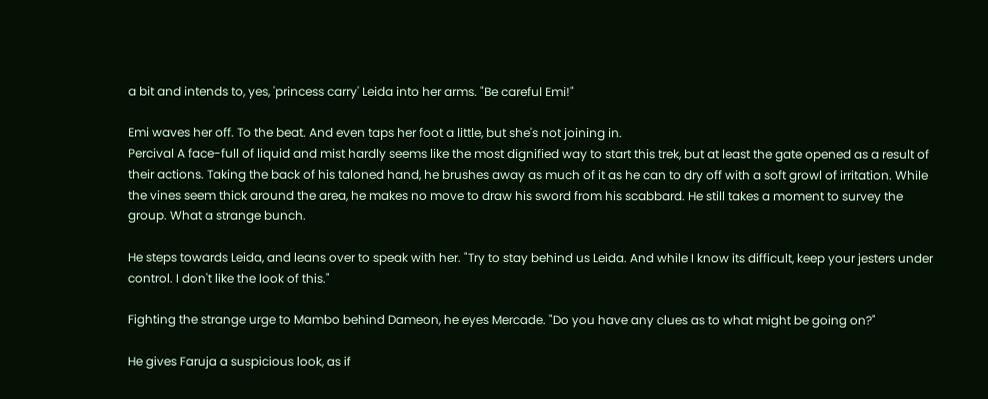a bit and intends to, yes, 'princess carry' Leida into her arms. "Be careful Emi!"

Emi waves her off. To the beat. And even taps her foot a little, but she's not joining in.
Percival A face-full of liquid and mist hardly seems like the most dignified way to start this trek, but at least the gate opened as a result of their actions. Taking the back of his taloned hand, he brushes away as much of it as he can to dry off with a soft growl of irritation. While the vines seem thick around the area, he makes no move to draw his sword from his scabbard. He still takes a moment to survey the group. What a strange bunch.

He steps towards Leida, and leans over to speak with her. "Try to stay behind us Leida. And while I know its difficult, keep your jesters under control. I don't like the look of this."

Fighting the strange urge to Mambo behind Dameon, he eyes Mercade. "Do you have any clues as to what might be going on?"

He gives Faruja a suspicious look, as if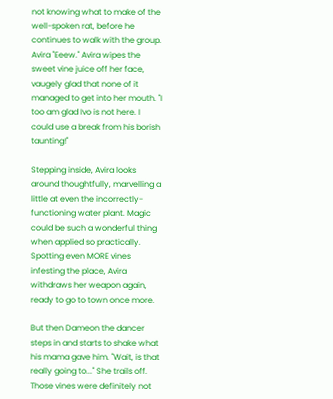not knowing what to make of the well-spoken rat, before he continues to walk with the group.
Avira "Eeew." Avira wipes the sweet vine juice off her face, vaugely glad that none of it managed to get into her mouth. "I too am glad Ivo is not here. I could use a break from his borish taunting!"

Stepping inside, Avira looks around thoughtfully, marvelling a little at even the incorrectly-functioning water plant. Magic could be such a wonderful thing when applied so practically. Spotting even MORE vines infesting the place, Avira withdraws her weapon again, ready to go to town once more.

But then Dameon the dancer steps in and starts to shake what his mama gave him. "Wait, is that really going to..." She trails off. Those vines were definitely not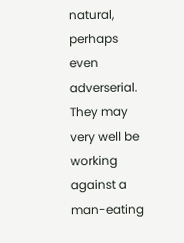natural, perhaps even adverserial. They may very well be working against a man-eating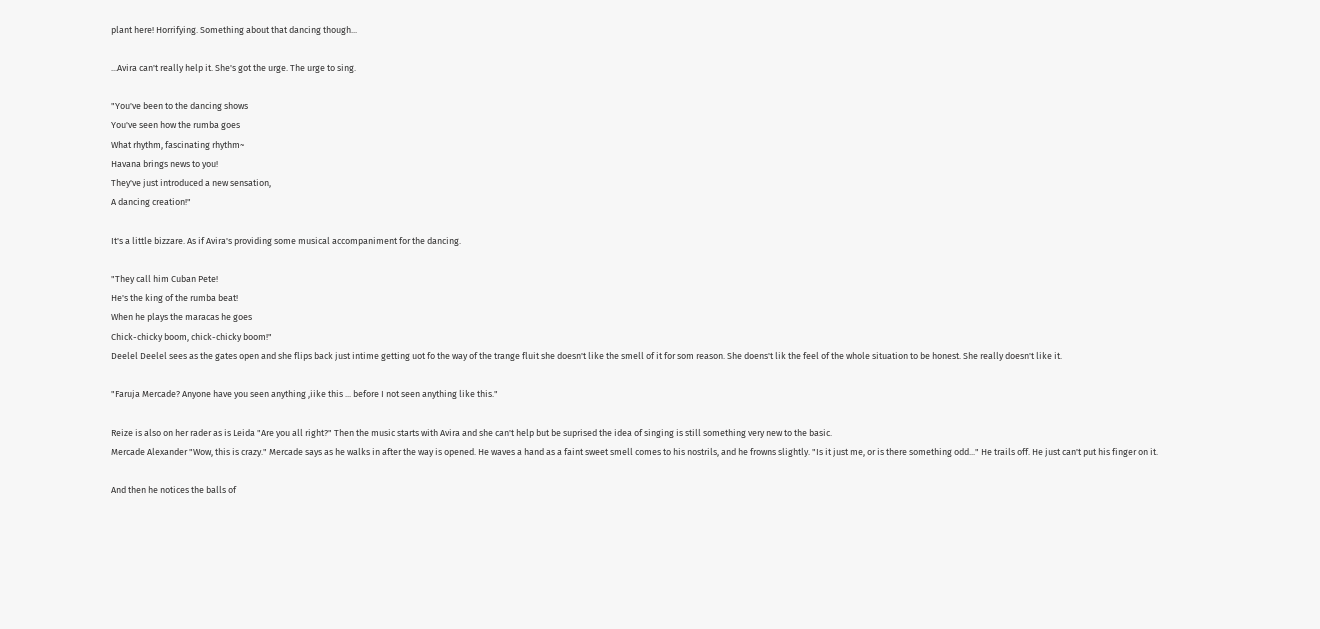plant here! Horrifying. Something about that dancing though...

...Avira can't really help it. She's got the urge. The urge to sing.

"You've been to the dancing shows
You've seen how the rumba goes
What rhythm, fascinating rhythm~
Havana brings news to you!
They've just introduced a new sensation,
A dancing creation!"

It's a little bizzare. As if Avira's providing some musical accompaniment for the dancing.

"They call him Cuban Pete!
He's the king of the rumba beat!
When he plays the maracas he goes
Chick-chicky boom, chick-chicky boom!"
Deelel Deelel sees as the gates open and she flips back just intime getting uot fo the way of the trange fluit she doesn't like the smell of it for som reason. She doens't lik the feel of the whole situation to be honest. She really doesn't like it.

"Faruja Mercade? Anyone have you seen anything ,iike this ... before I not seen anything like this."

Reize is also on her rader as is Leida "Are you all right?" Then the music starts with Avira and she can't help but be suprised the idea of singing is still something very new to the basic.
Mercade Alexander "Wow, this is crazy." Mercade says as he walks in after the way is opened. He waves a hand as a faint sweet smell comes to his nostrils, and he frowns slightly. "Is it just me, or is there something odd..." He trails off. He just can't put his finger on it.

And then he notices the balls of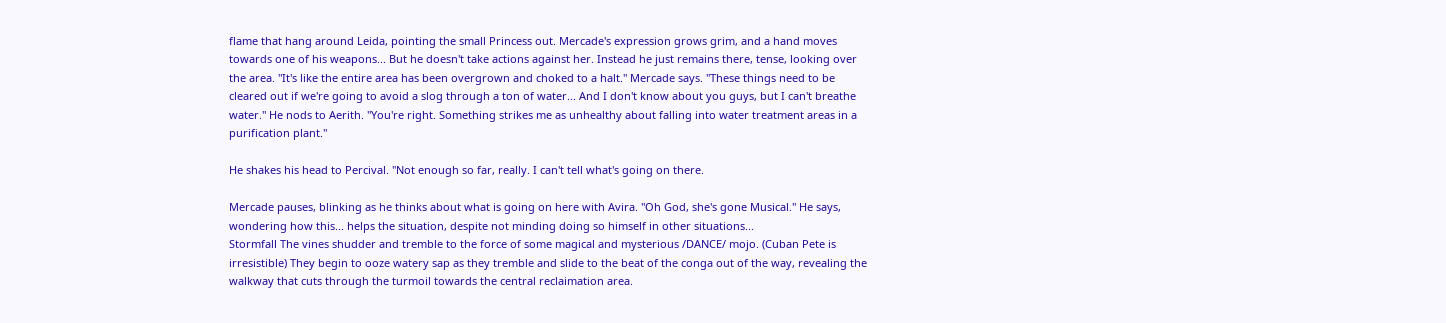flame that hang around Leida, pointing the small Princess out. Mercade's expression grows grim, and a hand moves towards one of his weapons... But he doesn't take actions against her. Instead he just remains there, tense, looking over the area. "It's like the entire area has been overgrown and choked to a halt." Mercade says. "These things need to be cleared out if we're going to avoid a slog through a ton of water... And I don't know about you guys, but I can't breathe water." He nods to Aerith. "You're right. Something strikes me as unhealthy about falling into water treatment areas in a purification plant."

He shakes his head to Percival. "Not enough so far, really. I can't tell what's going on there.

Mercade pauses, blinking as he thinks about what is going on here with Avira. "Oh God, she's gone Musical." He says, wondering how this... helps the situation, despite not minding doing so himself in other situations...
Stormfall The vines shudder and tremble to the force of some magical and mysterious /DANCE/ mojo. (Cuban Pete is irresistible) They begin to ooze watery sap as they tremble and slide to the beat of the conga out of the way, revealing the walkway that cuts through the turmoil towards the central reclaimation area.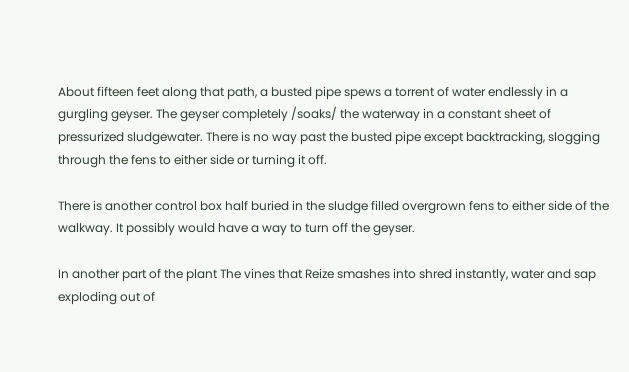About fifteen feet along that path, a busted pipe spews a torrent of water endlessly in a gurgling geyser. The geyser completely /soaks/ the waterway in a constant sheet of pressurized sludgewater. There is no way past the busted pipe except backtracking, slogging through the fens to either side or turning it off.

There is another control box half buried in the sludge filled overgrown fens to either side of the walkway. It possibly would have a way to turn off the geyser.

In another part of the plant The vines that Reize smashes into shred instantly, water and sap exploding out of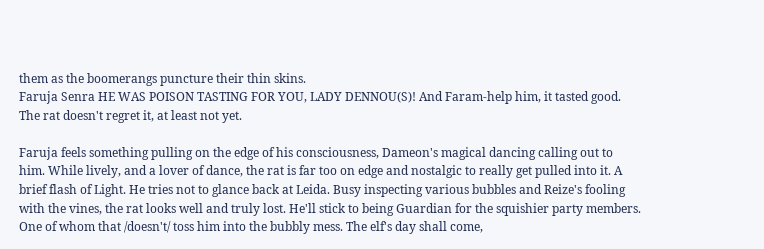them as the boomerangs puncture their thin skins.
Faruja Senra HE WAS POISON TASTING FOR YOU, LADY DENNOU(S)! And Faram-help him, it tasted good. The rat doesn't regret it, at least not yet.

Faruja feels something pulling on the edge of his consciousness, Dameon's magical dancing calling out to him. While lively, and a lover of dance, the rat is far too on edge and nostalgic to really get pulled into it. A brief flash of Light. He tries not to glance back at Leida. Busy inspecting various bubbles and Reize's fooling with the vines, the rat looks well and truly lost. He'll stick to being Guardian for the squishier party members. One of whom that /doesn't/ toss him into the bubbly mess. The elf's day shall come,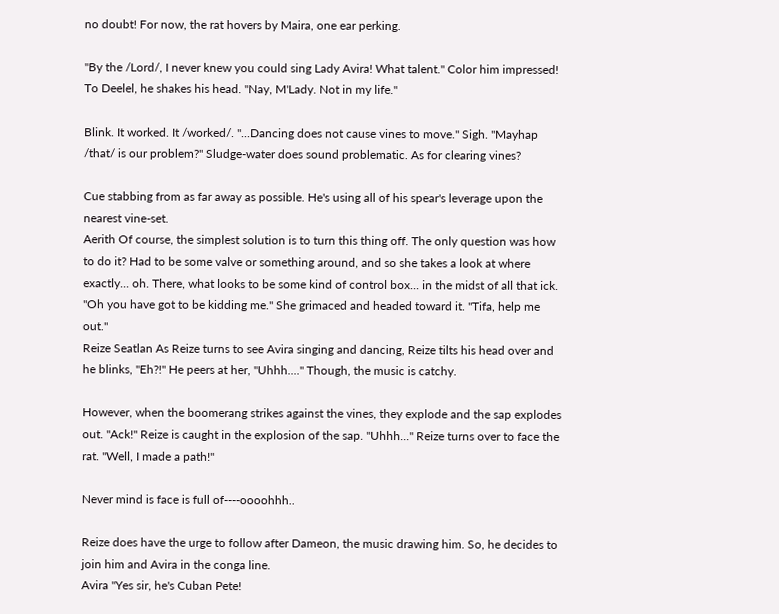no doubt! For now, the rat hovers by Maira, one ear perking.

"By the /Lord/, I never knew you could sing Lady Avira! What talent." Color him impressed! To Deelel, he shakes his head. "Nay, M'Lady. Not in my life."

Blink. It worked. It /worked/. "...Dancing does not cause vines to move." Sigh. "Mayhap /that/ is our problem?" Sludge-water does sound problematic. As for clearing vines?

Cue stabbing from as far away as possible. He's using all of his spear's leverage upon the nearest vine-set.
Aerith Of course, the simplest solution is to turn this thing off. The only question was how to do it? Had to be some valve or something around, and so she takes a look at where exactly... oh. There, what looks to be some kind of control box... in the midst of all that ick. "Oh you have got to be kidding me." She grimaced and headed toward it. "Tifa, help me out."
Reize Seatlan As Reize turns to see Avira singing and dancing, Reize tilts his head over and he blinks, "Eh?!" He peers at her, "Uhhh...." Though, the music is catchy.

However, when the boomerang strikes against the vines, they explode and the sap explodes out. "Ack!" Reize is caught in the explosion of the sap. "Uhhh..." Reize turns over to face the rat. "Well, I made a path!"

Never mind is face is full of----oooohhh..

Reize does have the urge to follow after Dameon, the music drawing him. So, he decides to join him and Avira in the conga line.
Avira "Yes sir, he's Cuban Pete!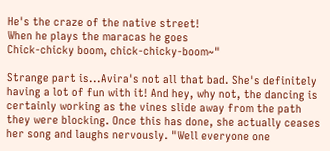He's the craze of the native street!
When he plays the maracas he goes
Chick-chicky boom, chick-chicky-boom~"

Strange part is...Avira's not all that bad. She's definitely having a lot of fun with it! And hey, why not, the dancing is certainly working as the vines slide away from the path they were blocking. Once this has done, she actually ceases her song and laughs nervously. "Well everyone one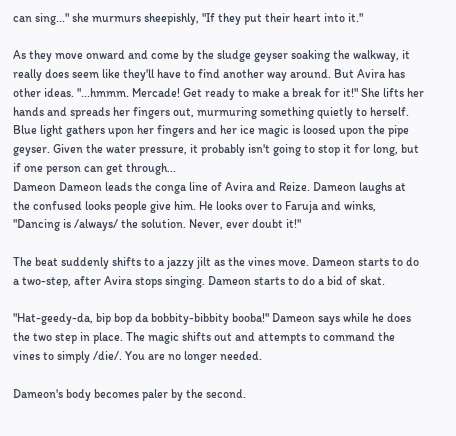can sing..." she murmurs sheepishly, "If they put their heart into it."

As they move onward and come by the sludge geyser soaking the walkway, it really does seem like they'll have to find another way around. But Avira has other ideas. "...hmmm. Mercade! Get ready to make a break for it!" She lifts her hands and spreads her fingers out, murmuring something quietly to herself. Blue light gathers upon her fingers and her ice magic is loosed upon the pipe geyser. Given the water pressure, it probably isn't going to stop it for long, but if one person can get through...
Dameon Dameon leads the conga line of Avira and Reize. Dameon laughs at the confused looks people give him. He looks over to Faruja and winks, "Dancing is /always/ the solution. Never, ever doubt it!"

The beat suddenly shifts to a jazzy jilt as the vines move. Dameon starts to do a two-step, after Avira stops singing. Dameon starts to do a bid of skat.

"Hat-geedy-da, bip bop da bobbity-bibbity booba!" Dameon says while he does the two step in place. The magic shifts out and attempts to command the vines to simply /die/. You are no longer needed.

Dameon's body becomes paler by the second.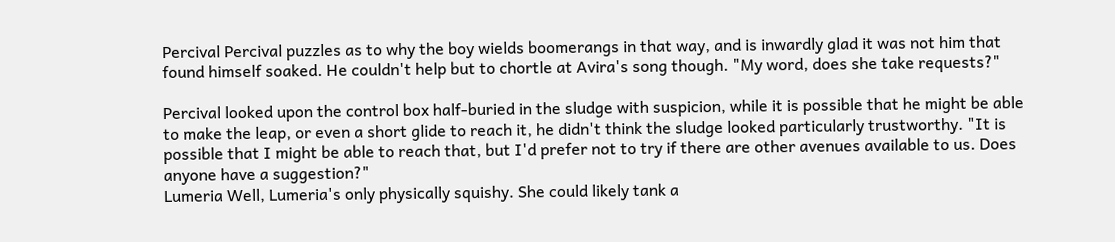Percival Percival puzzles as to why the boy wields boomerangs in that way, and is inwardly glad it was not him that found himself soaked. He couldn't help but to chortle at Avira's song though. "My word, does she take requests?"

Percival looked upon the control box half-buried in the sludge with suspicion, while it is possible that he might be able to make the leap, or even a short glide to reach it, he didn't think the sludge looked particularly trustworthy. "It is possible that I might be able to reach that, but I'd prefer not to try if there are other avenues available to us. Does anyone have a suggestion?"
Lumeria Well, Lumeria's only physically squishy. She could likely tank a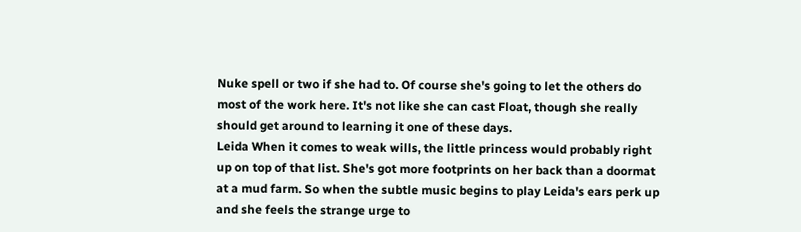Nuke spell or two if she had to. Of course she's going to let the others do most of the work here. It's not like she can cast Float, though she really should get around to learning it one of these days.
Leida When it comes to weak wills, the little princess would probably right up on top of that list. She's got more footprints on her back than a doormat at a mud farm. So when the subtle music begins to play Leida's ears perk up and she feels the strange urge to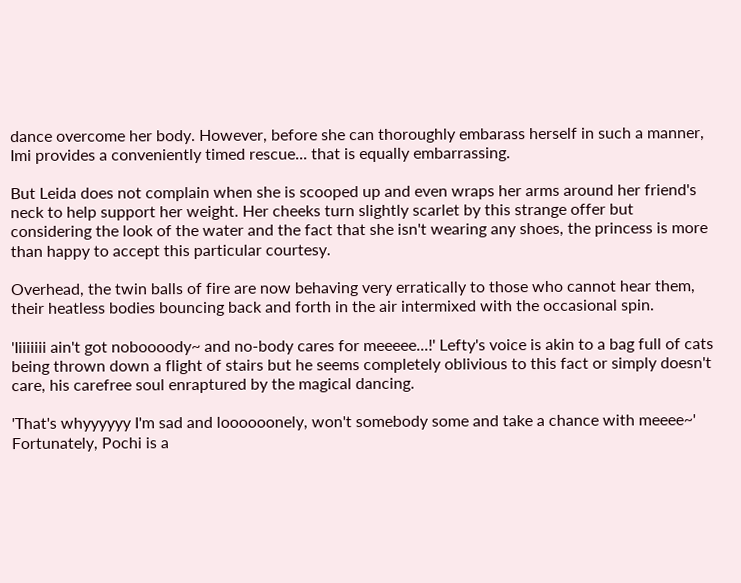dance overcome her body. However, before she can thoroughly embarass herself in such a manner, Imi provides a conveniently timed rescue... that is equally embarrassing.

But Leida does not complain when she is scooped up and even wraps her arms around her friend's neck to help support her weight. Her cheeks turn slightly scarlet by this strange offer but considering the look of the water and the fact that she isn't wearing any shoes, the princess is more than happy to accept this particular courtesy.

Overhead, the twin balls of fire are now behaving very erratically to those who cannot hear them, their heatless bodies bouncing back and forth in the air intermixed with the occasional spin.

'Iiiiiiii ain't got noboooody~ and no-body cares for meeeee...!' Lefty's voice is akin to a bag full of cats being thrown down a flight of stairs but he seems completely oblivious to this fact or simply doesn't care, his carefree soul enraptured by the magical dancing.

'That's whyyyyyy I'm sad and loooooonely, won't somebody some and take a chance with meeee~' Fortunately, Pochi is a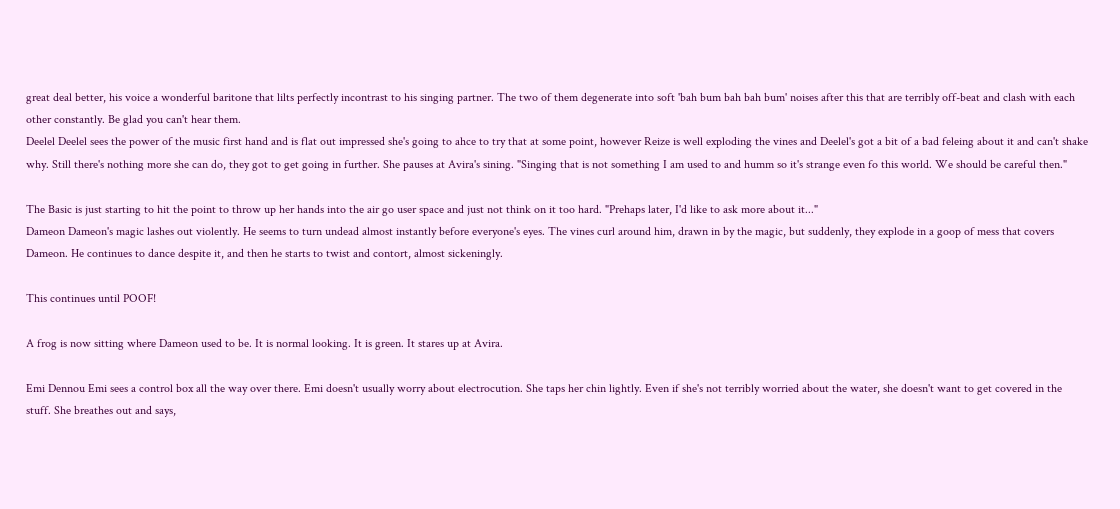great deal better, his voice a wonderful baritone that lilts perfectly incontrast to his singing partner. The two of them degenerate into soft 'bah bum bah bah bum' noises after this that are terribly off-beat and clash with each other constantly. Be glad you can't hear them.
Deelel Deelel sees the power of the music first hand and is flat out impressed she's going to ahce to try that at some point, however Reize is well exploding the vines and Deelel's got a bit of a bad feleing about it and can't shake why. Still there's nothing more she can do, they got to get going in further. She pauses at Avira's sining. "Singing that is not something I am used to and humm so it's strange even fo this world. We should be careful then."

The Basic is just starting to hit the point to throw up her hands into the air go user space and just not think on it too hard. "Prehaps later, I'd like to ask more about it..."
Dameon Dameon's magic lashes out violently. He seems to turn undead almost instantly before everyone's eyes. The vines curl around him, drawn in by the magic, but suddenly, they explode in a goop of mess that covers Dameon. He continues to dance despite it, and then he starts to twist and contort, almost sickeningly.

This continues until POOF!

A frog is now sitting where Dameon used to be. It is normal looking. It is green. It stares up at Avira.

Emi Dennou Emi sees a control box all the way over there. Emi doesn't usually worry about electrocution. She taps her chin lightly. Even if she's not terribly worried about the water, she doesn't want to get covered in the stuff. She breathes out and says,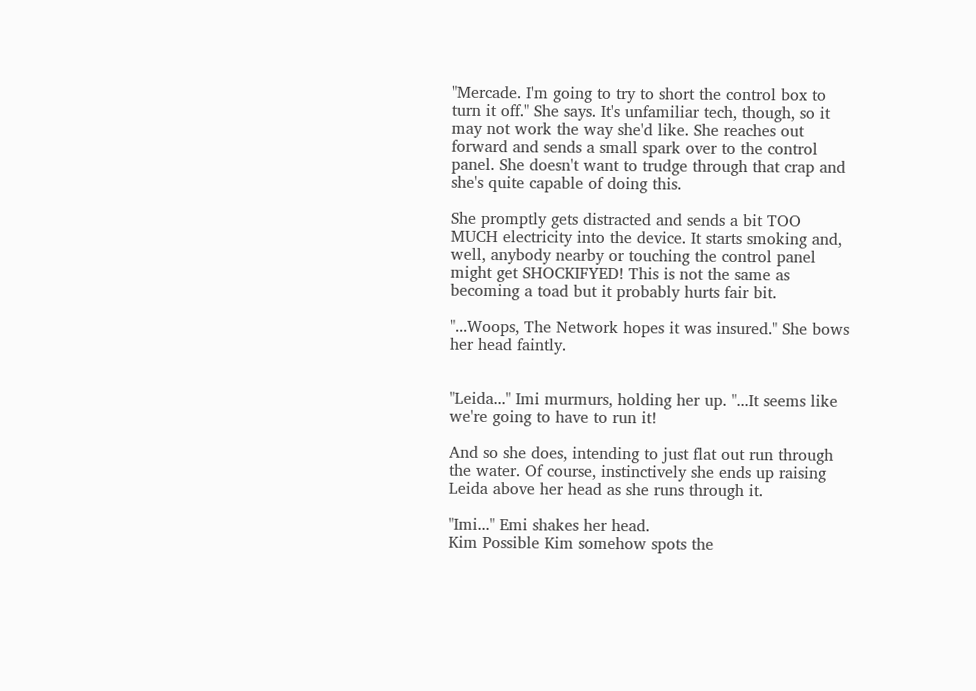"Mercade. I'm going to try to short the control box to turn it off." She says. It's unfamiliar tech, though, so it may not work the way she'd like. She reaches out forward and sends a small spark over to the control panel. She doesn't want to trudge through that crap and she's quite capable of doing this.

She promptly gets distracted and sends a bit TOO MUCH electricity into the device. It starts smoking and, well, anybody nearby or touching the control panel might get SHOCKIFYED! This is not the same as becoming a toad but it probably hurts fair bit.

"...Woops, The Network hopes it was insured." She bows her head faintly.


"Leida..." Imi murmurs, holding her up. "...It seems like we're going to have to run it!

And so she does, intending to just flat out run through the water. Of course, instinctively she ends up raising Leida above her head as she runs through it.

"Imi..." Emi shakes her head.
Kim Possible Kim somehow spots the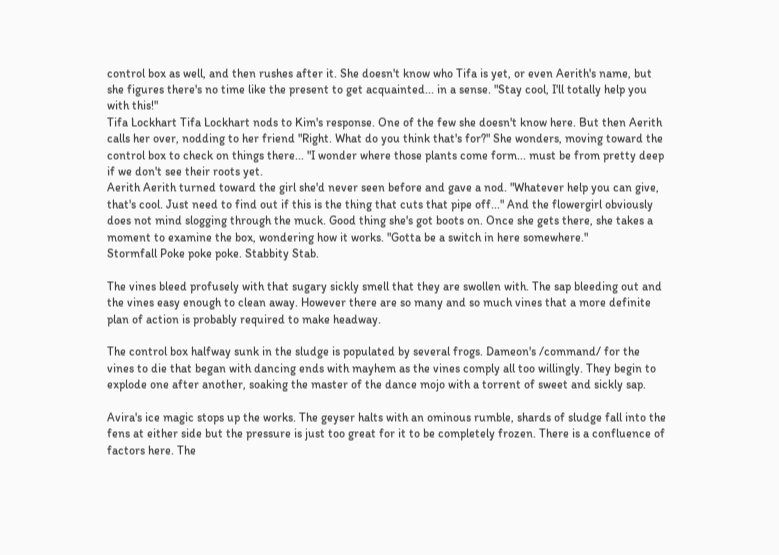control box as well, and then rushes after it. She doesn't know who Tifa is yet, or even Aerith's name, but she figures there's no time like the present to get acquainted... in a sense. "Stay cool, I'll totally help you with this!"
Tifa Lockhart Tifa Lockhart nods to Kim's response. One of the few she doesn't know here. But then Aerith calls her over, nodding to her friend "Right. What do you think that's for?" She wonders, moving toward the control box to check on things there... "I wonder where those plants come form... must be from pretty deep if we don't see their roots yet.
Aerith Aerith turned toward the girl she'd never seen before and gave a nod. "Whatever help you can give, that's cool. Just need to find out if this is the thing that cuts that pipe off..." And the flowergirl obviously does not mind slogging through the muck. Good thing she's got boots on. Once she gets there, she takes a moment to examine the box, wondering how it works. "Gotta be a switch in here somewhere."
Stormfall Poke poke poke. Stabbity Stab.

The vines bleed profusely with that sugary sickly smell that they are swollen with. The sap bleeding out and the vines easy enough to clean away. However there are so many and so much vines that a more definite plan of action is probably required to make headway.

The control box halfway sunk in the sludge is populated by several frogs. Dameon's /command/ for the vines to die that began with dancing ends with mayhem as the vines comply all too willingly. They begin to explode one after another, soaking the master of the dance mojo with a torrent of sweet and sickly sap.

Avira's ice magic stops up the works. The geyser halts with an ominous rumble, shards of sludge fall into the fens at either side but the pressure is just too great for it to be completely frozen. There is a confluence of factors here. The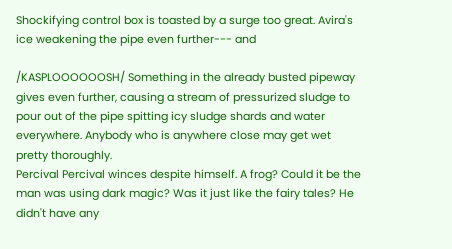Shockifying control box is toasted by a surge too great. Avira's ice weakening the pipe even further--- and

/KASPLOOOOOOSH/ Something in the already busted pipeway gives even further, causing a stream of pressurized sludge to pour out of the pipe spitting icy sludge shards and water everywhere. Anybody who is anywhere close may get wet pretty thoroughly.
Percival Percival winces despite himself. A frog? Could it be the man was using dark magic? Was it just like the fairy tales? He didn't have any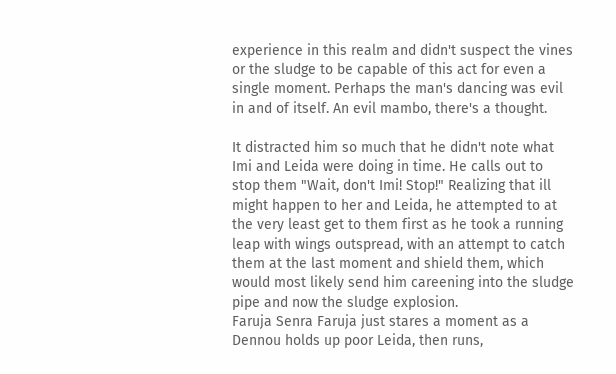experience in this realm and didn't suspect the vines or the sludge to be capable of this act for even a single moment. Perhaps the man's dancing was evil in and of itself. An evil mambo, there's a thought.

It distracted him so much that he didn't note what Imi and Leida were doing in time. He calls out to stop them "Wait, don't Imi! Stop!" Realizing that ill might happen to her and Leida, he attempted to at the very least get to them first as he took a running leap with wings outspread, with an attempt to catch them at the last moment and shield them, which would most likely send him careening into the sludge pipe and now the sludge explosion.
Faruja Senra Faruja just stares a moment as a Dennou holds up poor Leida, then runs,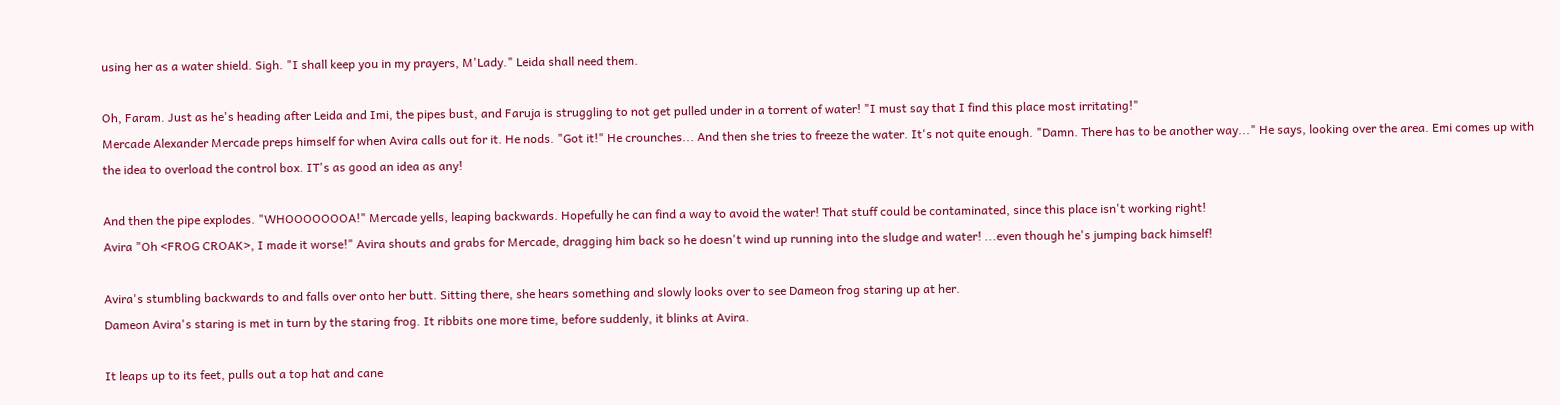using her as a water shield. Sigh. "I shall keep you in my prayers, M'Lady." Leida shall need them.

Oh, Faram. Just as he's heading after Leida and Imi, the pipes bust, and Faruja is struggling to not get pulled under in a torrent of water! "I must say that I find this place most irritating!"
Mercade Alexander Mercade preps himself for when Avira calls out for it. He nods. "Got it!" He crounches... And then she tries to freeze the water. It's not quite enough. "Damn. There has to be another way..." He says, looking over the area. Emi comes up with the idea to overload the control box. IT's as good an idea as any!

And then the pipe explodes. "WHOOOOOOOA!" Mercade yells, leaping backwards. Hopefully he can find a way to avoid the water! That stuff could be contaminated, since this place isn't working right!
Avira "Oh <FROG CROAK>, I made it worse!" Avira shouts and grabs for Mercade, dragging him back so he doesn't wind up running into the sludge and water! ...even though he's jumping back himself!

Avira's stumbling backwards to and falls over onto her butt. Sitting there, she hears something and slowly looks over to see Dameon frog staring up at her.
Dameon Avira's staring is met in turn by the staring frog. It ribbits one more time, before suddenly, it blinks at Avira.

It leaps up to its feet, pulls out a top hat and cane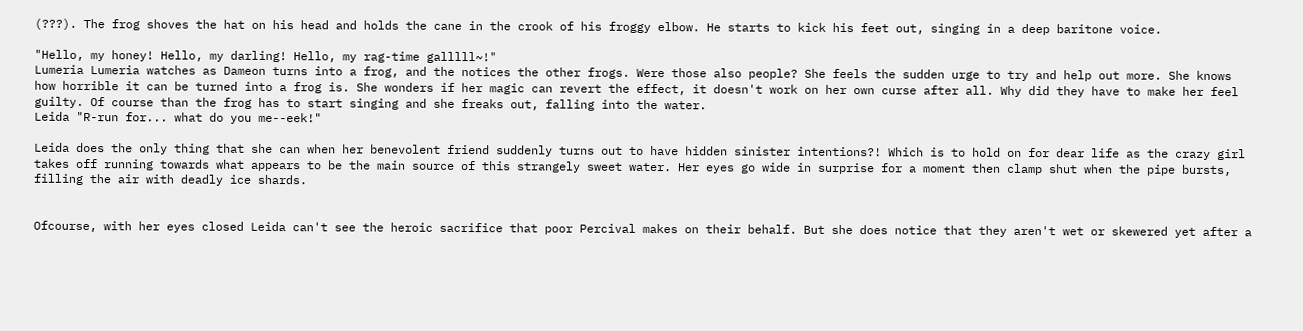(???). The frog shoves the hat on his head and holds the cane in the crook of his froggy elbow. He starts to kick his feet out, singing in a deep baritone voice.

"Hello, my honey! Hello, my darling! Hello, my rag-time galllll~!"
Lumeria Lumeria watches as Dameon turns into a frog, and the notices the other frogs. Were those also people? She feels the sudden urge to try and help out more. She knows how horrible it can be turned into a frog is. She wonders if her magic can revert the effect, it doesn't work on her own curse after all. Why did they have to make her feel guilty. Of course than the frog has to start singing and she freaks out, falling into the water.
Leida "R-run for... what do you me--eek!"

Leida does the only thing that she can when her benevolent friend suddenly turns out to have hidden sinister intentions?! Which is to hold on for dear life as the crazy girl takes off running towards what appears to be the main source of this strangely sweet water. Her eyes go wide in surprise for a moment then clamp shut when the pipe bursts, filling the air with deadly ice shards.


Ofcourse, with her eyes closed Leida can't see the heroic sacrifice that poor Percival makes on their behalf. But she does notice that they aren't wet or skewered yet after a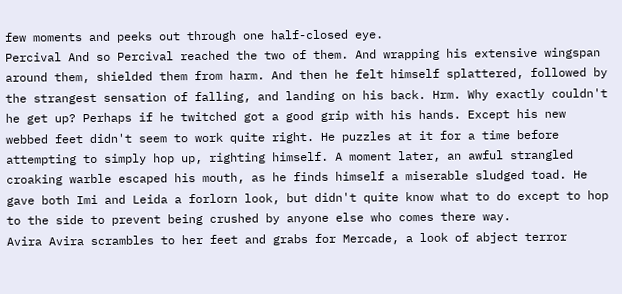few moments and peeks out through one half-closed eye.
Percival And so Percival reached the two of them. And wrapping his extensive wingspan around them, shielded them from harm. And then he felt himself splattered, followed by the strangest sensation of falling, and landing on his back. Hrm. Why exactly couldn't he get up? Perhaps if he twitched got a good grip with his hands. Except his new webbed feet didn't seem to work quite right. He puzzles at it for a time before attempting to simply hop up, righting himself. A moment later, an awful strangled croaking warble escaped his mouth, as he finds himself a miserable sludged toad. He gave both Imi and Leida a forlorn look, but didn't quite know what to do except to hop to the side to prevent being crushed by anyone else who comes there way.
Avira Avira scrambles to her feet and grabs for Mercade, a look of abject terror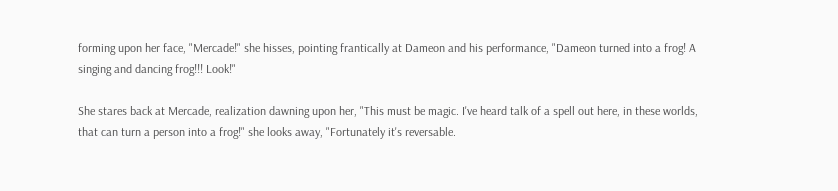forming upon her face, "Mercade!" she hisses, pointing frantically at Dameon and his performance, "Dameon turned into a frog! A singing and dancing frog!!! Look!"

She stares back at Mercade, realization dawning upon her, "This must be magic. I've heard talk of a spell out here, in these worlds, that can turn a person into a frog!" she looks away, "Fortunately it's reversable.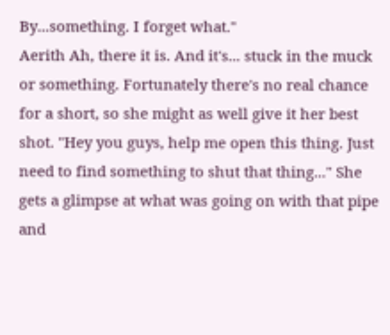By...something. I forget what."
Aerith Ah, there it is. And it's... stuck in the muck or something. Fortunately there's no real chance for a short, so she might as well give it her best shot. "Hey you guys, help me open this thing. Just need to find something to shut that thing..." She gets a glimpse at what was going on with that pipe and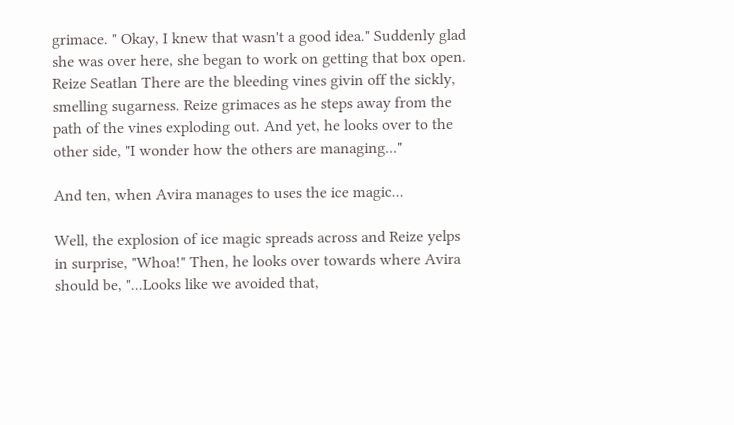grimace. " Okay, I knew that wasn't a good idea." Suddenly glad she was over here, she began to work on getting that box open.
Reize Seatlan There are the bleeding vines givin off the sickly, smelling sugarness. Reize grimaces as he steps away from the path of the vines exploding out. And yet, he looks over to the other side, "I wonder how the others are managing..."

And ten, when Avira manages to uses the ice magic...

Well, the explosion of ice magic spreads across and Reize yelps in surprise, "Whoa!" Then, he looks over towards where Avira should be, "...Looks like we avoided that,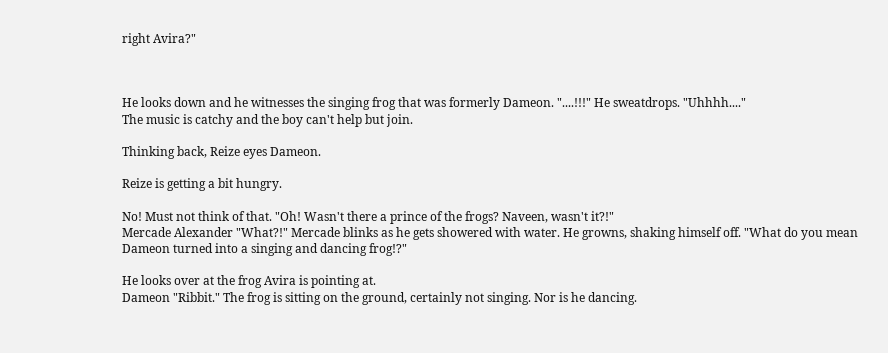right Avira?"



He looks down and he witnesses the singing frog that was formerly Dameon. "....!!!" He sweatdrops. "Uhhhh...."
The music is catchy and the boy can't help but join.

Thinking back, Reize eyes Dameon.

Reize is getting a bit hungry.

No! Must not think of that. "Oh! Wasn't there a prince of the frogs? Naveen, wasn't it?!"
Mercade Alexander "What?!" Mercade blinks as he gets showered with water. He growns, shaking himself off. "What do you mean Dameon turned into a singing and dancing frog!?"

He looks over at the frog Avira is pointing at.
Dameon "Ribbit." The frog is sitting on the ground, certainly not singing. Nor is he dancing.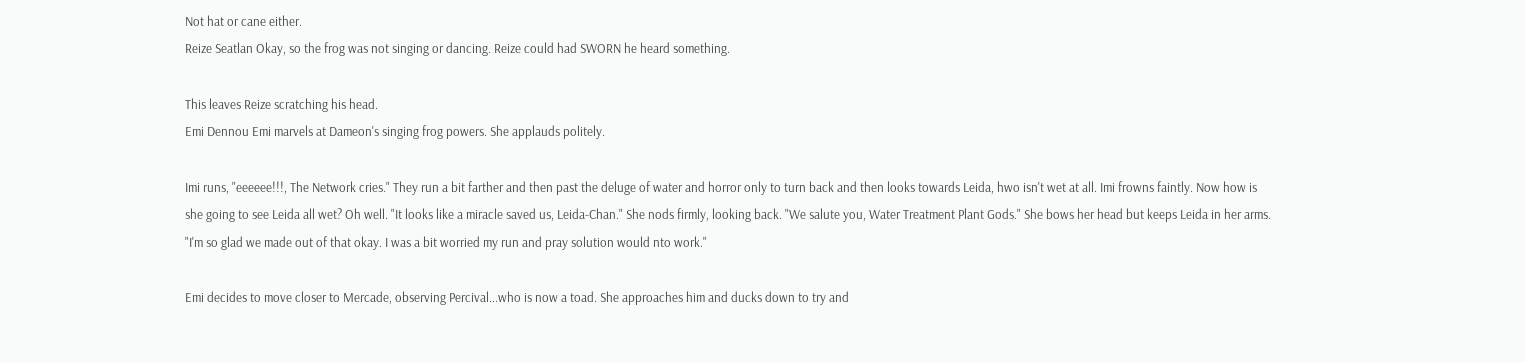Not hat or cane either.
Reize Seatlan Okay, so the frog was not singing or dancing. Reize could had SWORN he heard something.

This leaves Reize scratching his head.
Emi Dennou Emi marvels at Dameon's singing frog powers. She applauds politely.

Imi runs, "eeeeee!!!, The Network cries." They run a bit farther and then past the deluge of water and horror only to turn back and then looks towards Leida, hwo isn't wet at all. Imi frowns faintly. Now how is she going to see Leida all wet? Oh well. "It looks like a miracle saved us, Leida-Chan." She nods firmly, looking back. "We salute you, Water Treatment Plant Gods." She bows her head but keeps Leida in her arms. "I'm so glad we made out of that okay. I was a bit worried my run and pray solution would nto work."

Emi decides to move closer to Mercade, observing Percival...who is now a toad. She approaches him and ducks down to try and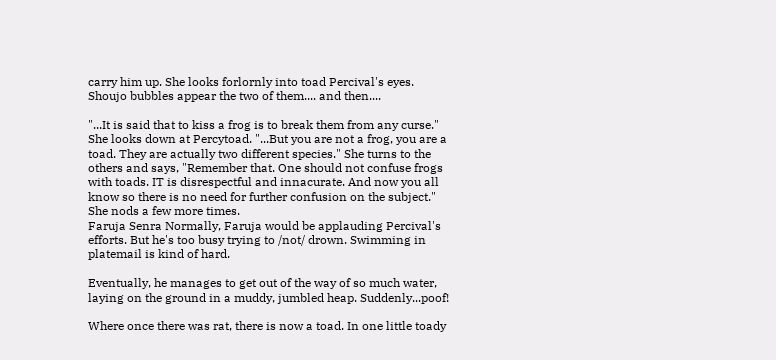carry him up. She looks forlornly into toad Percival's eyes. Shoujo bubbles appear the two of them.... and then....

"...It is said that to kiss a frog is to break them from any curse." She looks down at Percytoad. "...But you are not a frog, you are a toad. They are actually two different species." She turns to the others and says, "Remember that. One should not confuse frogs with toads. IT is disrespectful and innacurate. And now you all know so there is no need for further confusion on the subject." She nods a few more times.
Faruja Senra Normally, Faruja would be applauding Percival's efforts. But he's too busy trying to /not/ drown. Swimming in platemail is kind of hard.

Eventually, he manages to get out of the way of so much water, laying on the ground in a muddy, jumbled heap. Suddenly...poof!

Where once there was rat, there is now a toad. In one little toady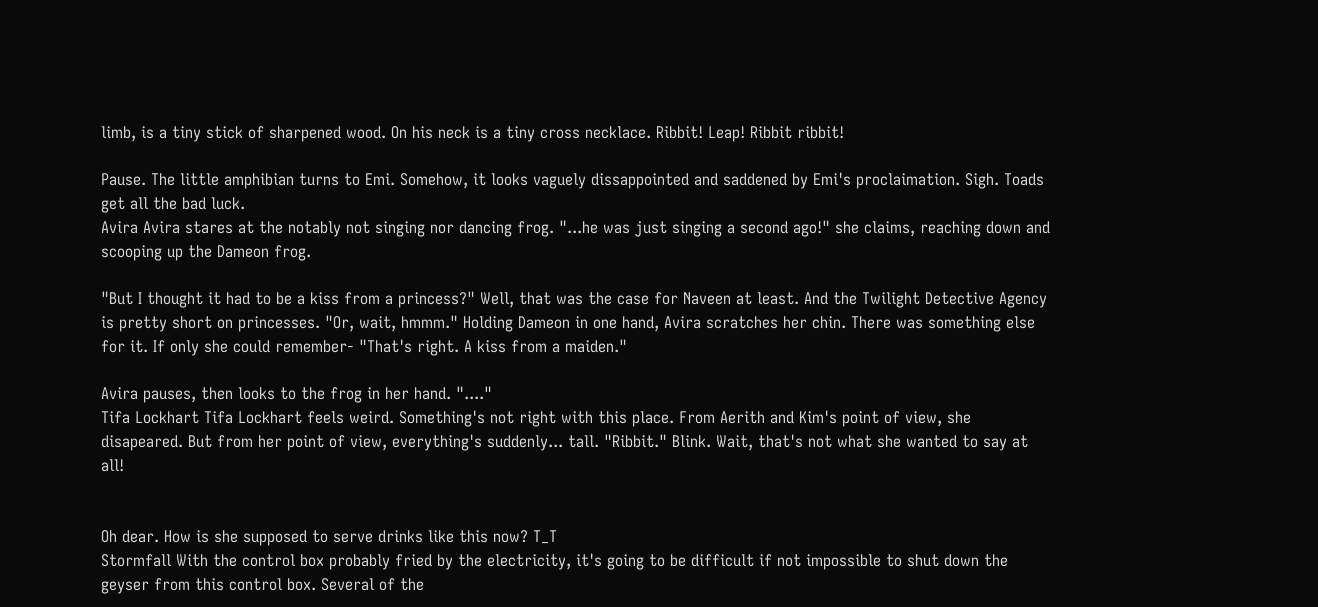limb, is a tiny stick of sharpened wood. On his neck is a tiny cross necklace. Ribbit! Leap! Ribbit ribbit!

Pause. The little amphibian turns to Emi. Somehow, it looks vaguely dissappointed and saddened by Emi's proclaimation. Sigh. Toads get all the bad luck.
Avira Avira stares at the notably not singing nor dancing frog. "...he was just singing a second ago!" she claims, reaching down and scooping up the Dameon frog.

"But I thought it had to be a kiss from a princess?" Well, that was the case for Naveen at least. And the Twilight Detective Agency is pretty short on princesses. "Or, wait, hmmm." Holding Dameon in one hand, Avira scratches her chin. There was something else for it. If only she could remember- "That's right. A kiss from a maiden."

Avira pauses, then looks to the frog in her hand. "...."
Tifa Lockhart Tifa Lockhart feels weird. Something's not right with this place. From Aerith and Kim's point of view, she disapeared. But from her point of view, everything's suddenly... tall. "Ribbit." Blink. Wait, that's not what she wanted to say at all!


Oh dear. How is she supposed to serve drinks like this now? T_T
Stormfall With the control box probably fried by the electricity, it's going to be difficult if not impossible to shut down the geyser from this control box. Several of the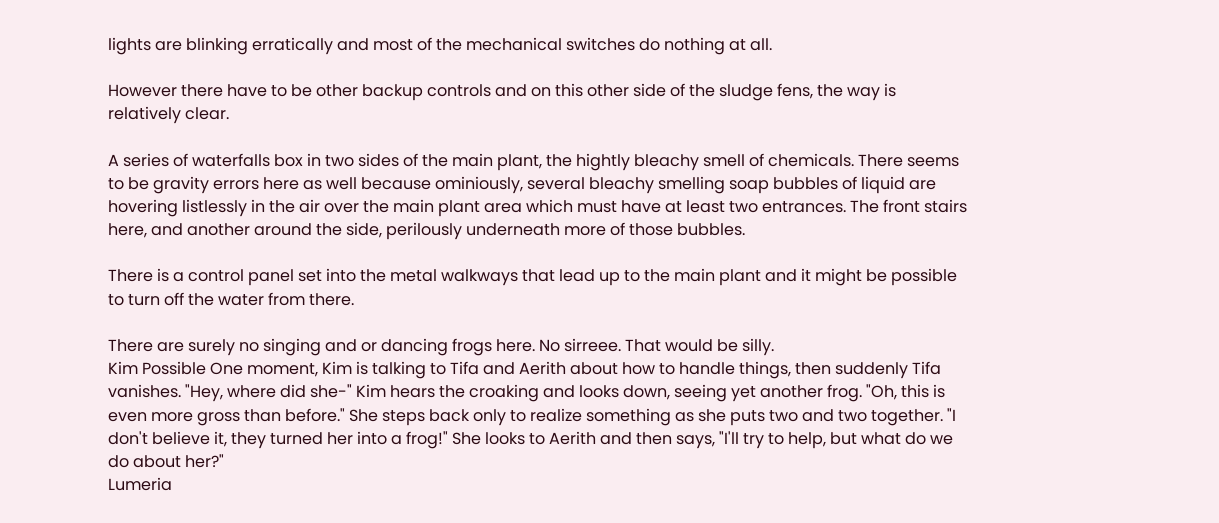lights are blinking erratically and most of the mechanical switches do nothing at all.

However there have to be other backup controls and on this other side of the sludge fens, the way is relatively clear.

A series of waterfalls box in two sides of the main plant, the hightly bleachy smell of chemicals. There seems to be gravity errors here as well because ominiously, several bleachy smelling soap bubbles of liquid are hovering listlessly in the air over the main plant area which must have at least two entrances. The front stairs here, and another around the side, perilously underneath more of those bubbles.

There is a control panel set into the metal walkways that lead up to the main plant and it might be possible to turn off the water from there.

There are surely no singing and or dancing frogs here. No sirreee. That would be silly.
Kim Possible One moment, Kim is talking to Tifa and Aerith about how to handle things, then suddenly Tifa vanishes. "Hey, where did she-" Kim hears the croaking and looks down, seeing yet another frog. "Oh, this is even more gross than before." She steps back only to realize something as she puts two and two together. "I don't believe it, they turned her into a frog!" She looks to Aerith and then says, "I'll try to help, but what do we do about her?"
Lumeria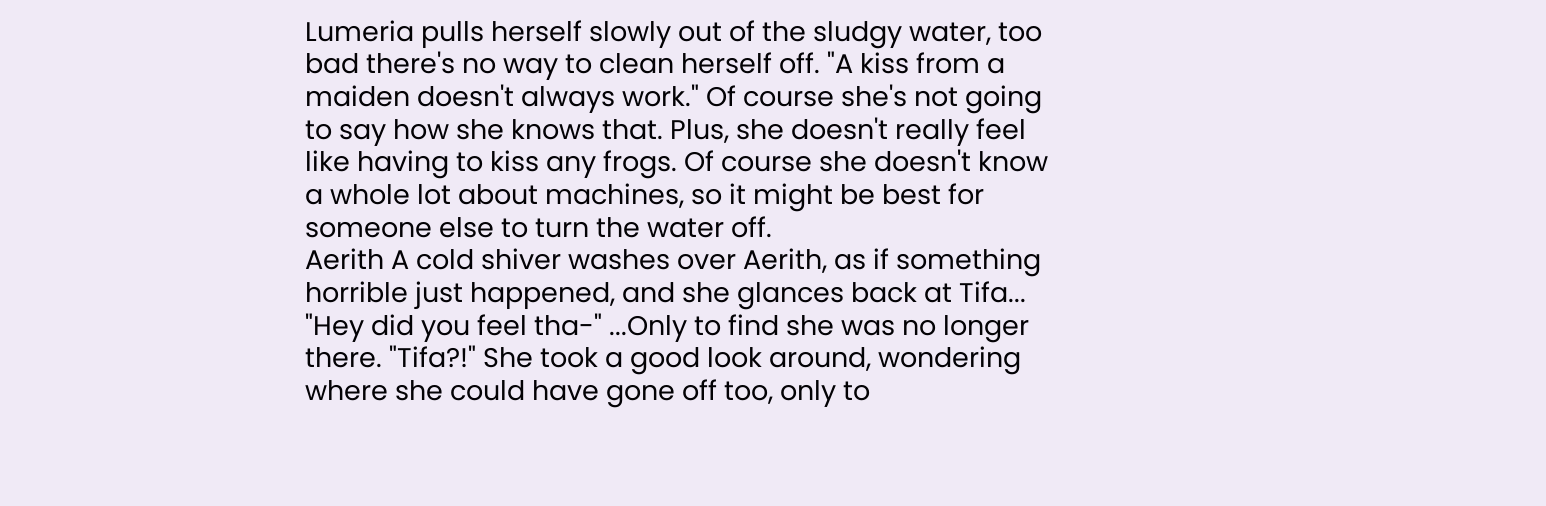Lumeria pulls herself slowly out of the sludgy water, too bad there's no way to clean herself off. "A kiss from a maiden doesn't always work." Of course she's not going to say how she knows that. Plus, she doesn't really feel like having to kiss any frogs. Of course she doesn't know a whole lot about machines, so it might be best for someone else to turn the water off.
Aerith A cold shiver washes over Aerith, as if something horrible just happened, and she glances back at Tifa... "Hey did you feel tha-" ...Only to find she was no longer there. "Tifa?!" She took a good look around, wondering where she could have gone off too, only to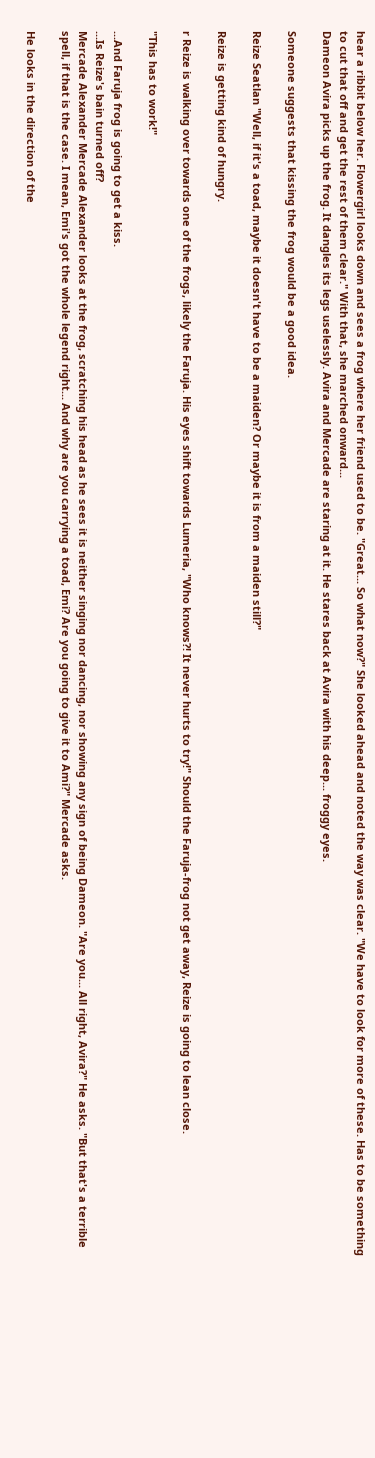hear a ribbit below her. Flowergirl looks down and sees a frog where her friend used to be. "Great... So what now?" She looked ahead and noted the way was clear. "We have to look for more of these. Has to be something to cut that off and get the rest of them clear." With that, she marched onward...
Dameon Avira picks up the frog. It dangles its legs uselessly. Avira and Mercade are staring at it. He stares back at Avira with his deep... froggy eyes.

Someone suggests that kissing the frog would be a good idea.

Reize Seatlan "Well, if it's a toad, maybe it doesn't have to be a maiden? Or maybe it is from a maiden still?"

Reize is getting kind of hungry.

r Reize is walking over towards one of the frogs, likely the Faruja. His eyes shift towards Lumeria, "Who knows?! It never hurts to try!" Should the Faruja-frog not get away, Reize is going to lean close.

"This has to work!"

...And Faruja frog is going to get a kiss.
...Is Reize's bain turned off?
Mercade Alexander Mercade Alexander looks at the frog, scratching his head as he sees it is neither singing nor dancing, nor showing any sign of being Dameon. "Are you... All right, Avira?" He asks. "But that's a terrible spell, if that is the case. I mean, Emi's got the whole legend right... And why are you carrying a toad, Emi? Are you going to give it to Ami?" Mercade asks.

He looks in the direction of the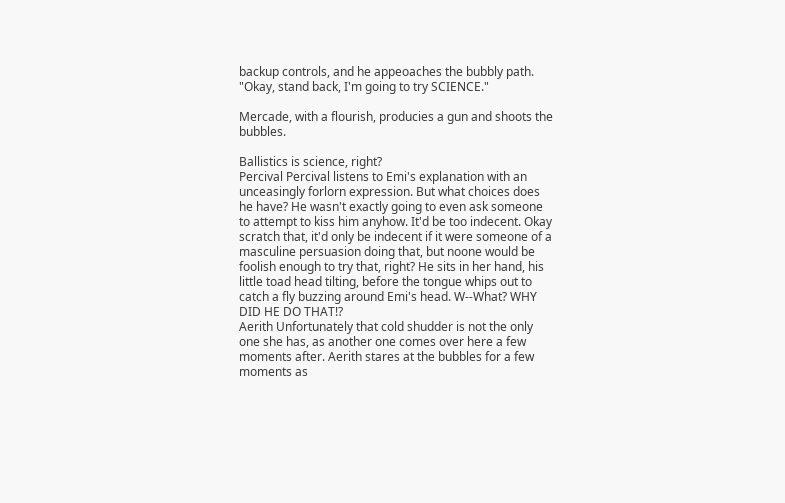backup controls, and he appeoaches the bubbly path. "Okay, stand back, I'm going to try SCIENCE."

Mercade, with a flourish, producies a gun and shoots the bubbles.

Ballistics is science, right?
Percival Percival listens to Emi's explanation with an unceasingly forlorn expression. But what choices does he have? He wasn't exactly going to even ask someone to attempt to kiss him anyhow. It'd be too indecent. Okay scratch that, it'd only be indecent if it were someone of a masculine persuasion doing that, but noone would be foolish enough to try that, right? He sits in her hand, his little toad head tilting, before the tongue whips out to catch a fly buzzing around Emi's head. W--What? WHY DID HE DO THAT!?
Aerith Unfortunately that cold shudder is not the only one she has, as another one comes over here a few moments after. Aerith stares at the bubbles for a few moments as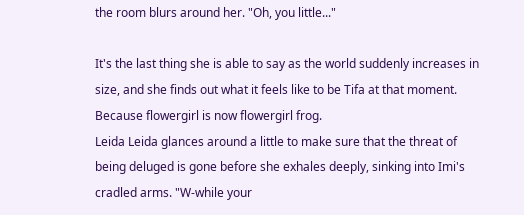the room blurs around her. "Oh, you little..."

It's the last thing she is able to say as the world suddenly increases in size, and she finds out what it feels like to be Tifa at that moment. Because flowergirl is now flowergirl frog.
Leida Leida glances around a little to make sure that the threat of being deluged is gone before she exhales deeply, sinking into Imi's cradled arms. "W-while your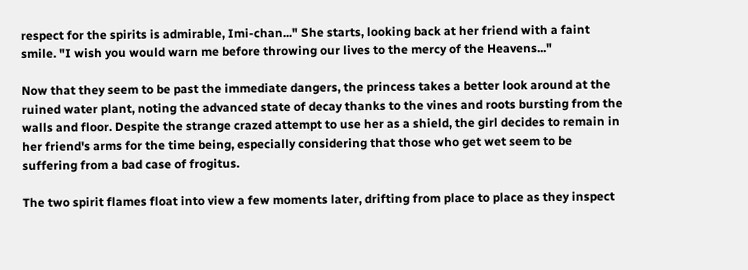respect for the spirits is admirable, Imi-chan..." She starts, looking back at her friend with a faint smile. "I wish you would warn me before throwing our lives to the mercy of the Heavens..."

Now that they seem to be past the immediate dangers, the princess takes a better look around at the ruined water plant, noting the advanced state of decay thanks to the vines and roots bursting from the walls and floor. Despite the strange crazed attempt to use her as a shield, the girl decides to remain in her friend's arms for the time being, especially considering that those who get wet seem to be suffering from a bad case of frogitus.

The two spirit flames float into view a few moments later, drifting from place to place as they inspect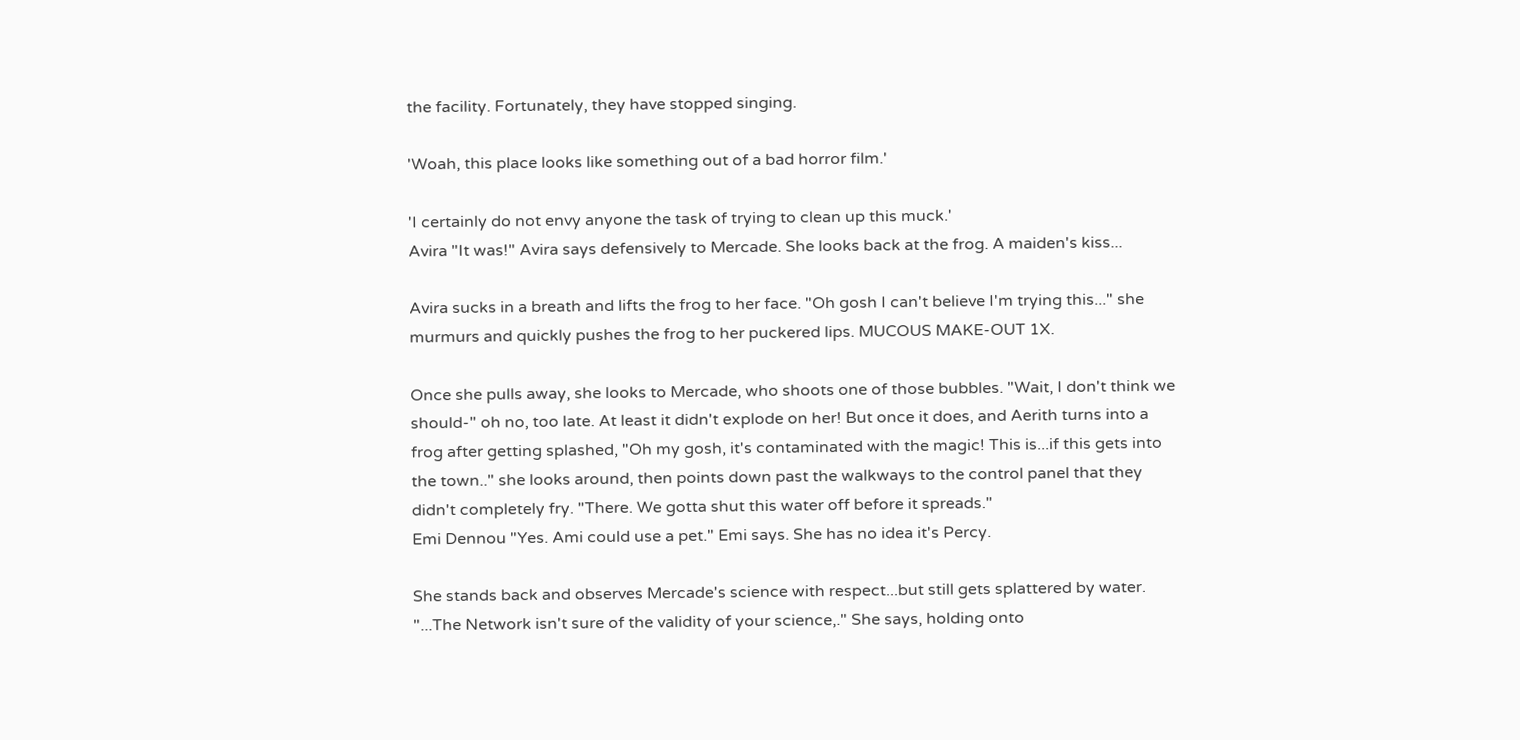the facility. Fortunately, they have stopped singing.

'Woah, this place looks like something out of a bad horror film.'

'I certainly do not envy anyone the task of trying to clean up this muck.'
Avira "It was!" Avira says defensively to Mercade. She looks back at the frog. A maiden's kiss...

Avira sucks in a breath and lifts the frog to her face. "Oh gosh I can't believe I'm trying this..." she murmurs and quickly pushes the frog to her puckered lips. MUCOUS MAKE-OUT 1X.

Once she pulls away, she looks to Mercade, who shoots one of those bubbles. "Wait, I don't think we should-" oh no, too late. At least it didn't explode on her! But once it does, and Aerith turns into a frog after getting splashed, "Oh my gosh, it's contaminated with the magic! This is...if this gets into the town.." she looks around, then points down past the walkways to the control panel that they didn't completely fry. "There. We gotta shut this water off before it spreads."
Emi Dennou "Yes. Ami could use a pet." Emi says. She has no idea it's Percy.

She stands back and observes Mercade's science with respect...but still gets splattered by water. "...The Network isn't sure of the validity of your science,." She says, holding onto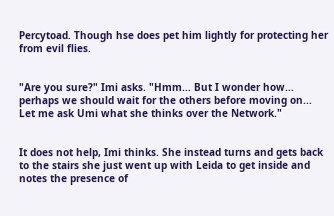Percytoad. Though hse does pet him lightly for protecting her from evil flies.


"Are you sure?" Imi asks. "Hmm... But I wonder how... perhaps we should wait for the others before moving on... Let me ask Umi what she thinks over the Network."


It does not help, Imi thinks. She instead turns and gets back to the stairs she just went up with Leida to get inside and notes the presence of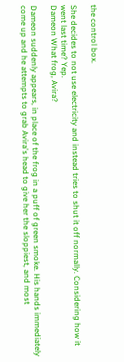the control box.

She decides to not use electricity and instead tries to shut it off normally. Considering how it went last time? Yep.
Dameon What frog, Avira?

Dameon suddenly appears, in place of the frog in a puff of green smoke. His hands immediately come up and he attempts to grab Avira's head to give her the sloppiest, and most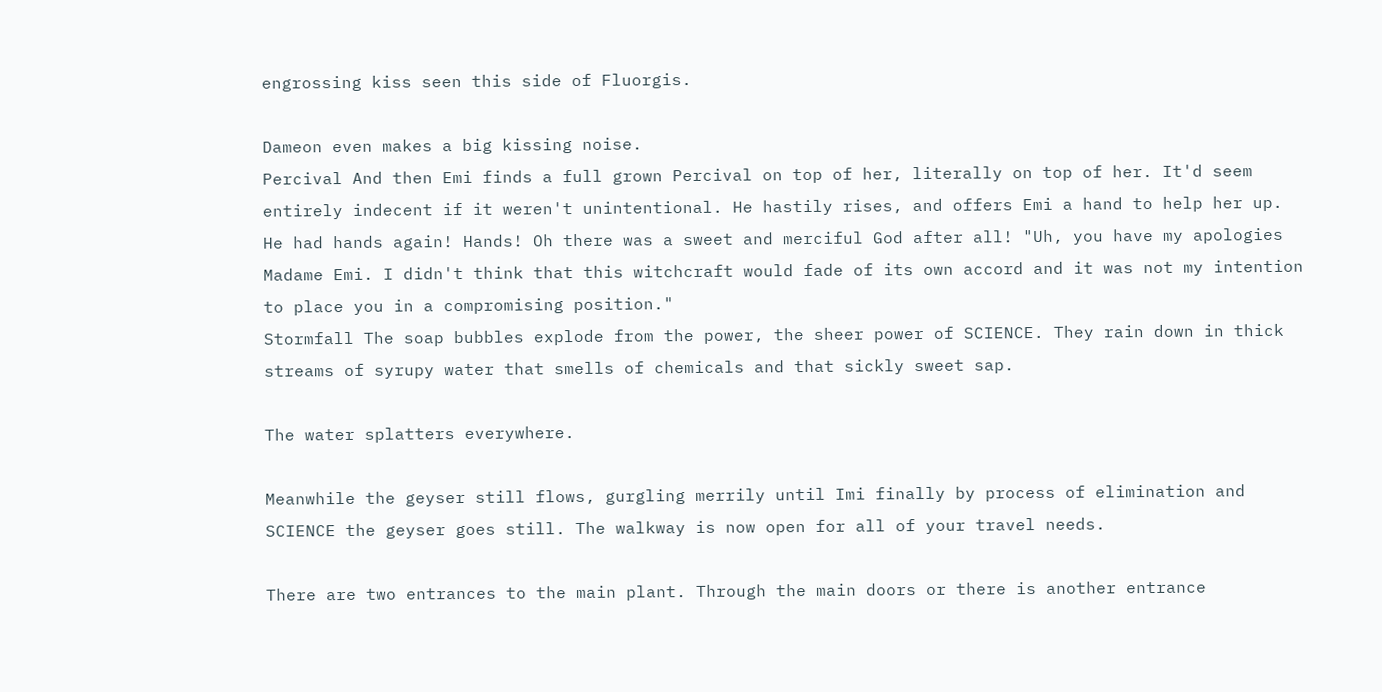engrossing kiss seen this side of Fluorgis.

Dameon even makes a big kissing noise.
Percival And then Emi finds a full grown Percival on top of her, literally on top of her. It'd seem entirely indecent if it weren't unintentional. He hastily rises, and offers Emi a hand to help her up. He had hands again! Hands! Oh there was a sweet and merciful God after all! "Uh, you have my apologies Madame Emi. I didn't think that this witchcraft would fade of its own accord and it was not my intention to place you in a compromising position."
Stormfall The soap bubbles explode from the power, the sheer power of SCIENCE. They rain down in thick streams of syrupy water that smells of chemicals and that sickly sweet sap.

The water splatters everywhere.

Meanwhile the geyser still flows, gurgling merrily until Imi finally by process of elimination and SCIENCE the geyser goes still. The walkway is now open for all of your travel needs.

There are two entrances to the main plant. Through the main doors or there is another entrance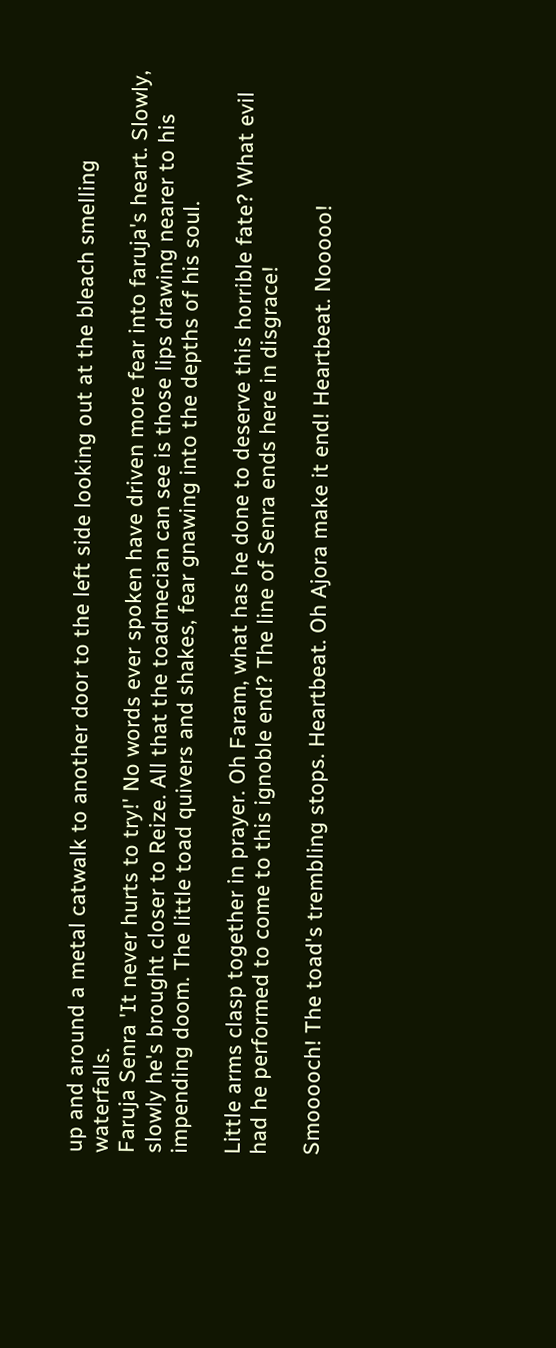up and around a metal catwalk to another door to the left side looking out at the bleach smelling waterfalls.
Faruja Senra 'It never hurts to try!' No words ever spoken have driven more fear into faruja's heart. Slowly, slowly he's brought closer to Reize. All that the toadmecian can see is those lips drawing nearer to his impending doom. The little toad quivers and shakes, fear gnawing into the depths of his soul.

Little arms clasp together in prayer. Oh Faram, what has he done to deserve this horrible fate? What evil had he performed to come to this ignoble end? The line of Senra ends here in disgrace!

Smooooch! The toad's trembling stops. Heartbeat. Oh Ajora make it end! Heartbeat. Nooooo!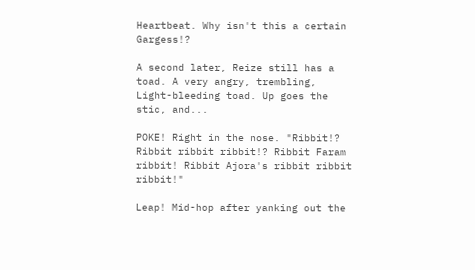Heartbeat. Why isn't this a certain Gargess!?

A second later, Reize still has a toad. A very angry, trembling, Light-bleeding toad. Up goes the stic, and...

POKE! Right in the nose. "Ribbit!? Ribbit ribbit ribbit!? Ribbit Faram ribbit! Ribbit Ajora's ribbit ribbit ribbit!"

Leap! Mid-hop after yanking out the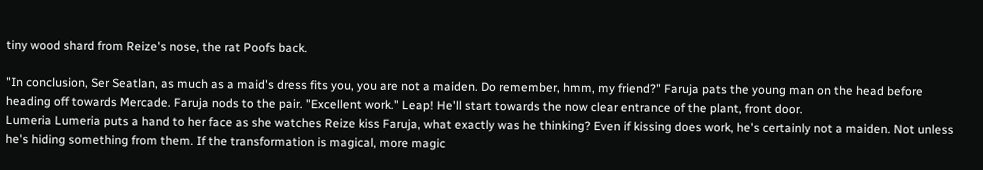tiny wood shard from Reize's nose, the rat Poofs back.

"In conclusion, Ser Seatlan, as much as a maid's dress fits you, you are not a maiden. Do remember, hmm, my friend?" Faruja pats the young man on the head before heading off towards Mercade. Faruja nods to the pair. "Excellent work." Leap! He'll start towards the now clear entrance of the plant, front door.
Lumeria Lumeria puts a hand to her face as she watches Reize kiss Faruja, what exactly was he thinking? Even if kissing does work, he's certainly not a maiden. Not unless he's hiding something from them. If the transformation is magical, more magic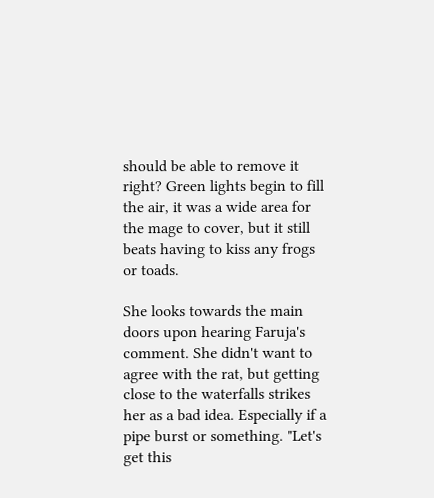should be able to remove it right? Green lights begin to fill the air, it was a wide area for the mage to cover, but it still beats having to kiss any frogs or toads.

She looks towards the main doors upon hearing Faruja's comment. She didn't want to agree with the rat, but getting close to the waterfalls strikes her as a bad idea. Especially if a pipe burst or something. "Let's get this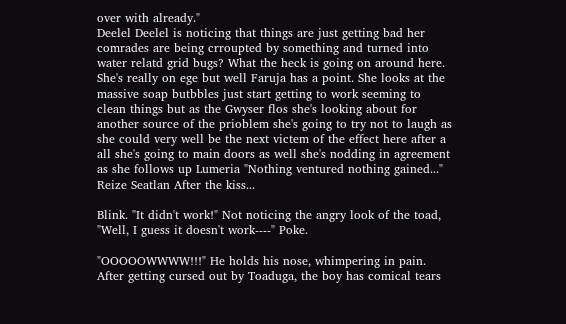over with already."
Deelel Deelel is noticing that things are just getting bad her comrades are being crroupted by something and turned into water relatd grid bugs? What the heck is going on around here. She's really on ege but well Faruja has a point. She looks at the massive soap butbbles just start getting to work seeming to clean things but as the Gwyser flos she's looking about for another source of the prioblem she's going to try not to laugh as she could very well be the next victem of the effect here after a all she's going to main doors as well she's nodding in agreement as she follows up Lumeria "Nothing ventured nothing gained..."
Reize Seatlan After the kiss...

Blink. "It didn't work!" Not noticing the angry look of the toad, "Well, I guess it doesn't work----" Poke.

"OOOOOWWWW!!!" He holds his nose, whimpering in pain. After getting cursed out by Toaduga, the boy has comical tears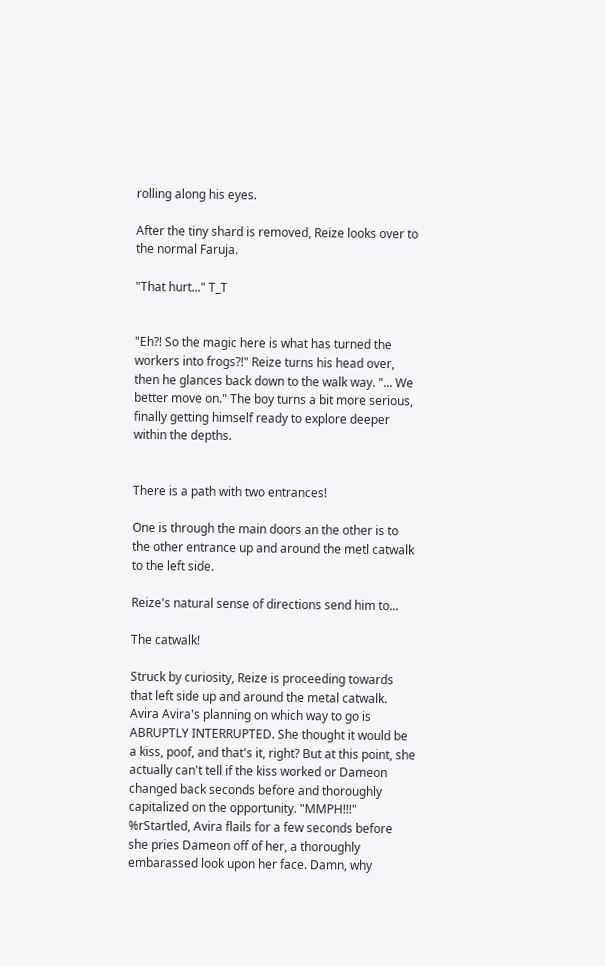rolling along his eyes.

After the tiny shard is removed, Reize looks over to the normal Faruja.

"That hurt..." T_T


"Eh?! So the magic here is what has turned the workers into frogs?!" Reize turns his head over, then he glances back down to the walk way. "... We better move on." The boy turns a bit more serious, finally getting himself ready to explore deeper within the depths.


There is a path with two entrances!

One is through the main doors an the other is to the other entrance up and around the metl catwalk to the left side.

Reize's natural sense of directions send him to...

The catwalk!

Struck by curiosity, Reize is proceeding towards that left side up and around the metal catwalk.
Avira Avira's planning on which way to go is ABRUPTLY INTERRUPTED. She thought it would be a kiss, poof, and that's it, right? But at this point, she actually can't tell if the kiss worked or Dameon changed back seconds before and thoroughly capitalized on the opportunity. "MMPH!!!" %rStartled, Avira flails for a few seconds before she pries Dameon off of her, a thoroughly embarassed look upon her face. Damn, why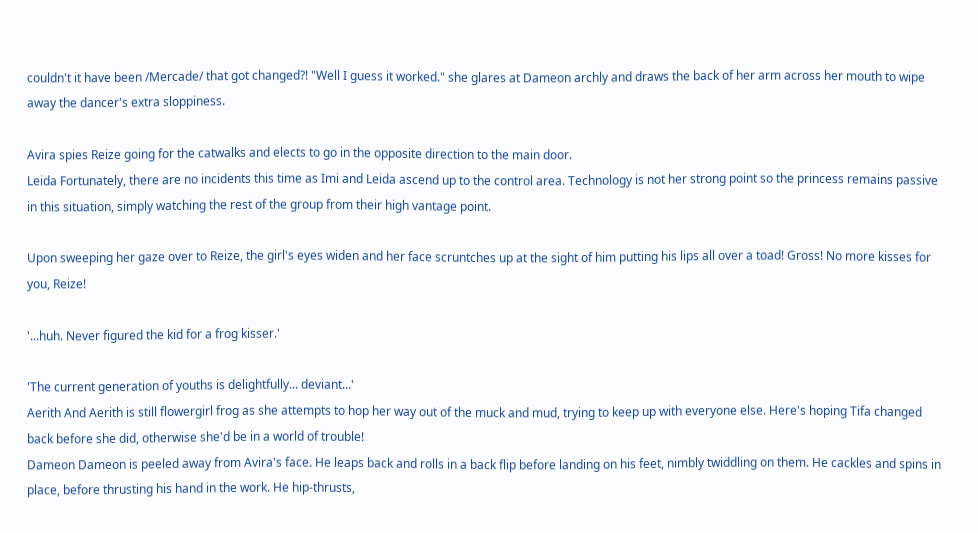couldn't it have been /Mercade/ that got changed?! "Well I guess it worked." she glares at Dameon archly and draws the back of her arm across her mouth to wipe away the dancer's extra sloppiness.

Avira spies Reize going for the catwalks and elects to go in the opposite direction to the main door.
Leida Fortunately, there are no incidents this time as Imi and Leida ascend up to the control area. Technology is not her strong point so the princess remains passive in this situation, simply watching the rest of the group from their high vantage point.

Upon sweeping her gaze over to Reize, the girl's eyes widen and her face scruntches up at the sight of him putting his lips all over a toad! Gross! No more kisses for you, Reize!

'...huh. Never figured the kid for a frog kisser.'

'The current generation of youths is delightfully... deviant...'
Aerith And Aerith is still flowergirl frog as she attempts to hop her way out of the muck and mud, trying to keep up with everyone else. Here's hoping Tifa changed back before she did, otherwise she'd be in a world of trouble!
Dameon Dameon is peeled away from Avira's face. He leaps back and rolls in a back flip before landing on his feet, nimbly twiddling on them. He cackles and spins in place, before thrusting his hand in the work. He hip-thrusts,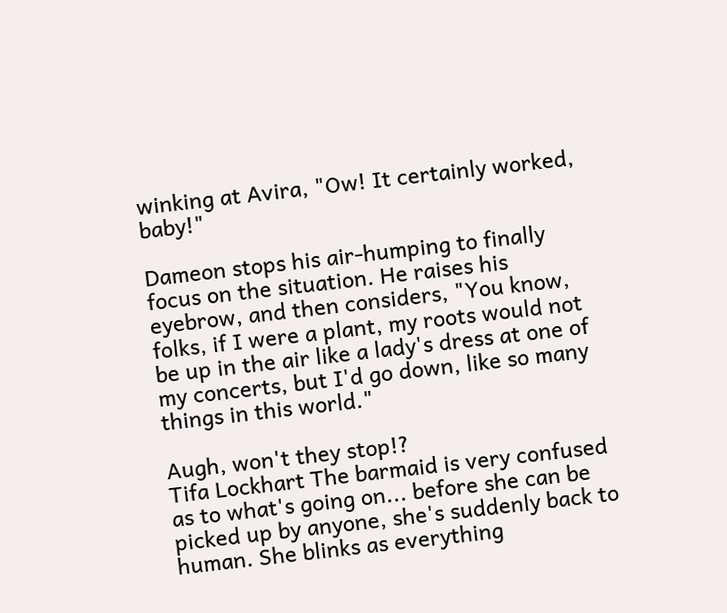winking at Avira, "Ow! It certainly worked, baby!"

Dameon stops his air-humping to finally focus on the situation. He raises his eyebrow, and then considers, "You know, folks, if I were a plant, my roots would not be up in the air like a lady's dress at one of my concerts, but I'd go down, like so many things in this world."

Augh, won't they stop!?
Tifa Lockhart The barmaid is very confused as to what's going on... before she can be picked up by anyone, she's suddenly back to human. She blinks as everything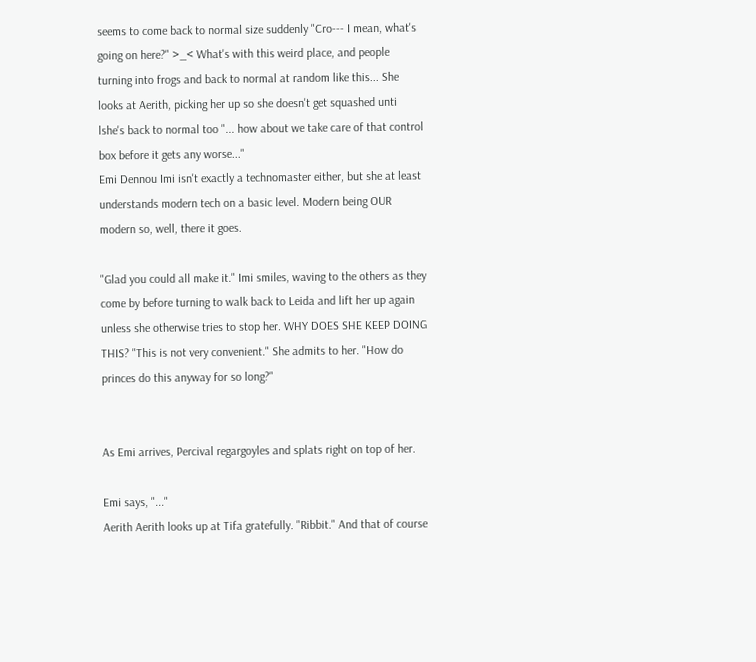seems to come back to normal size suddenly "Cro--- I mean, what's going on here?" >_< What's with this weird place, and people turning into frogs and back to normal at random like this... She looks at Aerith, picking her up so she doesn't get squashed unti lshe's back to normal too "... how about we take care of that control box before it gets any worse..."
Emi Dennou Imi isn't exactly a technomaster either, but she at least understands modern tech on a basic level. Modern being OUR modern so, well, there it goes.

"Glad you could all make it." Imi smiles, waving to the others as they come by before turning to walk back to Leida and lift her up again unless she otherwise tries to stop her. WHY DOES SHE KEEP DOING THIS? "This is not very convenient." She admits to her. "How do princes do this anyway for so long?"


As Emi arrives, Percival regargoyles and splats right on top of her.

Emi says, "..."
Aerith Aerith looks up at Tifa gratefully. "Ribbit." And that of course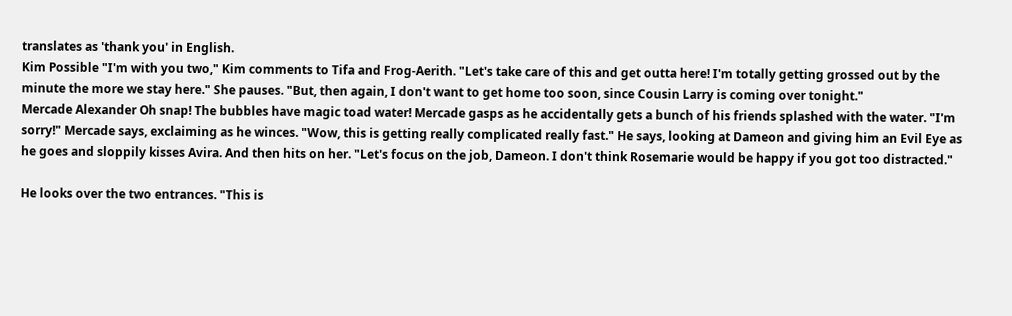translates as 'thank you' in English.
Kim Possible "I'm with you two," Kim comments to Tifa and Frog-Aerith. "Let's take care of this and get outta here! I'm totally getting grossed out by the minute the more we stay here." She pauses. "But, then again, I don't want to get home too soon, since Cousin Larry is coming over tonight."
Mercade Alexander Oh snap! The bubbles have magic toad water! Mercade gasps as he accidentally gets a bunch of his friends splashed with the water. "I'm sorry!" Mercade says, exclaiming as he winces. "Wow, this is getting really complicated really fast." He says, looking at Dameon and giving him an Evil Eye as he goes and sloppily kisses Avira. And then hits on her. "Let's focus on the job, Dameon. I don't think Rosemarie would be happy if you got too distracted."

He looks over the two entrances. "This is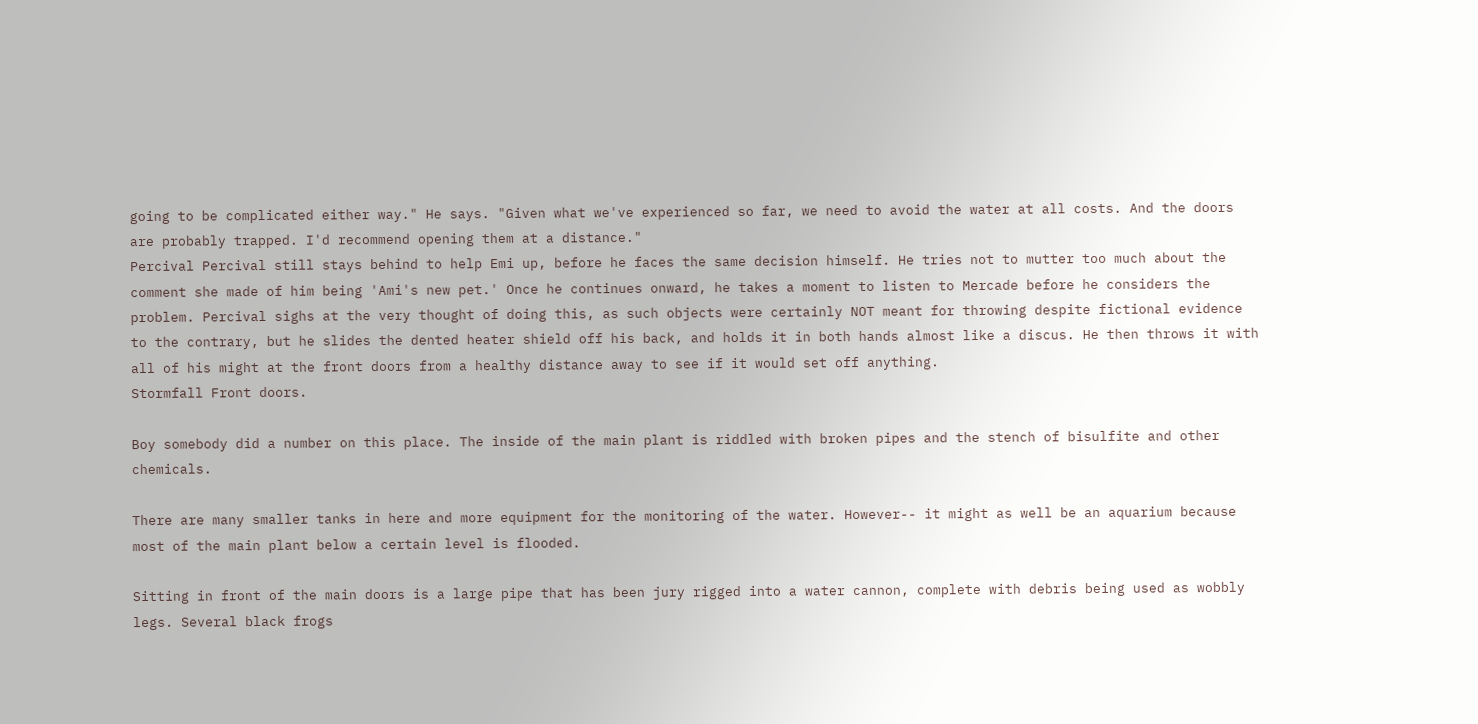going to be complicated either way." He says. "Given what we've experienced so far, we need to avoid the water at all costs. And the doors are probably trapped. I'd recommend opening them at a distance."
Percival Percival still stays behind to help Emi up, before he faces the same decision himself. He tries not to mutter too much about the comment she made of him being 'Ami's new pet.' Once he continues onward, he takes a moment to listen to Mercade before he considers the problem. Percival sighs at the very thought of doing this, as such objects were certainly NOT meant for throwing despite fictional evidence to the contrary, but he slides the dented heater shield off his back, and holds it in both hands almost like a discus. He then throws it with all of his might at the front doors from a healthy distance away to see if it would set off anything.
Stormfall Front doors.

Boy somebody did a number on this place. The inside of the main plant is riddled with broken pipes and the stench of bisulfite and other chemicals.

There are many smaller tanks in here and more equipment for the monitoring of the water. However-- it might as well be an aquarium because most of the main plant below a certain level is flooded.

Sitting in front of the main doors is a large pipe that has been jury rigged into a water cannon, complete with debris being used as wobbly legs. Several black frogs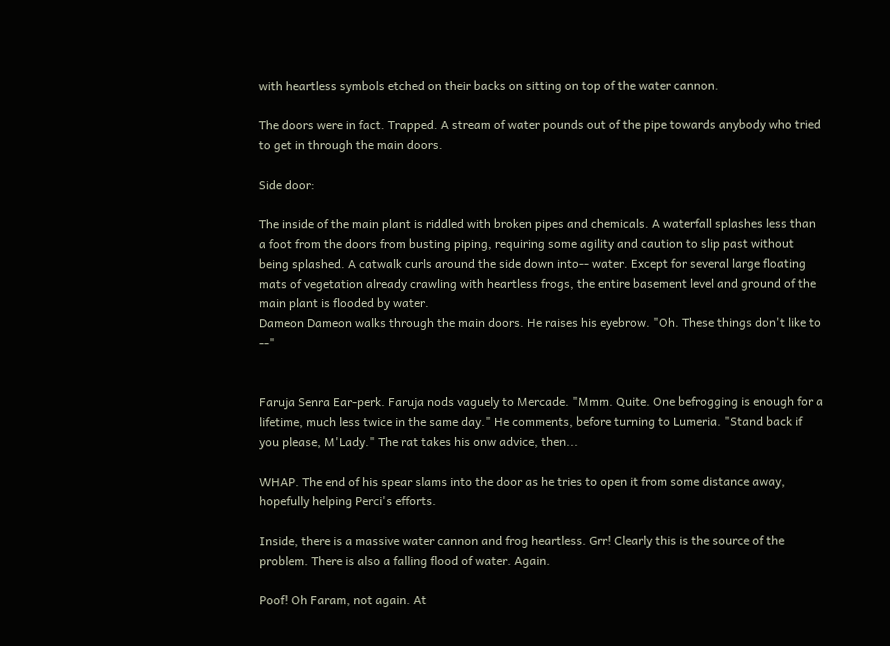with heartless symbols etched on their backs on sitting on top of the water cannon.

The doors were in fact. Trapped. A stream of water pounds out of the pipe towards anybody who tried to get in through the main doors.

Side door:

The inside of the main plant is riddled with broken pipes and chemicals. A waterfall splashes less than a foot from the doors from busting piping, requiring some agility and caution to slip past without being splashed. A catwalk curls around the side down into-- water. Except for several large floating mats of vegetation already crawling with heartless frogs, the entire basement level and ground of the main plant is flooded by water.
Dameon Dameon walks through the main doors. He raises his eyebrow. "Oh. These things don't like to --"


Faruja Senra Ear-perk. Faruja nods vaguely to Mercade. "Mmm. Quite. One befrogging is enough for a lifetime, much less twice in the same day." He comments, before turning to Lumeria. "Stand back if you please, M'Lady." The rat takes his onw advice, then...

WHAP. The end of his spear slams into the door as he tries to open it from some distance away, hopefully helping Perci's efforts.

Inside, there is a massive water cannon and frog heartless. Grr! Clearly this is the source of the problem. There is also a falling flood of water. Again.

Poof! Oh Faram, not again. At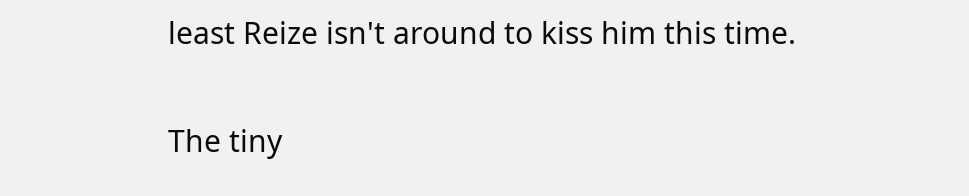least Reize isn't around to kiss him this time.

The tiny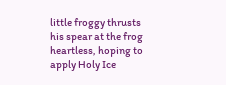little froggy thrusts his spear at the frog heartless, hoping to apply Holy Ice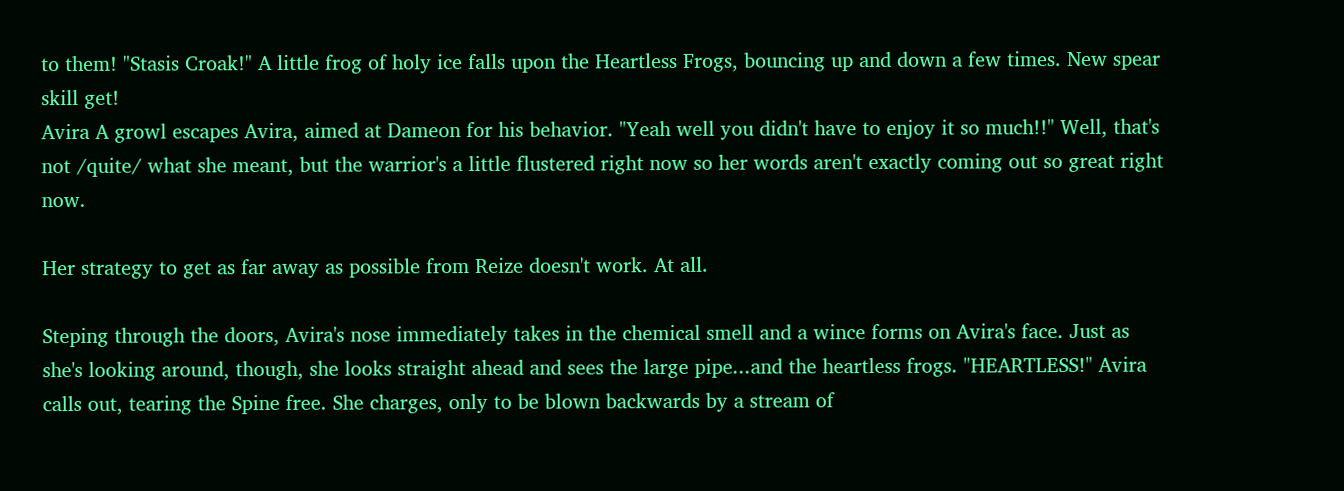to them! "Stasis Croak!" A little frog of holy ice falls upon the Heartless Frogs, bouncing up and down a few times. New spear skill get!
Avira A growl escapes Avira, aimed at Dameon for his behavior. "Yeah well you didn't have to enjoy it so much!!" Well, that's not /quite/ what she meant, but the warrior's a little flustered right now so her words aren't exactly coming out so great right now.

Her strategy to get as far away as possible from Reize doesn't work. At all.

Steping through the doors, Avira's nose immediately takes in the chemical smell and a wince forms on Avira's face. Just as she's looking around, though, she looks straight ahead and sees the large pipe...and the heartless frogs. "HEARTLESS!" Avira calls out, tearing the Spine free. She charges, only to be blown backwards by a stream of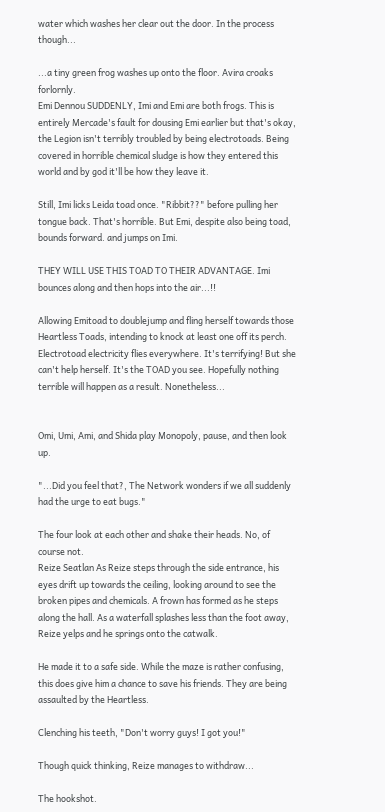water which washes her clear out the door. In the process though...

...a tiny green frog washes up onto the floor. Avira croaks forlornly.
Emi Dennou SUDDENLY, Imi and Emi are both frogs. This is entirely Mercade's fault for dousing Emi earlier but that's okay, the Legion isn't terribly troubled by being electrotoads. Being covered in horrible chemical sludge is how they entered this world and by god it'll be how they leave it.

Still, Imi licks Leida toad once. "Ribbit??" before pulling her tongue back. That's horrible. But Emi, despite also being toad, bounds forward. and jumps on Imi.

THEY WILL USE THIS TOAD TO THEIR ADVANTAGE. Imi bounces along and then hops into the air...!!

Allowing Emitoad to doublejump and fling herself towards those Heartless Toads, intending to knock at least one off its perch. Electrotoad electricity flies everywhere. It's terrifying! But she can't help herself. It's the TOAD you see. Hopefully nothing terrible will happen as a result. Nonetheless...


Omi, Umi, Ami, and Shida play Monopoly, pause, and then look up.

"...Did you feel that?, The Network wonders if we all suddenly had the urge to eat bugs."

The four look at each other and shake their heads. No, of course not.
Reize Seatlan As Reize steps through the side entrance, his eyes drift up towards the ceiling, looking around to see the broken pipes and chemicals. A frown has formed as he steps along the hall. As a waterfall splashes less than the foot away, Reize yelps and he springs onto the catwalk.

He made it to a safe side. While the maze is rather confusing, this does give him a chance to save his friends. They are being assaulted by the Heartless.

Clenching his teeth, "Don't worry guys! I got you!"

Though quick thinking, Reize manages to withdraw...

The hookshot.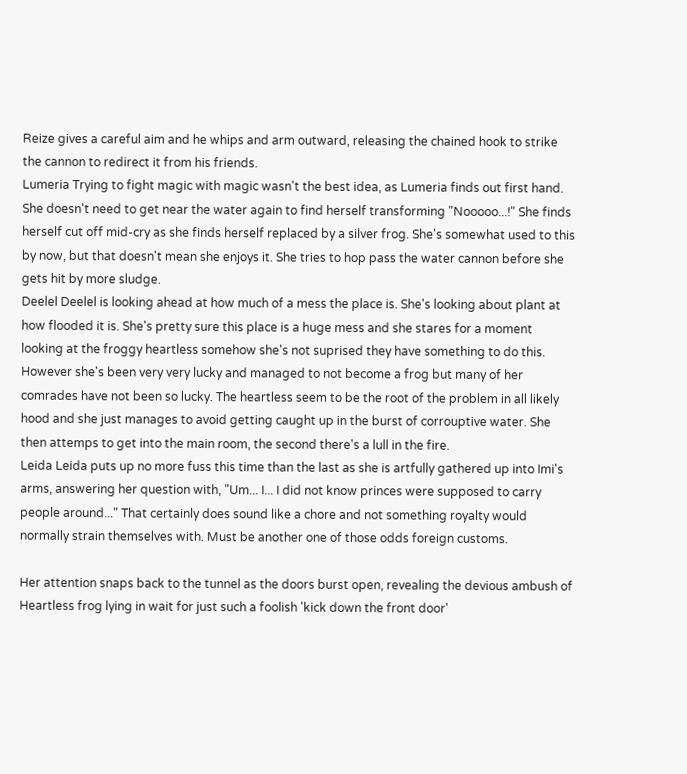Reize gives a careful aim and he whips and arm outward, releasing the chained hook to strike the cannon to redirect it from his friends.
Lumeria Trying to fight magic with magic wasn't the best idea, as Lumeria finds out first hand. She doesn't need to get near the water again to find herself transforming "Nooooo...!" She finds herself cut off mid-cry as she finds herself replaced by a silver frog. She's somewhat used to this by now, but that doesn't mean she enjoys it. She tries to hop pass the water cannon before she gets hit by more sludge.
Deelel Deelel is looking ahead at how much of a mess the place is. She's looking about plant at how flooded it is. She's pretty sure this place is a huge mess and she stares for a moment looking at the froggy heartless somehow she's not suprised they have something to do this. However she's been very very lucky and managed to not become a frog but many of her comrades have not been so lucky. The heartless seem to be the root of the problem in all likely hood and she just manages to avoid getting caught up in the burst of corrouptive water. She then attemps to get into the main room, the second there's a lull in the fire.
Leida Leida puts up no more fuss this time than the last as she is artfully gathered up into Imi's arms, answering her question with, "Um... I... I did not know princes were supposed to carry people around..." That certainly does sound like a chore and not something royalty would normally strain themselves with. Must be another one of those odds foreign customs.

Her attention snaps back to the tunnel as the doors burst open, revealing the devious ambush of Heartless frog lying in wait for just such a foolish 'kick down the front door'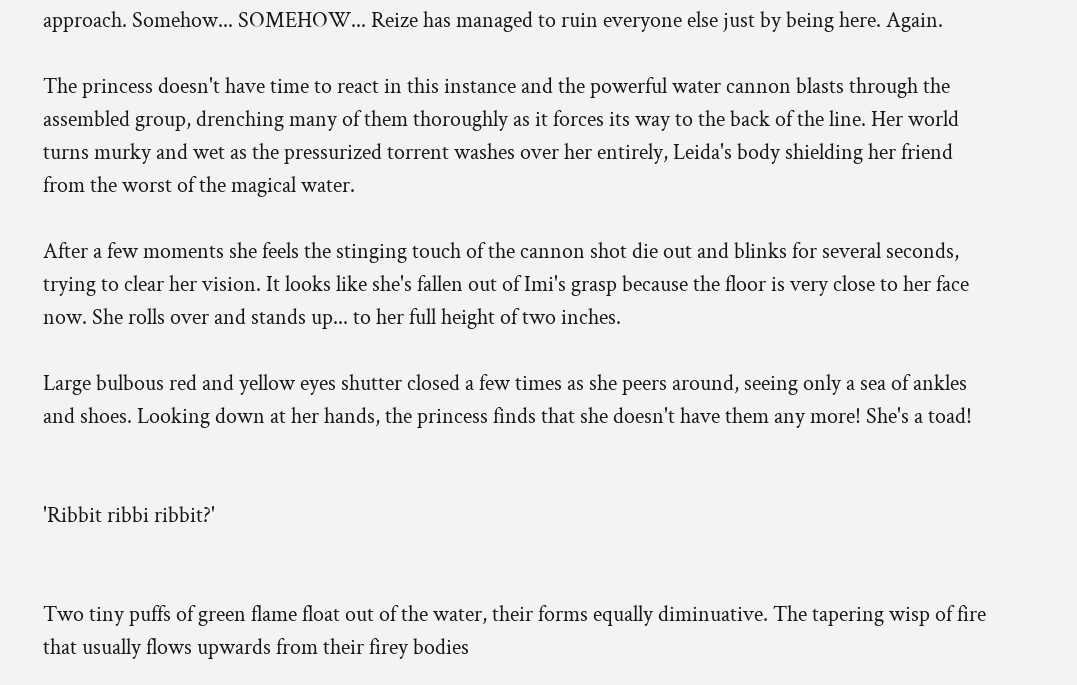approach. Somehow... SOMEHOW... Reize has managed to ruin everyone else just by being here. Again.

The princess doesn't have time to react in this instance and the powerful water cannon blasts through the assembled group, drenching many of them thoroughly as it forces its way to the back of the line. Her world turns murky and wet as the pressurized torrent washes over her entirely, Leida's body shielding her friend from the worst of the magical water.

After a few moments she feels the stinging touch of the cannon shot die out and blinks for several seconds, trying to clear her vision. It looks like she's fallen out of Imi's grasp because the floor is very close to her face now. She rolls over and stands up... to her full height of two inches.

Large bulbous red and yellow eyes shutter closed a few times as she peers around, seeing only a sea of ankles and shoes. Looking down at her hands, the princess finds that she doesn't have them any more! She's a toad!


'Ribbit ribbi ribbit?'


Two tiny puffs of green flame float out of the water, their forms equally diminuative. The tapering wisp of fire that usually flows upwards from their firey bodies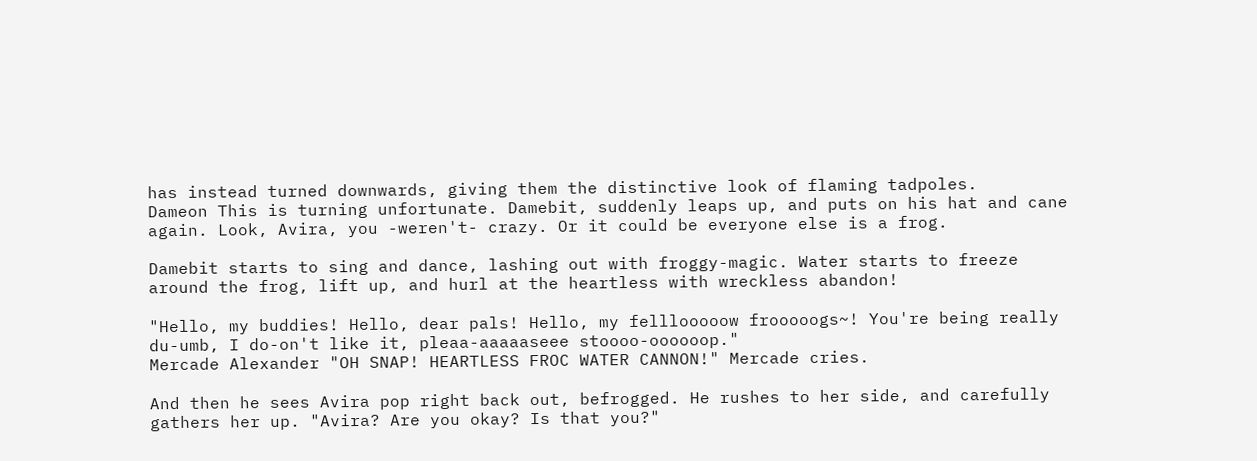has instead turned downwards, giving them the distinctive look of flaming tadpoles.
Dameon This is turning unfortunate. Damebit, suddenly leaps up, and puts on his hat and cane again. Look, Avira, you -weren't- crazy. Or it could be everyone else is a frog.

Damebit starts to sing and dance, lashing out with froggy-magic. Water starts to freeze around the frog, lift up, and hurl at the heartless with wreckless abandon!

"Hello, my buddies! Hello, dear pals! Hello, my felllooooow frooooogs~! You're being really du-umb, I do-on't like it, pleaa-aaaaaseee stoooo-oooooop."
Mercade Alexander "OH SNAP! HEARTLESS FROC WATER CANNON!" Mercade cries.

And then he sees Avira pop right back out, befrogged. He rushes to her side, and carefully gathers her up. "Avira? Are you okay? Is that you?"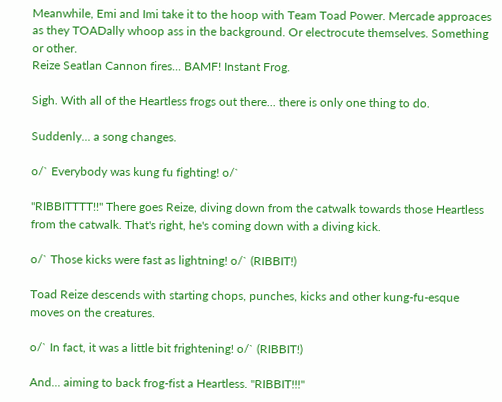Meanwhile, Emi and Imi take it to the hoop with Team Toad Power. Mercade approaces as they TOADally whoop ass in the background. Or electrocute themselves. Something or other.
Reize Seatlan Cannon fires... BAMF! Instant Frog.

Sigh. With all of the Heartless frogs out there... there is only one thing to do.

Suddenly... a song changes.

o/` Everybody was kung fu fighting! o/`

"RIBBITTTT!!" There goes Reize, diving down from the catwalk towards those Heartless from the catwalk. That's right, he's coming down with a diving kick.

o/` Those kicks were fast as lightning! o/` (RIBBIT!)

Toad Reize descends with starting chops, punches, kicks and other kung-fu-esque moves on the creatures.

o/` In fact, it was a little bit frightening! o/` (RIBBIT!)

And... aiming to back frog-fist a Heartless. "RIBBIT!!!"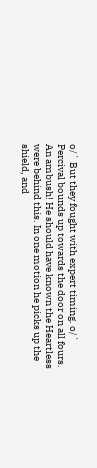o/` But they fought with expert timing. o/`
Percival bounds up towards the door on all fours. An ambush! He should have known the Heartless were behind this. In one motion he picks up the shield, and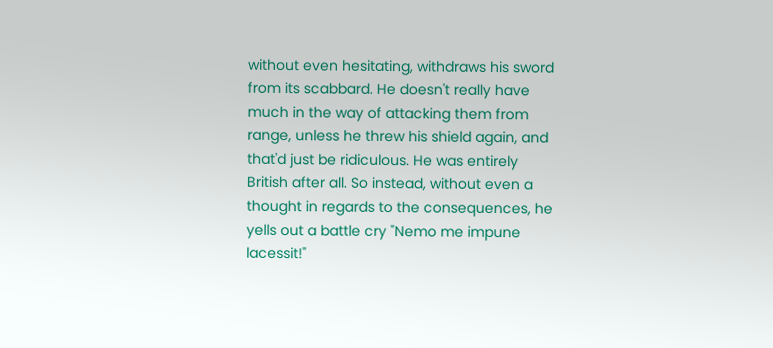without even hesitating, withdraws his sword from its scabbard. He doesn't really have much in the way of attacking them from range, unless he threw his shield again, and that'd just be ridiculous. He was entirely British after all. So instead, without even a thought in regards to the consequences, he yells out a battle cry "Nemo me impune lacessit!"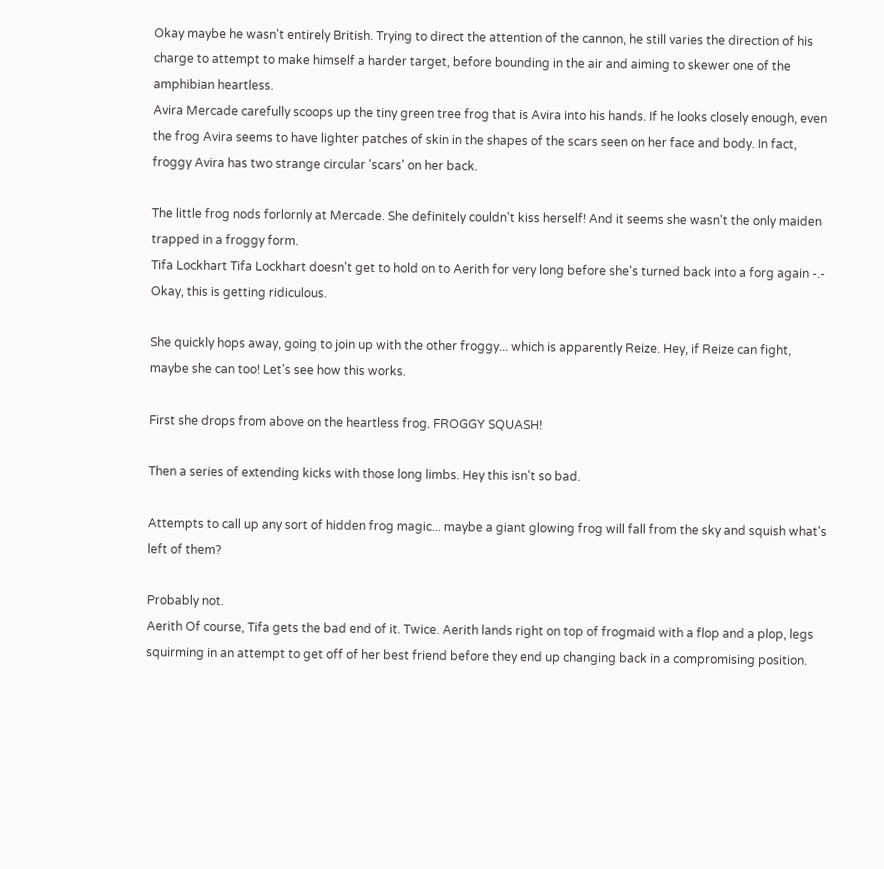Okay maybe he wasn't entirely British. Trying to direct the attention of the cannon, he still varies the direction of his charge to attempt to make himself a harder target, before bounding in the air and aiming to skewer one of the amphibian heartless.
Avira Mercade carefully scoops up the tiny green tree frog that is Avira into his hands. If he looks closely enough, even the frog Avira seems to have lighter patches of skin in the shapes of the scars seen on her face and body. In fact, froggy Avira has two strange circular 'scars' on her back.

The little frog nods forlornly at Mercade. She definitely couldn't kiss herself! And it seems she wasn't the only maiden trapped in a froggy form.
Tifa Lockhart Tifa Lockhart doesn't get to hold on to Aerith for very long before she's turned back into a forg again -.- Okay, this is getting ridiculous.

She quickly hops away, going to join up with the other froggy... which is apparently Reize. Hey, if Reize can fight, maybe she can too! Let's see how this works.

First she drops from above on the heartless frog. FROGGY SQUASH!

Then a series of extending kicks with those long limbs. Hey this isn't so bad.

Attempts to call up any sort of hidden frog magic... maybe a giant glowing frog will fall from the sky and squish what's left of them?

Probably not.
Aerith Of course, Tifa gets the bad end of it. Twice. Aerith lands right on top of frogmaid with a flop and a plop, legs squirming in an attempt to get off of her best friend before they end up changing back in a compromising position.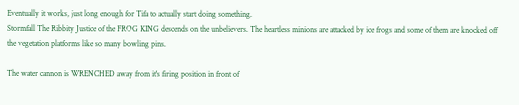Eventually it works, just long enough for Tifa to actually start doing something.
Stormfall The Ribbity Justice of the FROG KING descends on the unbelievers. The heartless minions are attacked by ice frogs and some of them are knocked off the vegetation platforms like so many bowling pins.

The water cannon is WRENCHED away from it's firing position in front of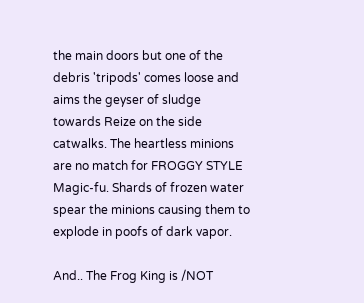the main doors but one of the debris 'tripods' comes loose and aims the geyser of sludge towards Reize on the side catwalks. The heartless minions are no match for FROGGY STYLE Magic-fu. Shards of frozen water spear the minions causing them to explode in poofs of dark vapor.

And.. The Frog King is /NOT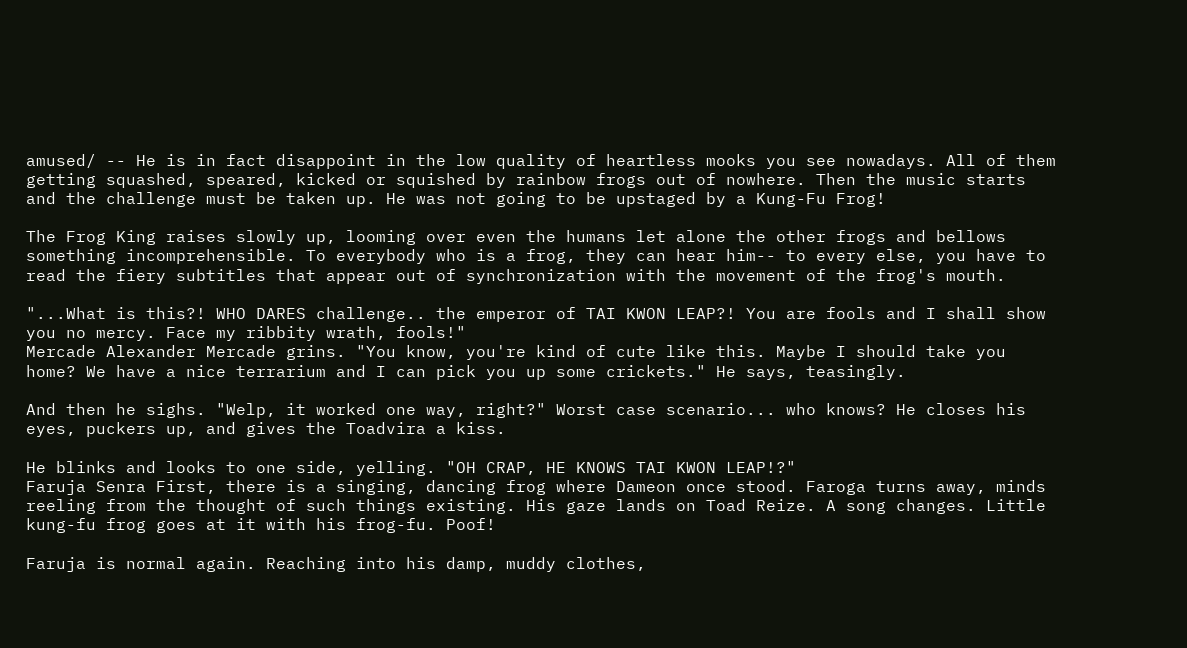amused/ -- He is in fact disappoint in the low quality of heartless mooks you see nowadays. All of them getting squashed, speared, kicked or squished by rainbow frogs out of nowhere. Then the music starts and the challenge must be taken up. He was not going to be upstaged by a Kung-Fu Frog!

The Frog King raises slowly up, looming over even the humans let alone the other frogs and bellows something incomprehensible. To everybody who is a frog, they can hear him-- to every else, you have to read the fiery subtitles that appear out of synchronization with the movement of the frog's mouth.

"...What is this?! WHO DARES challenge.. the emperor of TAI KWON LEAP?! You are fools and I shall show you no mercy. Face my ribbity wrath, fools!"
Mercade Alexander Mercade grins. "You know, you're kind of cute like this. Maybe I should take you home? We have a nice terrarium and I can pick you up some crickets." He says, teasingly.

And then he sighs. "Welp, it worked one way, right?" Worst case scenario... who knows? He closes his eyes, puckers up, and gives the Toadvira a kiss.

He blinks and looks to one side, yelling. "OH CRAP, HE KNOWS TAI KWON LEAP!?"
Faruja Senra First, there is a singing, dancing frog where Dameon once stood. Faroga turns away, minds reeling from the thought of such things existing. His gaze lands on Toad Reize. A song changes. Little kung-fu frog goes at it with his frog-fu. Poof!

Faruja is normal again. Reaching into his damp, muddy clothes,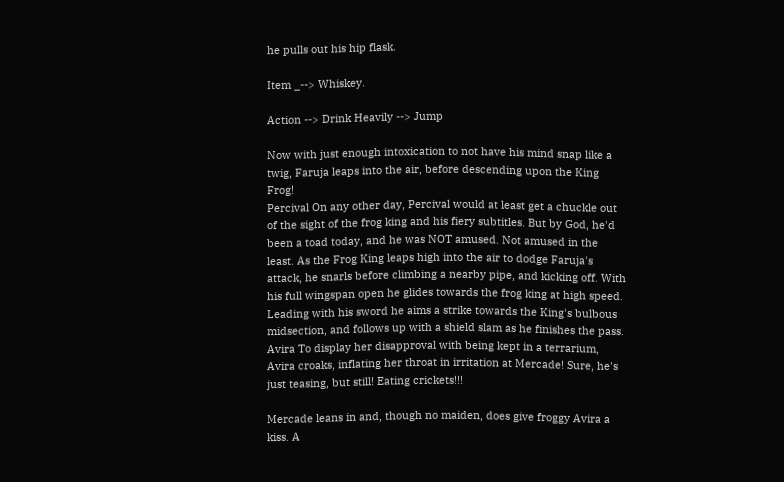he pulls out his hip flask.

Item _--> Whiskey.

Action --> Drink Heavily --> Jump

Now with just enough intoxication to not have his mind snap like a twig, Faruja leaps into the air, before descending upon the King Frog!
Percival On any other day, Percival would at least get a chuckle out of the sight of the frog king and his fiery subtitles. But by God, he'd been a toad today, and he was NOT amused. Not amused in the least. As the Frog King leaps high into the air to dodge Faruja's attack, he snarls before climbing a nearby pipe, and kicking off. With his full wingspan open he glides towards the frog king at high speed. Leading with his sword he aims a strike towards the King's bulbous midsection, and follows up with a shield slam as he finishes the pass.
Avira To display her disapproval with being kept in a terrarium, Avira croaks, inflating her throat in irritation at Mercade! Sure, he's just teasing, but still! Eating crickets!!!

Mercade leans in and, though no maiden, does give froggy Avira a kiss. A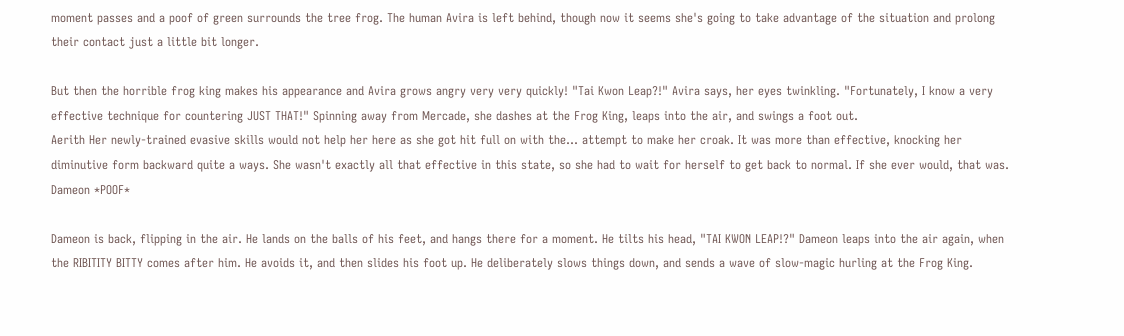moment passes and a poof of green surrounds the tree frog. The human Avira is left behind, though now it seems she's going to take advantage of the situation and prolong their contact just a little bit longer.

But then the horrible frog king makes his appearance and Avira grows angry very very quickly! "Tai Kwon Leap?!" Avira says, her eyes twinkling. "Fortunately, I know a very effective technique for countering JUST THAT!" Spinning away from Mercade, she dashes at the Frog King, leaps into the air, and swings a foot out.
Aerith Her newly-trained evasive skills would not help her here as she got hit full on with the... attempt to make her croak. It was more than effective, knocking her diminutive form backward quite a ways. She wasn't exactly all that effective in this state, so she had to wait for herself to get back to normal. If she ever would, that was.
Dameon *POOF*

Dameon is back, flipping in the air. He lands on the balls of his feet, and hangs there for a moment. He tilts his head, "TAI KWON LEAP!?" Dameon leaps into the air again, when the RIBITITY BITTY comes after him. He avoids it, and then slides his foot up. He deliberately slows things down, and sends a wave of slow-magic hurling at the Frog King.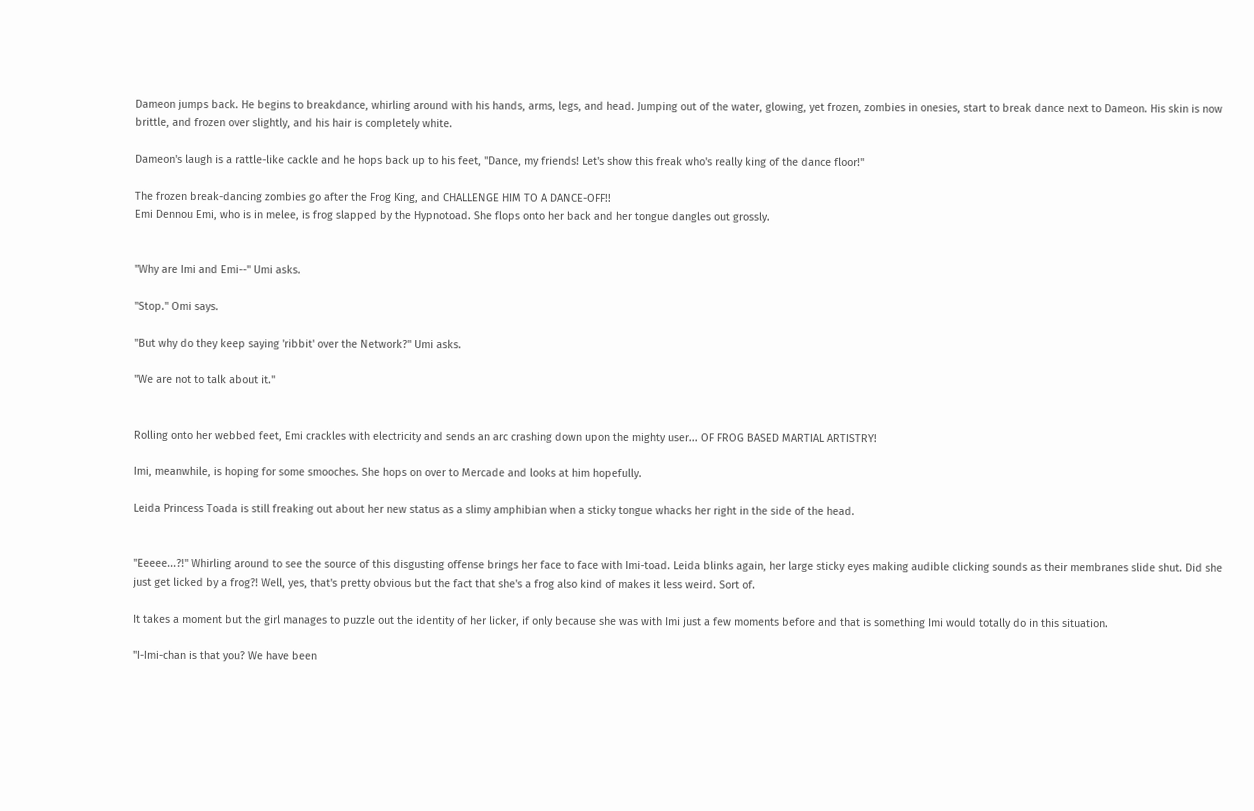Dameon jumps back. He begins to breakdance, whirling around with his hands, arms, legs, and head. Jumping out of the water, glowing, yet frozen, zombies in onesies, start to break dance next to Dameon. His skin is now brittle, and frozen over slightly, and his hair is completely white.

Dameon's laugh is a rattle-like cackle and he hops back up to his feet, "Dance, my friends! Let's show this freak who's really king of the dance floor!"

The frozen break-dancing zombies go after the Frog King, and CHALLENGE HIM TO A DANCE-OFF!!
Emi Dennou Emi, who is in melee, is frog slapped by the Hypnotoad. She flops onto her back and her tongue dangles out grossly.


"Why are Imi and Emi--" Umi asks.

"Stop." Omi says.

"But why do they keep saying 'ribbit' over the Network?" Umi asks.

"We are not to talk about it."


Rolling onto her webbed feet, Emi crackles with electricity and sends an arc crashing down upon the mighty user... OF FROG BASED MARTIAL ARTISTRY!

Imi, meanwhile, is hoping for some smooches. She hops on over to Mercade and looks at him hopefully.

Leida Princess Toada is still freaking out about her new status as a slimy amphibian when a sticky tongue whacks her right in the side of the head.


"Eeeee...?!" Whirling around to see the source of this disgusting offense brings her face to face with Imi-toad. Leida blinks again, her large sticky eyes making audible clicking sounds as their membranes slide shut. Did she just get licked by a frog?! Well, yes, that's pretty obvious but the fact that she's a frog also kind of makes it less weird. Sort of.

It takes a moment but the girl manages to puzzle out the identity of her licker, if only because she was with Imi just a few moments before and that is something Imi would totally do in this situation.

"I-Imi-chan is that you? We have been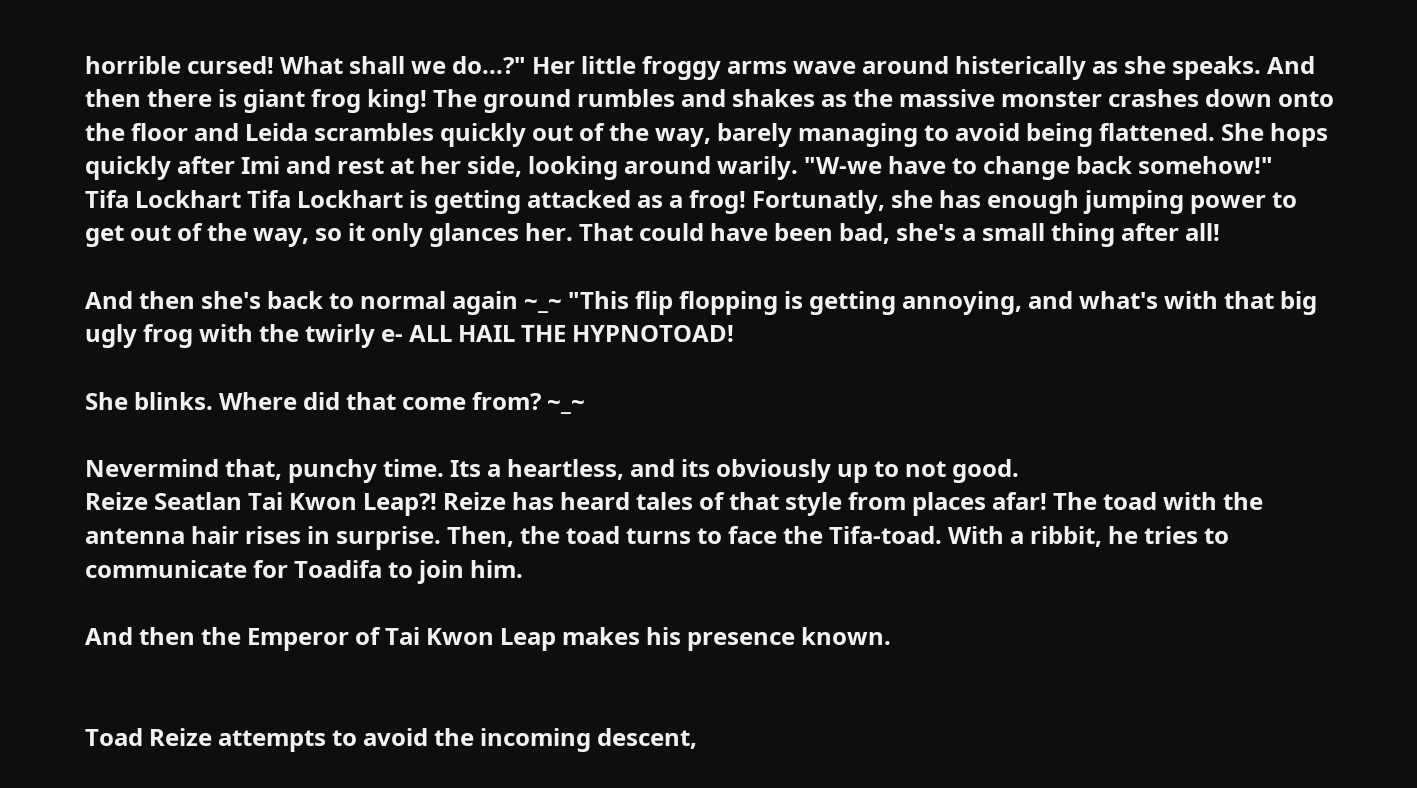horrible cursed! What shall we do...?" Her little froggy arms wave around histerically as she speaks. And then there is giant frog king! The ground rumbles and shakes as the massive monster crashes down onto the floor and Leida scrambles quickly out of the way, barely managing to avoid being flattened. She hops quickly after Imi and rest at her side, looking around warily. "W-we have to change back somehow!"
Tifa Lockhart Tifa Lockhart is getting attacked as a frog! Fortunatly, she has enough jumping power to get out of the way, so it only glances her. That could have been bad, she's a small thing after all!

And then she's back to normal again ~_~ "This flip flopping is getting annoying, and what's with that big ugly frog with the twirly e- ALL HAIL THE HYPNOTOAD!

She blinks. Where did that come from? ~_~

Nevermind that, punchy time. Its a heartless, and its obviously up to not good.
Reize Seatlan Tai Kwon Leap?! Reize has heard tales of that style from places afar! The toad with the antenna hair rises in surprise. Then, the toad turns to face the Tifa-toad. With a ribbit, he tries to communicate for Toadifa to join him.

And then the Emperor of Tai Kwon Leap makes his presence known.


Toad Reize attempts to avoid the incoming descent,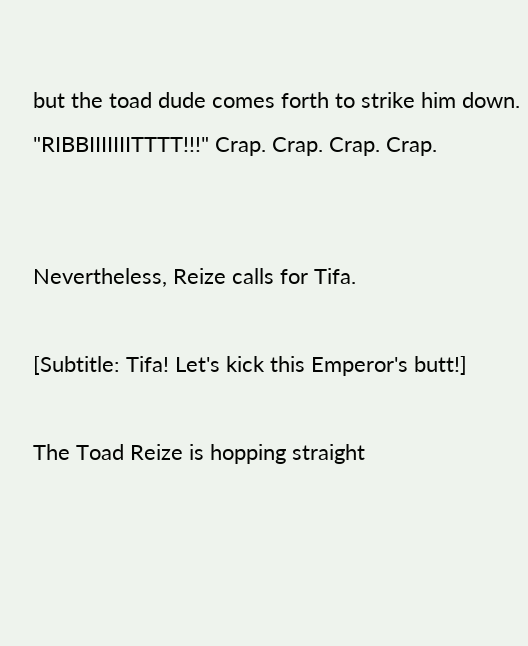but the toad dude comes forth to strike him down. "RIBBIIIIIIITTTT!!!" Crap. Crap. Crap. Crap.


Nevertheless, Reize calls for Tifa.

[Subtitle: Tifa! Let's kick this Emperor's butt!]

The Toad Reize is hopping straight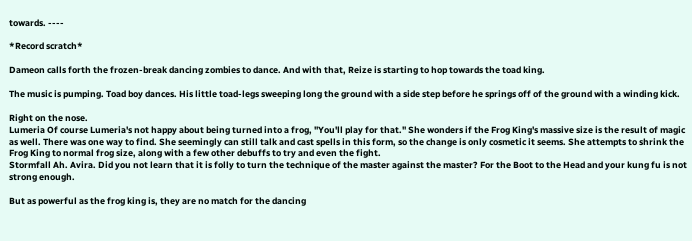towards. ----

*Record scratch*

Dameon calls forth the frozen-break dancing zombies to dance. And with that, Reize is starting to hop towards the toad king.

The music is pumping. Toad boy dances. His little toad-legs sweeping long the ground with a side step before he springs off of the ground with a winding kick.

Right on the nose.
Lumeria Of course Lumeria's not happy about being turned into a frog, "You'll play for that." She wonders if the Frog King's massive size is the result of magic as well. There was one way to find. She seemingly can still talk and cast spells in this form, so the change is only cosmetic it seems. She attempts to shrink the Frog King to normal frog size, along with a few other debuffs to try and even the fight.
Stormfall Ah. Avira. Did you not learn that it is folly to turn the technique of the master against the master? For the Boot to the Head and your kung fu is not strong enough.

But as powerful as the frog king is, they are no match for the dancing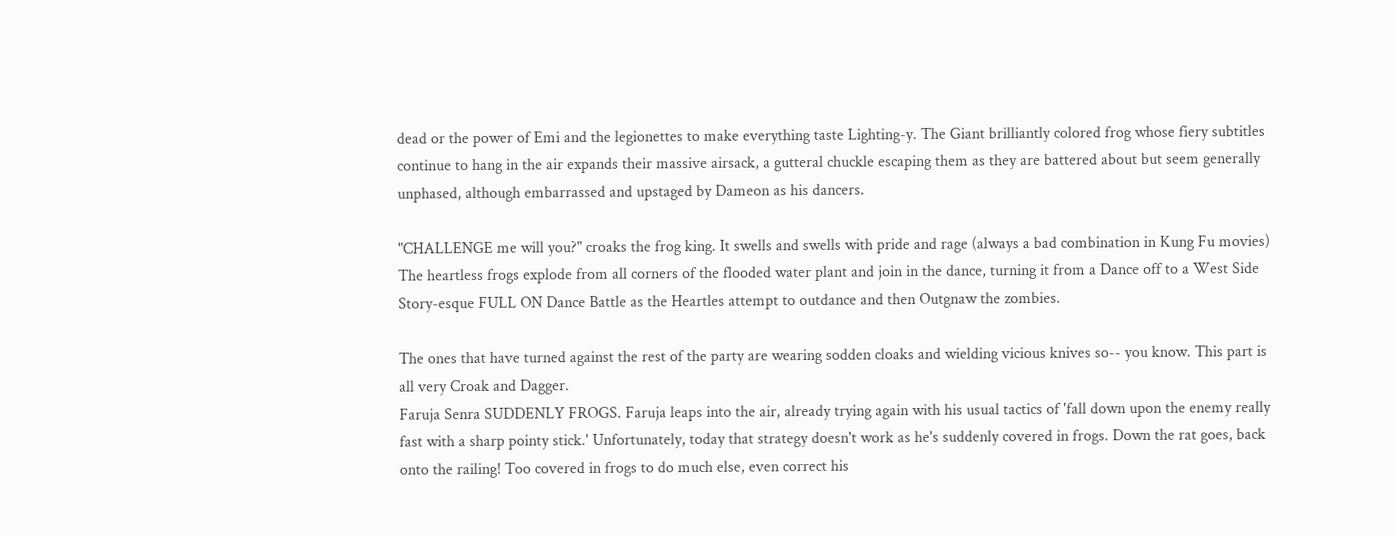dead or the power of Emi and the legionettes to make everything taste Lighting-y. The Giant brilliantly colored frog whose fiery subtitles continue to hang in the air expands their massive airsack, a gutteral chuckle escaping them as they are battered about but seem generally unphased, although embarrassed and upstaged by Dameon as his dancers.

"CHALLENGE me will you?" croaks the frog king. It swells and swells with pride and rage (always a bad combination in Kung Fu movies) The heartless frogs explode from all corners of the flooded water plant and join in the dance, turning it from a Dance off to a West Side Story-esque FULL ON Dance Battle as the Heartles attempt to outdance and then Outgnaw the zombies.

The ones that have turned against the rest of the party are wearing sodden cloaks and wielding vicious knives so-- you know. This part is all very Croak and Dagger.
Faruja Senra SUDDENLY FROGS. Faruja leaps into the air, already trying again with his usual tactics of 'fall down upon the enemy really fast with a sharp pointy stick.' Unfortunately, today that strategy doesn't work as he's suddenly covered in frogs. Down the rat goes, back onto the railing! Too covered in frogs to do much else, even correct his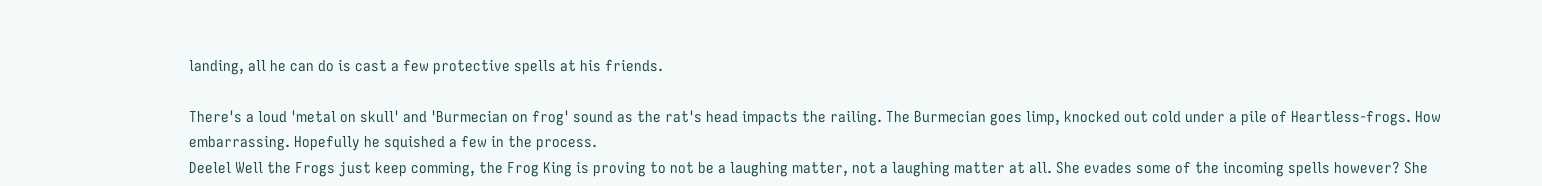landing, all he can do is cast a few protective spells at his friends.

There's a loud 'metal on skull' and 'Burmecian on frog' sound as the rat's head impacts the railing. The Burmecian goes limp, knocked out cold under a pile of Heartless-frogs. How embarrassing. Hopefully he squished a few in the process.
Deelel Well the Frogs just keep comming, the Frog King is proving to not be a laughing matter, not a laughing matter at all. She evades some of the incoming spells however? She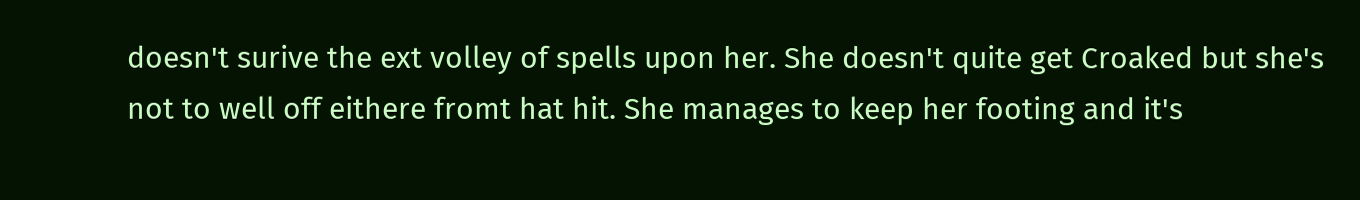doesn't surive the ext volley of spells upon her. She doesn't quite get Croaked but she's not to well off eithere fromt hat hit. She manages to keep her footing and it's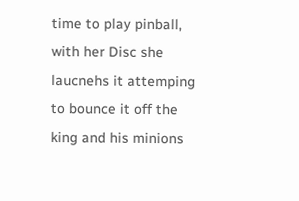time to play pinball, with her Disc she laucnehs it attemping to bounce it off the king and his minions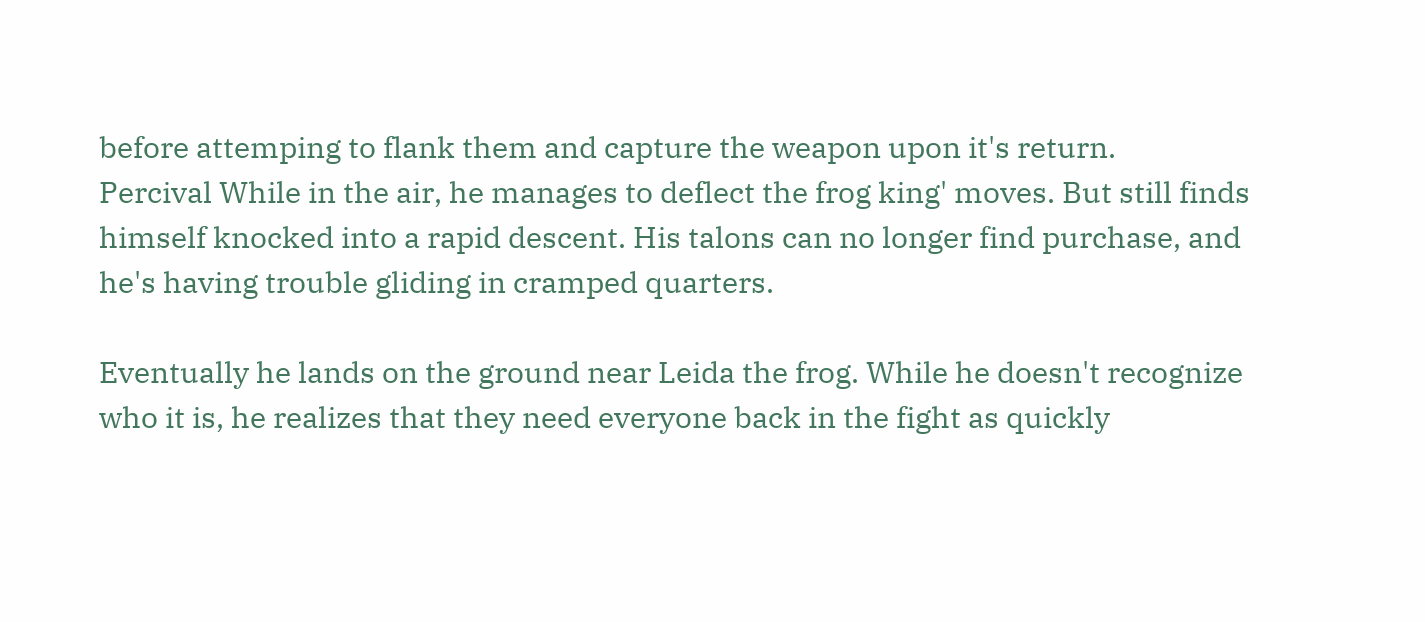before attemping to flank them and capture the weapon upon it's return.
Percival While in the air, he manages to deflect the frog king' moves. But still finds himself knocked into a rapid descent. His talons can no longer find purchase, and he's having trouble gliding in cramped quarters.

Eventually he lands on the ground near Leida the frog. While he doesn't recognize who it is, he realizes that they need everyone back in the fight as quickly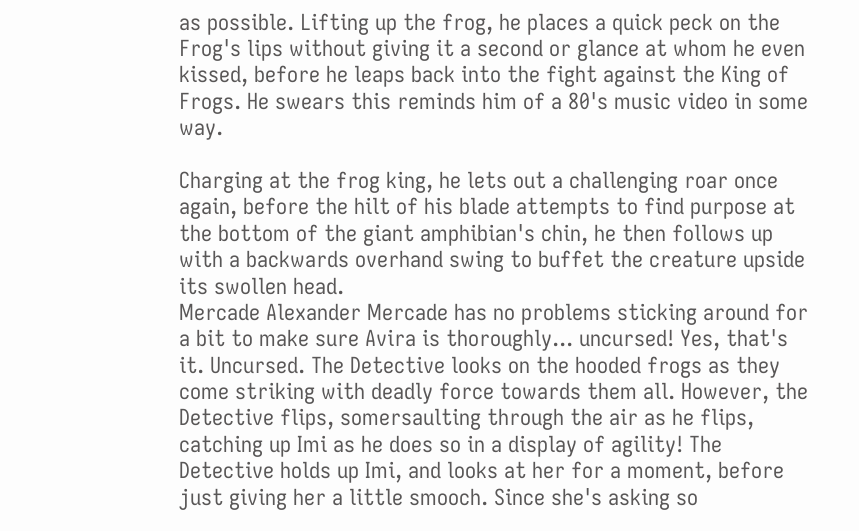as possible. Lifting up the frog, he places a quick peck on the Frog's lips without giving it a second or glance at whom he even kissed, before he leaps back into the fight against the King of Frogs. He swears this reminds him of a 80's music video in some way.

Charging at the frog king, he lets out a challenging roar once again, before the hilt of his blade attempts to find purpose at the bottom of the giant amphibian's chin, he then follows up with a backwards overhand swing to buffet the creature upside its swollen head.
Mercade Alexander Mercade has no problems sticking around for a bit to make sure Avira is thoroughly... uncursed! Yes, that's it. Uncursed. The Detective looks on the hooded frogs as they come striking with deadly force towards them all. However, the Detective flips, somersaulting through the air as he flips, catching up Imi as he does so in a display of agility! The Detective holds up Imi, and looks at her for a moment, before just giving her a little smooch. Since she's asking so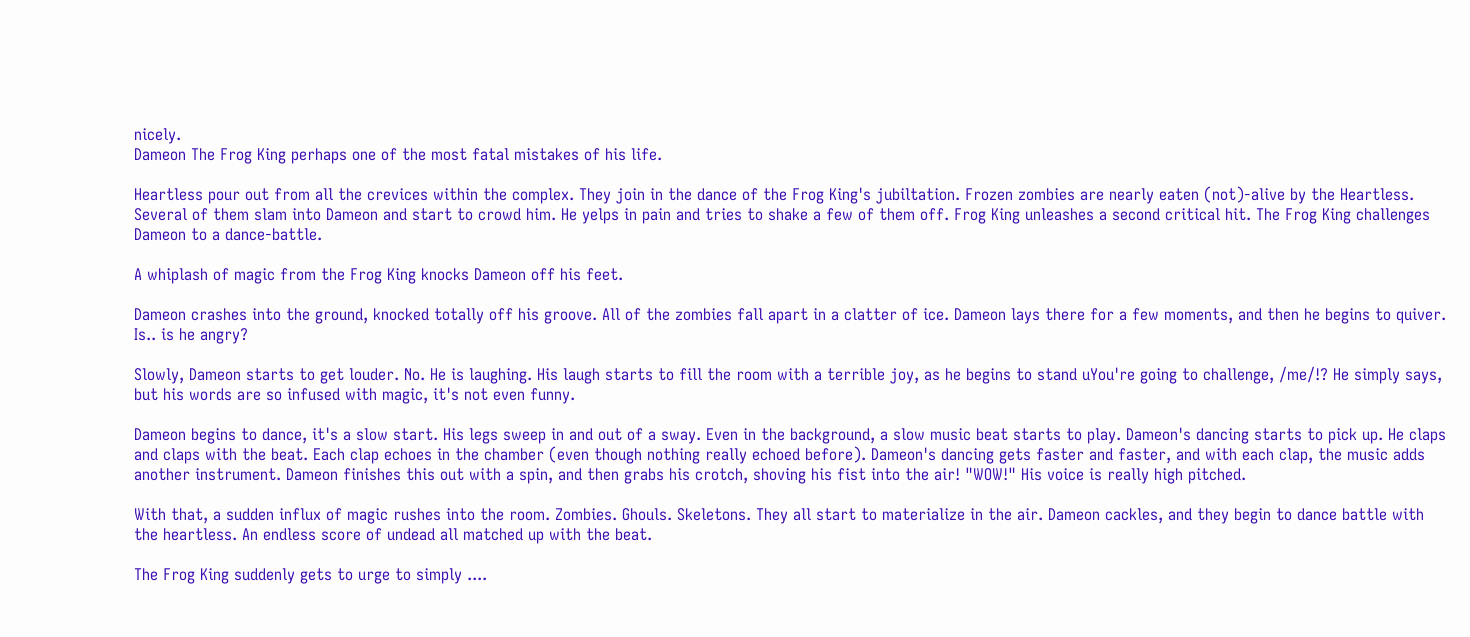nicely.
Dameon The Frog King perhaps one of the most fatal mistakes of his life.

Heartless pour out from all the crevices within the complex. They join in the dance of the Frog King's jubiltation. Frozen zombies are nearly eaten (not)-alive by the Heartless. Several of them slam into Dameon and start to crowd him. He yelps in pain and tries to shake a few of them off. Frog King unleashes a second critical hit. The Frog King challenges Dameon to a dance-battle.

A whiplash of magic from the Frog King knocks Dameon off his feet.

Dameon crashes into the ground, knocked totally off his groove. All of the zombies fall apart in a clatter of ice. Dameon lays there for a few moments, and then he begins to quiver. Is.. is he angry?

Slowly, Dameon starts to get louder. No. He is laughing. His laugh starts to fill the room with a terrible joy, as he begins to stand uYou're going to challenge, /me/!? He simply says, but his words are so infused with magic, it's not even funny.

Dameon begins to dance, it's a slow start. His legs sweep in and out of a sway. Even in the background, a slow music beat starts to play. Dameon's dancing starts to pick up. He claps and claps with the beat. Each clap echoes in the chamber (even though nothing really echoed before). Dameon's dancing gets faster and faster, and with each clap, the music adds another instrument. Dameon finishes this out with a spin, and then grabs his crotch, shoving his fist into the air! "WOW!" His voice is really high pitched.

With that, a sudden influx of magic rushes into the room. Zombies. Ghouls. Skeletons. They all start to materialize in the air. Dameon cackles, and they begin to dance battle with the heartless. An endless score of undead all matched up with the beat.

The Frog King suddenly gets to urge to simply ....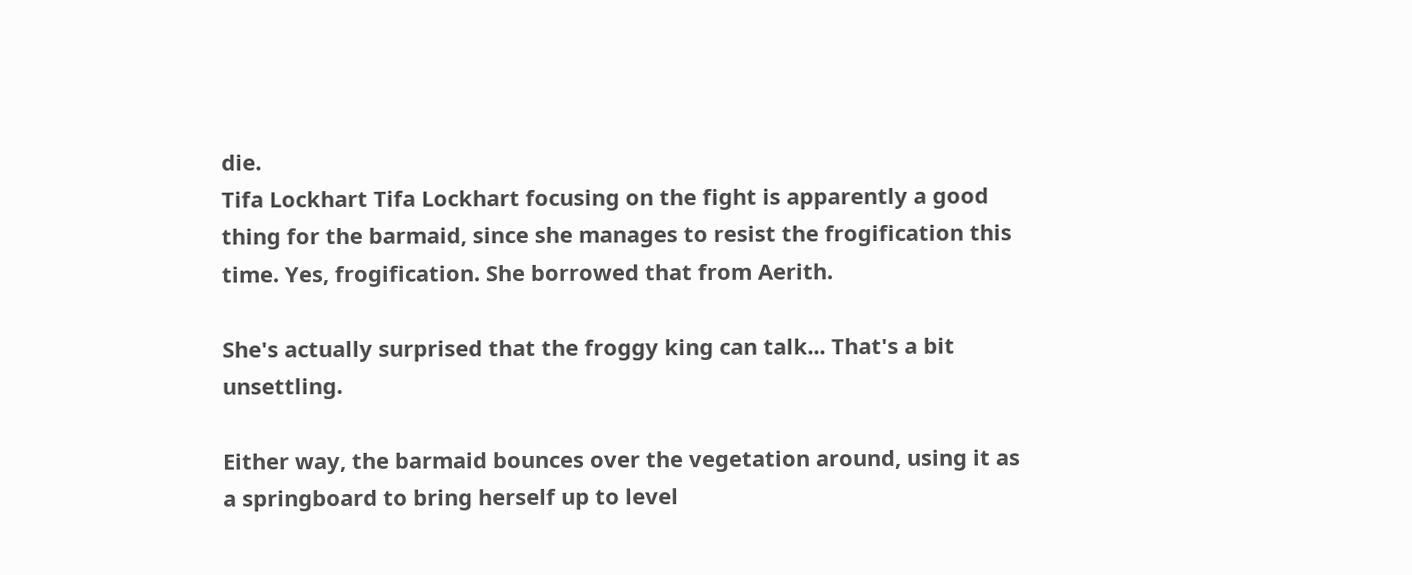die.
Tifa Lockhart Tifa Lockhart focusing on the fight is apparently a good thing for the barmaid, since she manages to resist the frogification this time. Yes, frogification. She borrowed that from Aerith.

She's actually surprised that the froggy king can talk... That's a bit unsettling.

Either way, the barmaid bounces over the vegetation around, using it as a springboard to bring herself up to level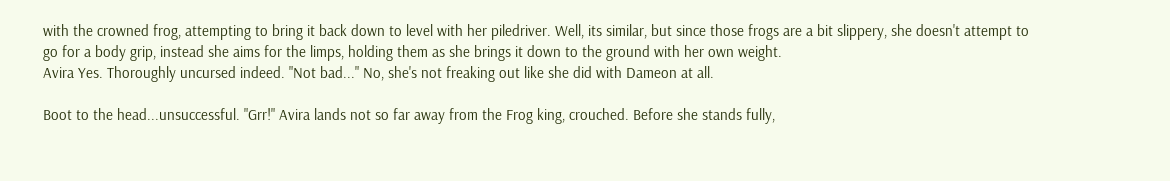with the crowned frog, attempting to bring it back down to level with her piledriver. Well, its similar, but since those frogs are a bit slippery, she doesn't attempt to go for a body grip, instead she aims for the limps, holding them as she brings it down to the ground with her own weight.
Avira Yes. Thoroughly uncursed indeed. "Not bad..." No, she's not freaking out like she did with Dameon at all.

Boot to the head...unsuccessful. "Grr!" Avira lands not so far away from the Frog king, crouched. Before she stands fully,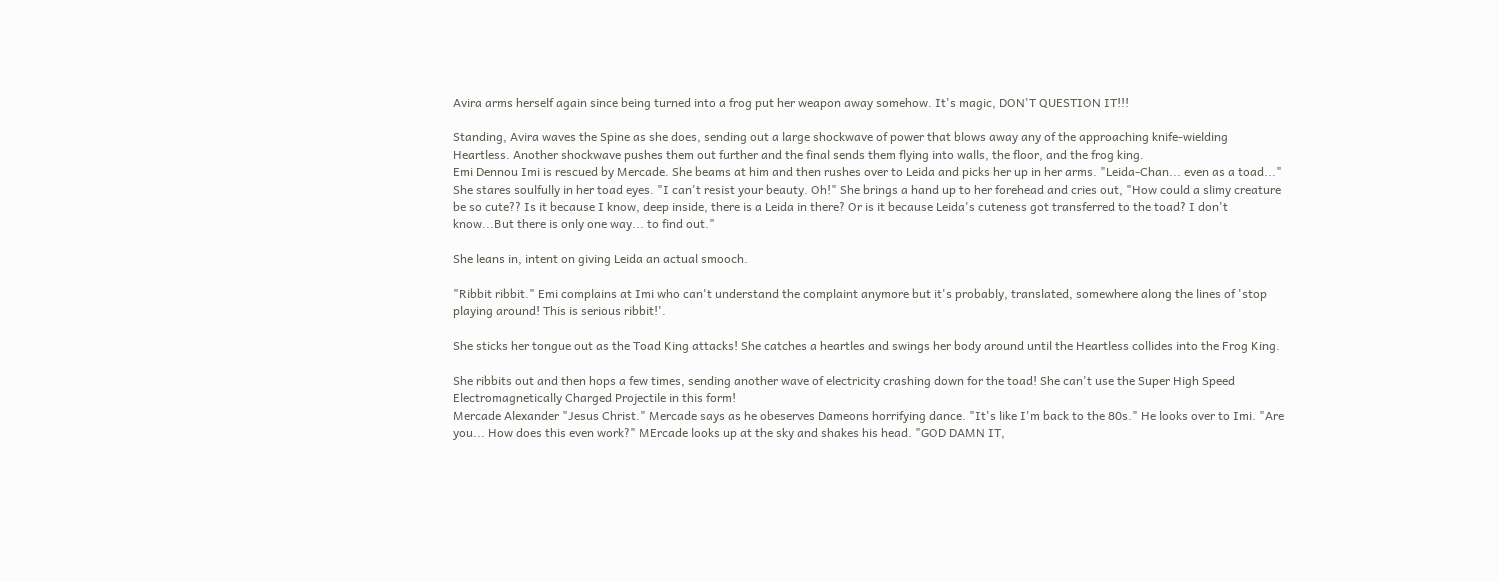Avira arms herself again since being turned into a frog put her weapon away somehow. It's magic, DON'T QUESTION IT!!!

Standing, Avira waves the Spine as she does, sending out a large shockwave of power that blows away any of the approaching knife-wielding Heartless. Another shockwave pushes them out further and the final sends them flying into walls, the floor, and the frog king.
Emi Dennou Imi is rescued by Mercade. She beams at him and then rushes over to Leida and picks her up in her arms. "Leida-Chan... even as a toad..." She stares soulfully in her toad eyes. "I can't resist your beauty. Oh!" She brings a hand up to her forehead and cries out, "How could a slimy creature be so cute?? Is it because I know, deep inside, there is a Leida in there? Or is it because Leida's cuteness got transferred to the toad? I don't know...But there is only one way... to find out."

She leans in, intent on giving Leida an actual smooch.

"Ribbit ribbit." Emi complains at Imi who can't understand the complaint anymore but it's probably, translated, somewhere along the lines of 'stop playing around! This is serious ribbit!'.

She sticks her tongue out as the Toad King attacks! She catches a heartles and swings her body around until the Heartless collides into the Frog King.

She ribbits out and then hops a few times, sending another wave of electricity crashing down for the toad! She can't use the Super High Speed Electromagnetically Charged Projectile in this form!
Mercade Alexander "Jesus Christ." Mercade says as he obeserves Dameons horrifying dance. "It's like I'm back to the 80s." He looks over to Imi. "Are you... How does this even work?" MErcade looks up at the sky and shakes his head. "GOD DAMN IT,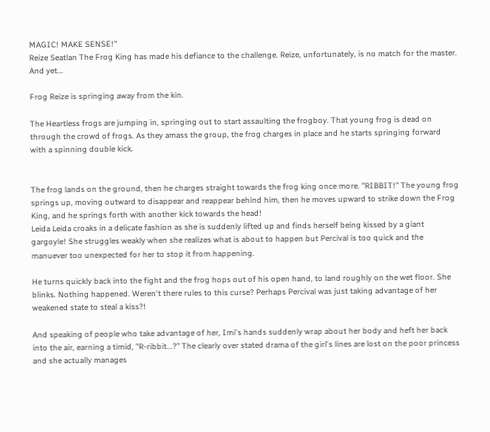MAGIC! MAKE SENSE!"
Reize Seatlan The Frog King has made his defiance to the challenge. Reize, unfortunately, is no match for the master. And yet...

Frog Reize is springing away from the kin.

The Heartless frogs are jumping in, springing out to start assaulting the frogboy. That young frog is dead on through the crowd of frogs. As they amass the group, the frog charges in place and he starts springing forward with a spinning double kick.


The frog lands on the ground, then he charges straight towards the frog king once more. "RIBBIT!" The young frog springs up, moving outward to disappear and reappear behind him, then he moves upward to strike down the Frog King, and he springs forth with another kick towards the head!
Leida Leida croaks in a delicate fashion as she is suddenly lifted up and finds herself being kissed by a giant gargoyle! She struggles weakly when she realizes what is about to happen but Percival is too quick and the manuever too unexpected for her to stop it from happening.

He turns quickly back into the fight and the frog hops out of his open hand, to land roughly on the wet floor. She blinks. Nothing happened. Weren't there rules to this curse? Perhaps Percival was just taking advantage of her weakened state to steal a kiss?!

And speaking of people who take advantage of her, Imi's hands suddenly wrap about her body and heft her back into the air, earning a timid, "R-ribbit...?" The clearly over stated drama of the girl's lines are lost on the poor princess and she actually manages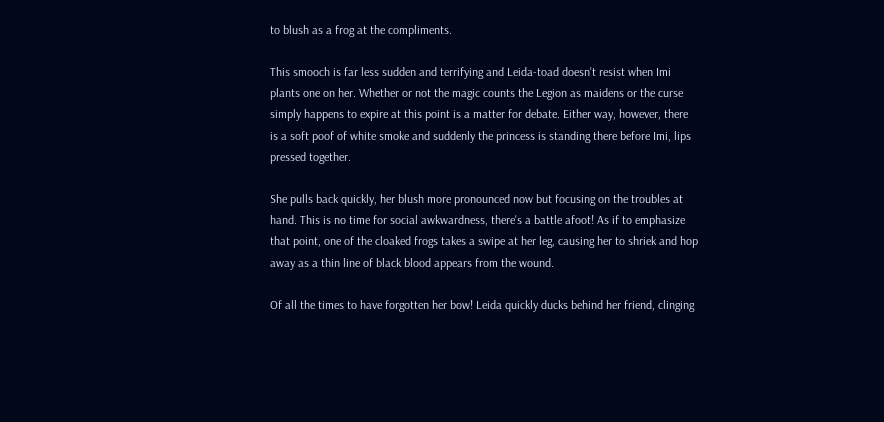to blush as a frog at the compliments.

This smooch is far less sudden and terrifying and Leida-toad doesn't resist when Imi plants one on her. Whether or not the magic counts the Legion as maidens or the curse simply happens to expire at this point is a matter for debate. Either way, however, there is a soft poof of white smoke and suddenly the princess is standing there before Imi, lips pressed together.

She pulls back quickly, her blush more pronounced now but focusing on the troubles at hand. This is no time for social awkwardness, there's a battle afoot! As if to emphasize that point, one of the cloaked frogs takes a swipe at her leg, causing her to shriek and hop away as a thin line of black blood appears from the wound.

Of all the times to have forgotten her bow! Leida quickly ducks behind her friend, clinging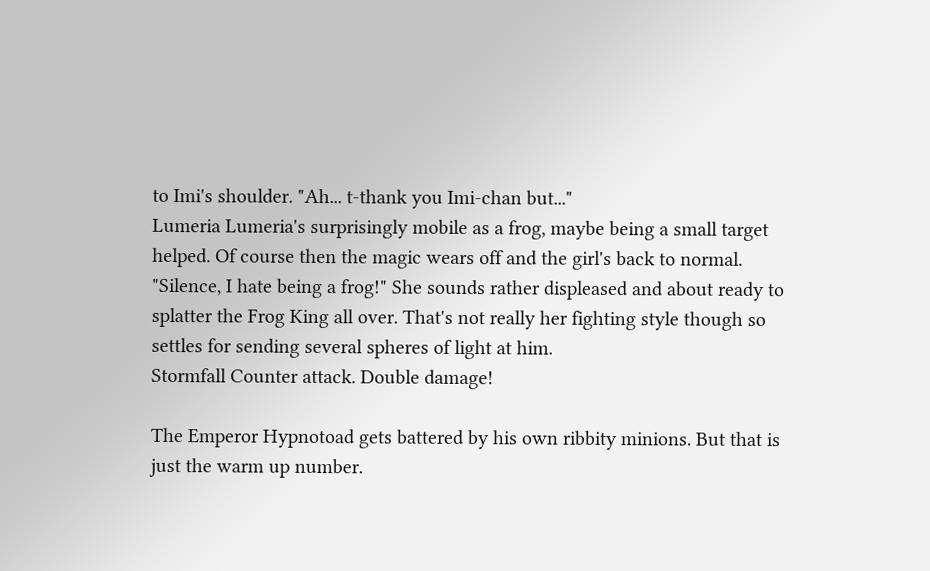to Imi's shoulder. "Ah... t-thank you Imi-chan but..."
Lumeria Lumeria's surprisingly mobile as a frog, maybe being a small target helped. Of course then the magic wears off and the girl's back to normal. "Silence, I hate being a frog!" She sounds rather displeased and about ready to splatter the Frog King all over. That's not really her fighting style though so settles for sending several spheres of light at him.
Stormfall Counter attack. Double damage!

The Emperor Hypnotoad gets battered by his own ribbity minions. But that is just the warm up number.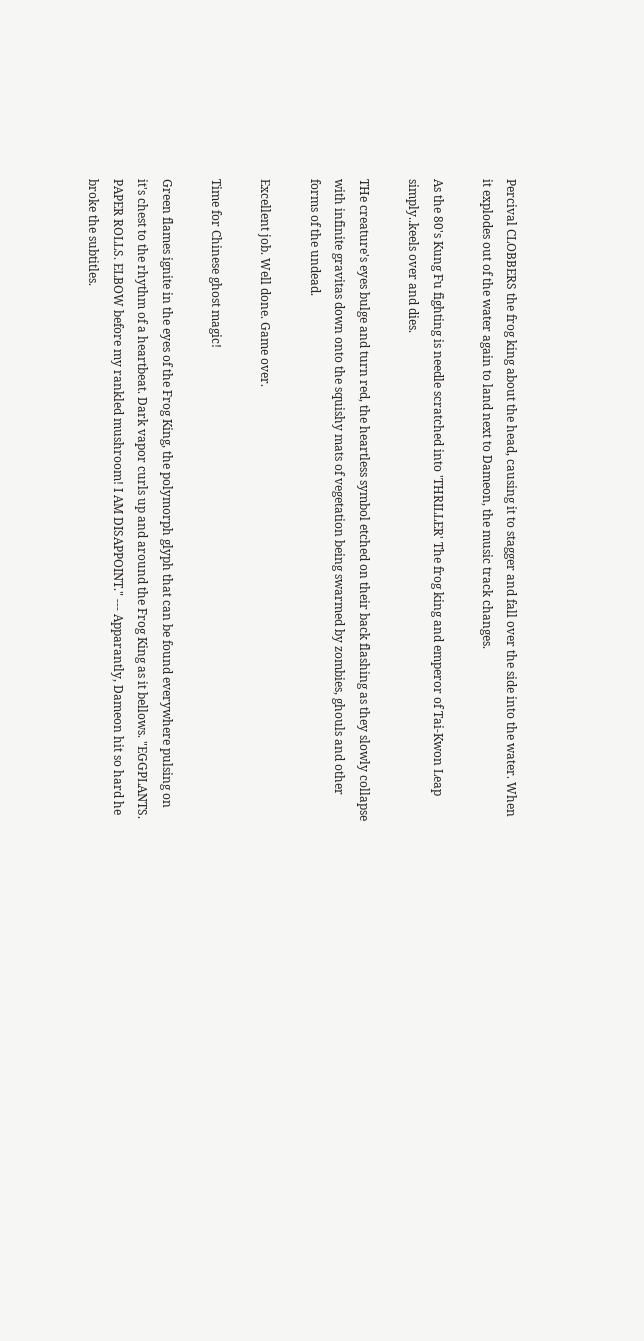Percival CLOBBERS the frog king about the head, causing it to stagger and fall over the side into the water. When it explodes out of the water again to land next to Dameon, the music track changes.

As the 80's Kung Fu fighting is needle scratched into 'THRILLER' The frog king and emperor of Tai-Kwon Leap simply..keels over and dies.

THe creature's eyes bulge and turn red, the heartless symbol etched on their back flashing as they slowly collapse with infinite gravitas down onto the squishy mats of vegetation being swarmed by zombies, ghouls and other forms of the undead.

Excellent job. Well done. Game over.

Time for Chinese ghost magic!

Green flames ignite in the eyes of the Frog King, the polymorph glyph that can be found everywhere pulsing on it's chest to the rhythm of a heartbeat. Dark vapor curls up and around the Frog King as it bellows. "EGGPLANTS. PAPER ROLLS. ELBOW before my rankled mushroom! I AM DISAPPOINT." --- Apparantly, Dameon hit so hard he broke the subtitles.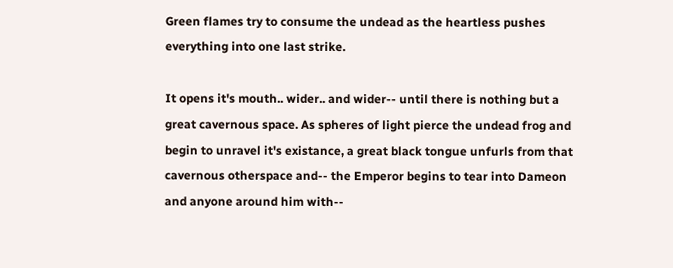Green flames try to consume the undead as the heartless pushes everything into one last strike.

It opens it's mouth.. wider.. and wider-- until there is nothing but a great cavernous space. As spheres of light pierce the undead frog and begin to unravel it's existance, a great black tongue unfurls from that cavernous otherspace and-- the Emperor begins to tear into Dameon and anyone around him with--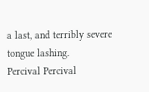a last, and terribly severe tongue lashing.
Percival Percival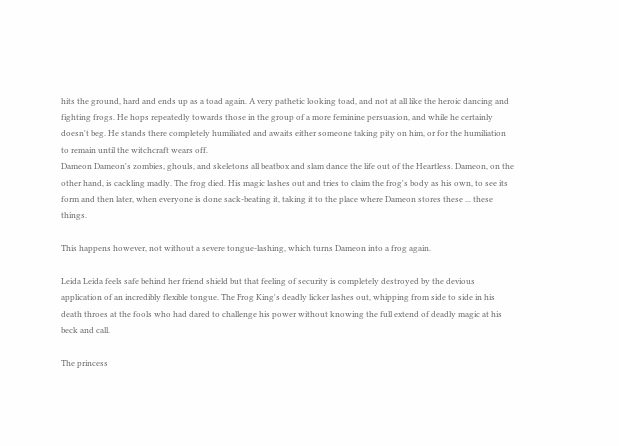hits the ground, hard and ends up as a toad again. A very pathetic looking toad, and not at all like the heroic dancing and fighting frogs. He hops repeatedly towards those in the group of a more feminine persuasion, and while he certainly doesn't beg. He stands there completely humiliated and awaits either someone taking pity on him, or for the humiliation to remain until the witchcraft wears off.
Dameon Dameon's zombies, ghouls, and skeletons all beatbox and slam dance the life out of the Heartless. Dameon, on the other hand, is cackling madly. The frog died. His magic lashes out and tries to claim the frog's body as his own, to see its form and then later, when everyone is done sack-beating it, taking it to the place where Dameon stores these ... these things.

This happens however, not without a severe tongue-lashing, which turns Dameon into a frog again.

Leida Leida feels safe behind her friend shield but that feeling of security is completely destroyed by the devious application of an incredibly flexible tongue. The Frog King's deadly licker lashes out, whipping from side to side in his death throes at the fools who had dared to challenge his power without knowing the full extend of deadly magic at his beck and call.

The princess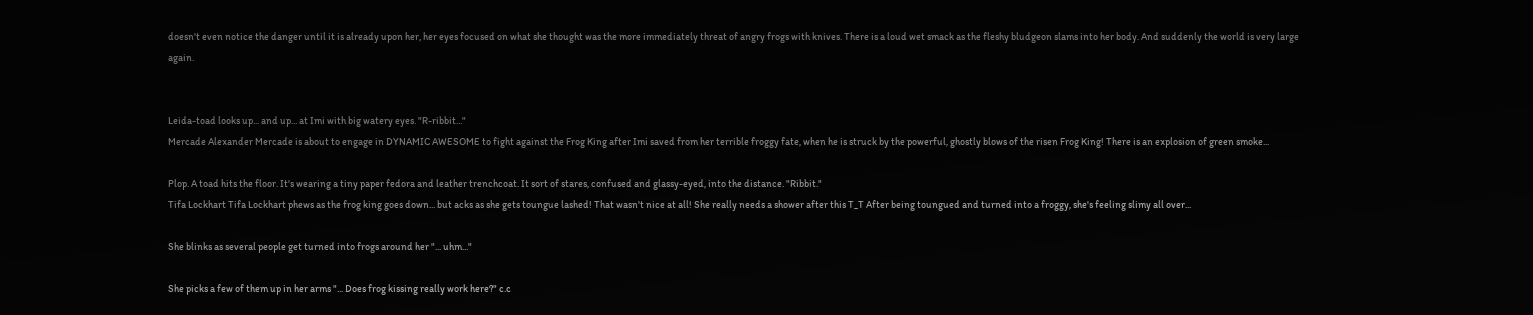doesn't even notice the danger until it is already upon her, her eyes focused on what she thought was the more immediately threat of angry frogs with knives. There is a loud wet smack as the fleshy bludgeon slams into her body. And suddenly the world is very large again.


Leida-toad looks up... and up... at Imi with big watery eyes. "R-ribbit..."
Mercade Alexander Mercade is about to engage in DYNAMIC AWESOME to fight against the Frog King after Imi saved from her terrible froggy fate, when he is struck by the powerful, ghostly blows of the risen Frog King! There is an explosion of green smoke...

Plop. A toad hits the floor. It's wearing a tiny paper fedora and leather trenchcoat. It sort of stares, confused and glassy-eyed, into the distance. "Ribbit."
Tifa Lockhart Tifa Lockhart phews as the frog king goes down... but acks as she gets toungue lashed! That wasn't nice at all! She really needs a shower after this T_T After being toungued and turned into a froggy, she's feeling slimy all over...

She blinks as several people get turned into frogs around her "... uhm..."

She picks a few of them up in her arms "... Does frog kissing really work here?" c.c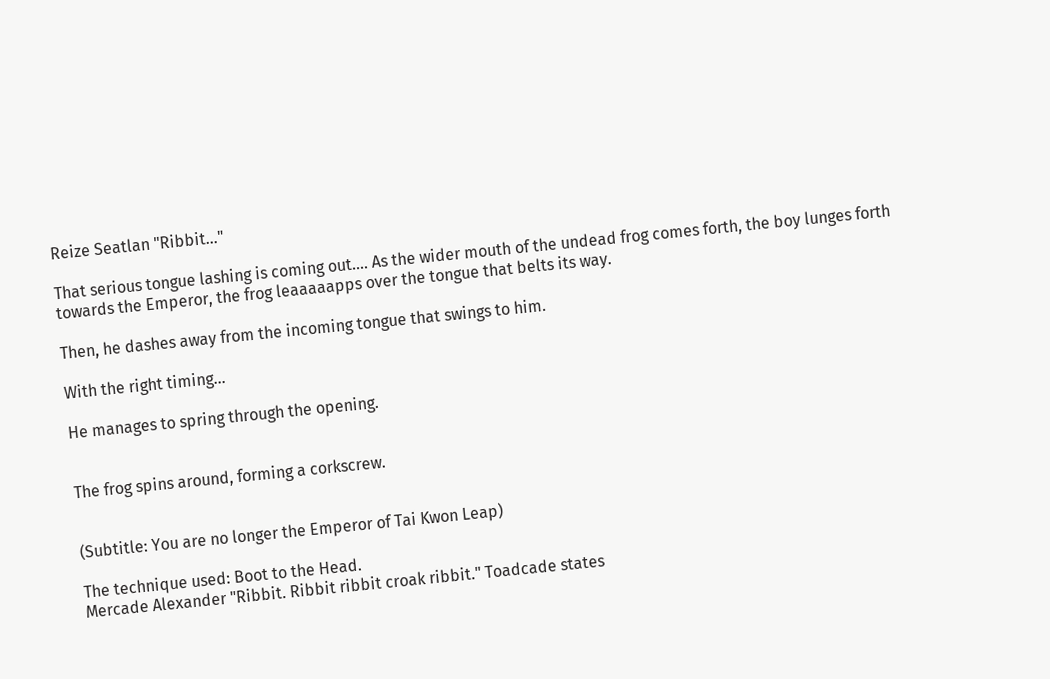Reize Seatlan "Ribbit..."

That serious tongue lashing is coming out.... As the wider mouth of the undead frog comes forth, the boy lunges forth towards the Emperor, the frog leaaaaapps over the tongue that belts its way.

Then, he dashes away from the incoming tongue that swings to him.

With the right timing...

He manages to spring through the opening.


The frog spins around, forming a corkscrew.


(Subtitle: You are no longer the Emperor of Tai Kwon Leap)

The technique used: Boot to the Head.
Mercade Alexander "Ribbit. Ribbit ribbit croak ribbit." Toadcade states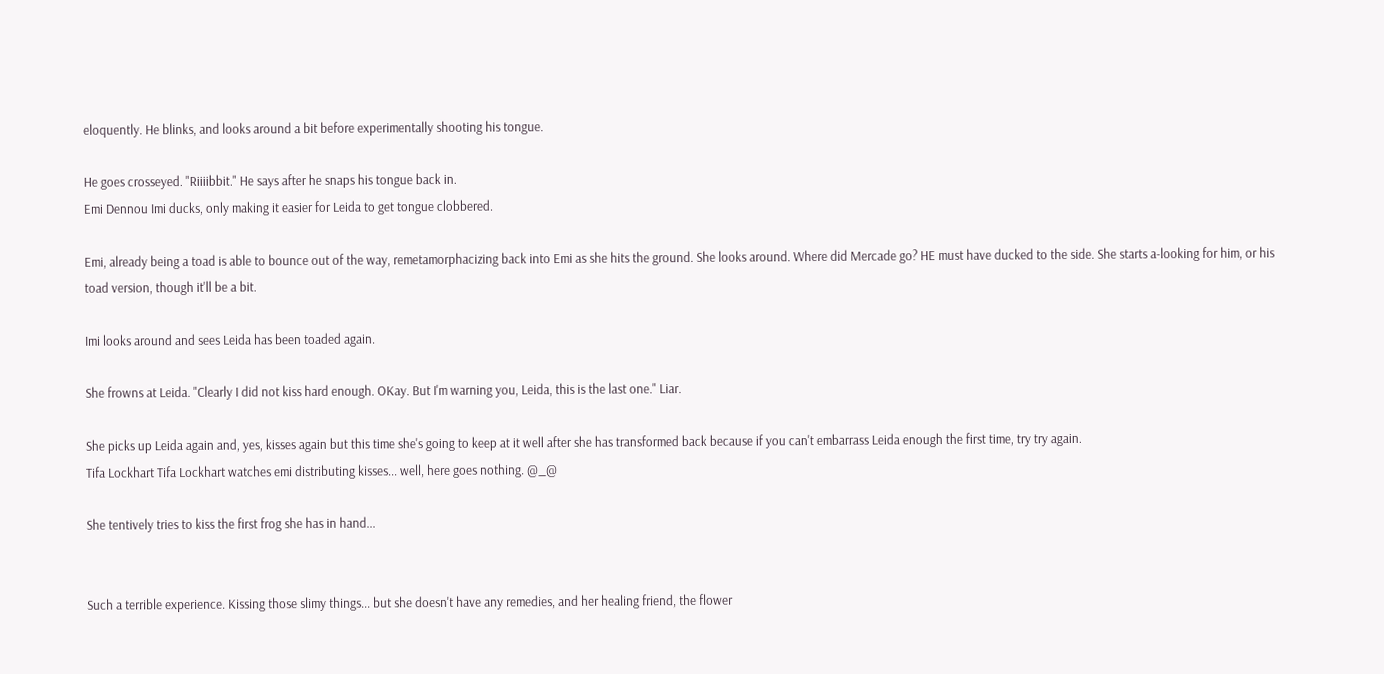eloquently. He blinks, and looks around a bit before experimentally shooting his tongue.

He goes crosseyed. "Riiiibbit." He says after he snaps his tongue back in.
Emi Dennou Imi ducks, only making it easier for Leida to get tongue clobbered.

Emi, already being a toad is able to bounce out of the way, remetamorphacizing back into Emi as she hits the ground. She looks around. Where did Mercade go? HE must have ducked to the side. She starts a-looking for him, or his toad version, though it'll be a bit.

Imi looks around and sees Leida has been toaded again.

She frowns at Leida. "Clearly I did not kiss hard enough. OKay. But I'm warning you, Leida, this is the last one." Liar.

She picks up Leida again and, yes, kisses again but this time she's going to keep at it well after she has transformed back because if you can't embarrass Leida enough the first time, try try again.
Tifa Lockhart Tifa Lockhart watches emi distributing kisses... well, here goes nothing. @_@

She tentively tries to kiss the first frog she has in hand...


Such a terrible experience. Kissing those slimy things... but she doesn't have any remedies, and her healing friend, the flower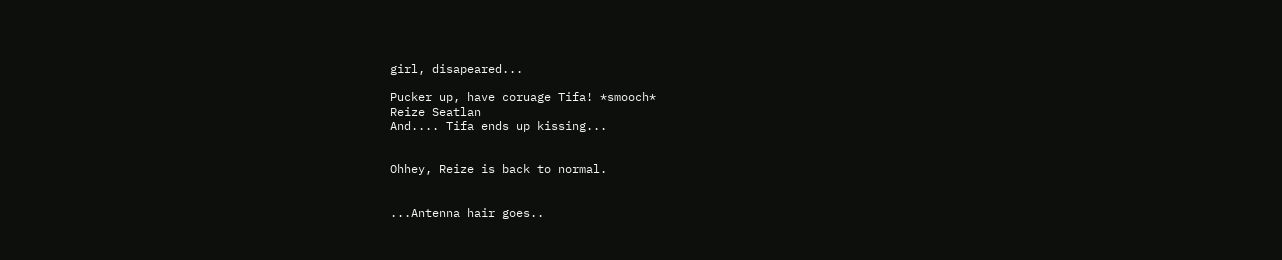girl, disapeared...

Pucker up, have coruage Tifa! *smooch*
Reize Seatlan
And.... Tifa ends up kissing...


Ohhey, Reize is back to normal.


...Antenna hair goes..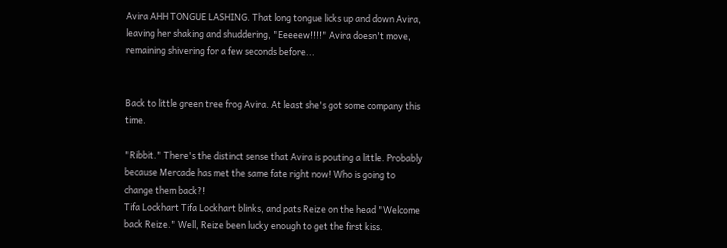Avira AHH TONGUE LASHING. That long tongue licks up and down Avira, leaving her shaking and shuddering, "Eeeeew!!!!" Avira doesn't move, remaining shivering for a few seconds before...


Back to little green tree frog Avira. At least she's got some company this time.

"Ribbit." There's the distinct sense that Avira is pouting a little. Probably because Mercade has met the same fate right now! Who is going to change them back?!
Tifa Lockhart Tifa Lockhart blinks, and pats Reize on the head "Welcome back Reize." Well, Reize been lucky enough to get the first kiss.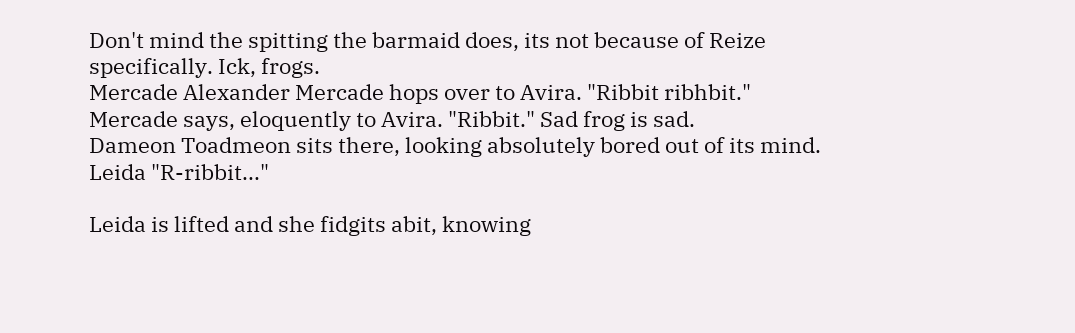Don't mind the spitting the barmaid does, its not because of Reize specifically. Ick, frogs.
Mercade Alexander Mercade hops over to Avira. "Ribbit ribhbit." Mercade says, eloquently to Avira. "Ribbit." Sad frog is sad.
Dameon Toadmeon sits there, looking absolutely bored out of its mind.
Leida "R-ribbit..."

Leida is lifted and she fidgits abit, knowing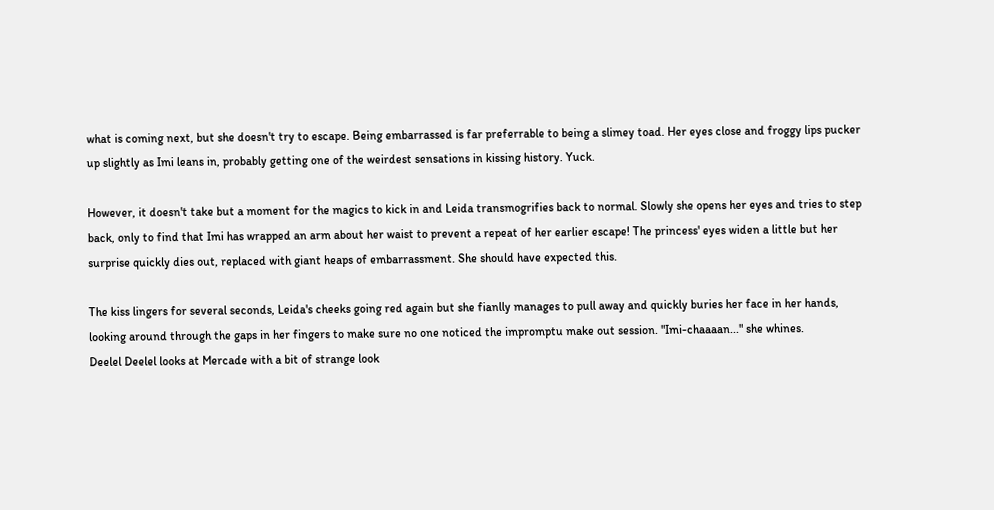what is coming next, but she doesn't try to escape. Being embarrassed is far preferrable to being a slimey toad. Her eyes close and froggy lips pucker up slightly as Imi leans in, probably getting one of the weirdest sensations in kissing history. Yuck.

However, it doesn't take but a moment for the magics to kick in and Leida transmogrifies back to normal. Slowly she opens her eyes and tries to step back, only to find that Imi has wrapped an arm about her waist to prevent a repeat of her earlier escape! The princess' eyes widen a little but her surprise quickly dies out, replaced with giant heaps of embarrassment. She should have expected this.

The kiss lingers for several seconds, Leida's cheeks going red again but she fianlly manages to pull away and quickly buries her face in her hands, looking around through the gaps in her fingers to make sure no one noticed the impromptu make out session. "Imi-chaaaan..." she whines.
Deelel Deelel looks at Mercade with a bit of strange look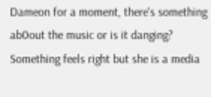Dameon for a moment, there's something ab0out the music or is it danging? Something feels right but she is a media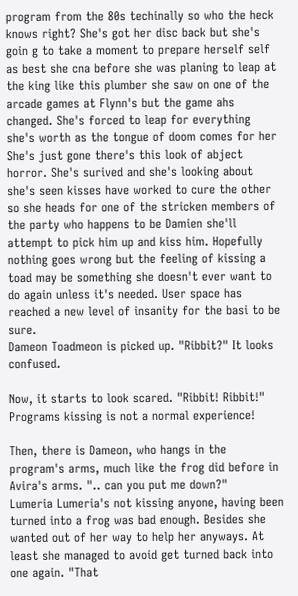program from the 80s techinally so who the heck knows right? She's got her disc back but she's goin g to take a moment to prepare herself self as best she cna before she was planing to leap at the king like this plumber she saw on one of the arcade games at Flynn's but the game ahs changed. She's forced to leap for everything she's worth as the tongue of doom comes for her She's just gone there's this look of abject horror. She's surived and she's looking about she's seen kisses have worked to cure the other so she heads for one of the stricken members of the party who happens to be Damien she'll attempt to pick him up and kiss him. Hopefully nothing goes wrong but the feeling of kissing a toad may be something she doesn't ever want to do again unless it's needed. User space has reached a new level of insanity for the basi to be sure.
Dameon Toadmeon is picked up. "Ribbit?" It looks confused.

Now, it starts to look scared. "Ribbit! Ribbit!" Programs kissing is not a normal experience!

Then, there is Dameon, who hangs in the program's arms, much like the frog did before in Avira's arms. ".. can you put me down?"
Lumeria Lumeria's not kissing anyone, having been turned into a frog was bad enough. Besides she wanted out of her way to help her anyways. At least she managed to avoid get turned back into one again. "That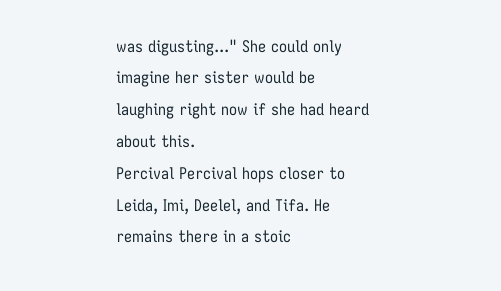was digusting..." She could only imagine her sister would be laughing right now if she had heard about this.
Percival Percival hops closer to Leida, Imi, Deelel, and Tifa. He remains there in a stoic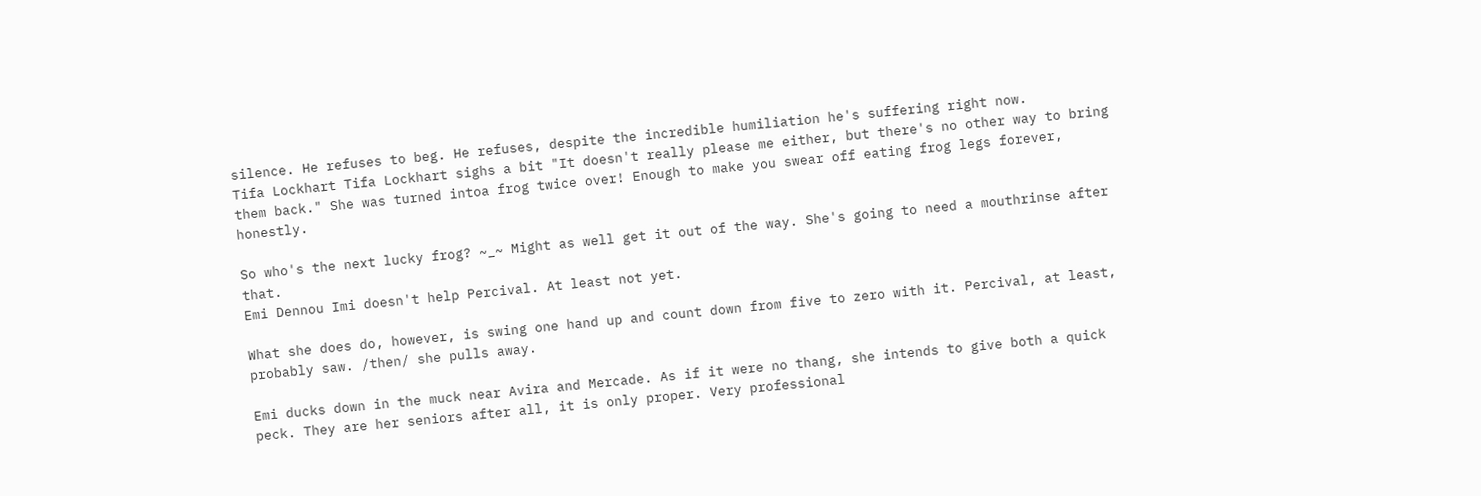silence. He refuses to beg. He refuses, despite the incredible humiliation he's suffering right now.
Tifa Lockhart Tifa Lockhart sighs a bit "It doesn't really please me either, but there's no other way to bring them back." She was turned intoa frog twice over! Enough to make you swear off eating frog legs forever, honestly.

So who's the next lucky frog? ~_~ Might as well get it out of the way. She's going to need a mouthrinse after that.
Emi Dennou Imi doesn't help Percival. At least not yet.

What she does do, however, is swing one hand up and count down from five to zero with it. Percival, at least, probably saw. /then/ she pulls away.

Emi ducks down in the muck near Avira and Mercade. As if it were no thang, she intends to give both a quick peck. They are her seniors after all, it is only proper. Very professional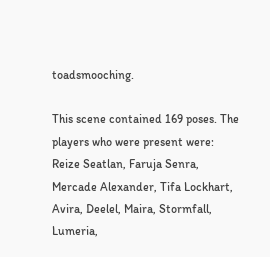toadsmooching.

This scene contained 169 poses. The players who were present were: Reize Seatlan, Faruja Senra, Mercade Alexander, Tifa Lockhart, Avira, Deelel, Maira, Stormfall, Lumeria,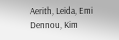Aerith, Leida, Emi Dennou, Kim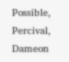Possible, Percival, Dameon